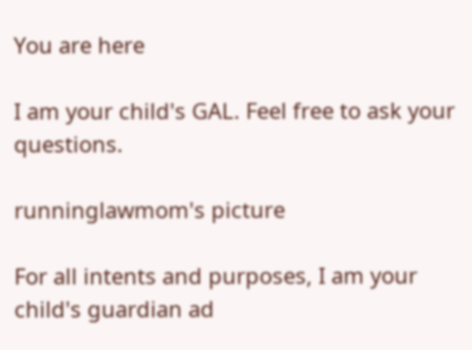You are here

I am your child's GAL. Feel free to ask your questions.

runninglawmom's picture

For all intents and purposes, I am your child's guardian ad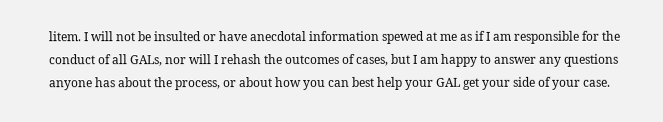litem. I will not be insulted or have anecdotal information spewed at me as if I am responsible for the conduct of all GALs, nor will I rehash the outcomes of cases, but I am happy to answer any questions anyone has about the process, or about how you can best help your GAL get your side of your case.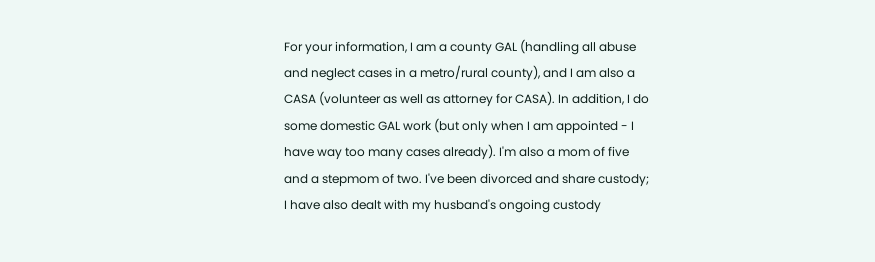For your information, I am a county GAL (handling all abuse and neglect cases in a metro/rural county), and I am also a CASA (volunteer as well as attorney for CASA). In addition, I do some domestic GAL work (but only when I am appointed - I have way too many cases already). I'm also a mom of five and a stepmom of two. I've been divorced and share custody; I have also dealt with my husband's ongoing custody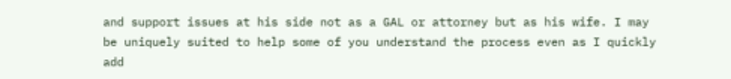and support issues at his side not as a GAL or attorney but as his wife. I may be uniquely suited to help some of you understand the process even as I quickly add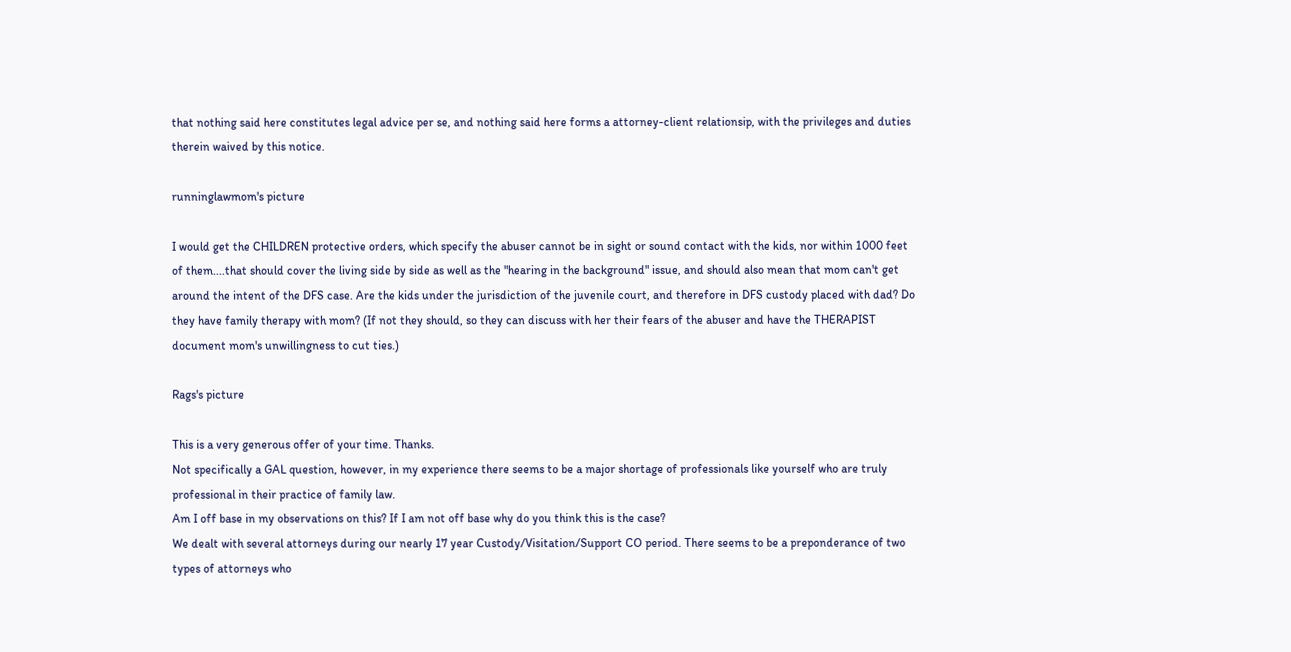that nothing said here constitutes legal advice per se, and nothing said here forms a attorney-client relationsip, with the privileges and duties therein waived by this notice.

runninglawmom's picture

I would get the CHILDREN protective orders, which specify the abuser cannot be in sight or sound contact with the kids, nor within 1000 feet of them....that should cover the living side by side as well as the "hearing in the background" issue, and should also mean that mom can't get around the intent of the DFS case. Are the kids under the jurisdiction of the juvenile court, and therefore in DFS custody placed with dad? Do they have family therapy with mom? (If not they should, so they can discuss with her their fears of the abuser and have the THERAPIST document mom's unwillingness to cut ties.)

Rags's picture

This is a very generous offer of your time. Thanks.
Not specifically a GAL question, however, in my experience there seems to be a major shortage of professionals like yourself who are truly professional in their practice of family law.
Am I off base in my observations on this? If I am not off base why do you think this is the case?
We dealt with several attorneys during our nearly 17 year Custody/Visitation/Support CO period. There seems to be a preponderance of two types of attorneys who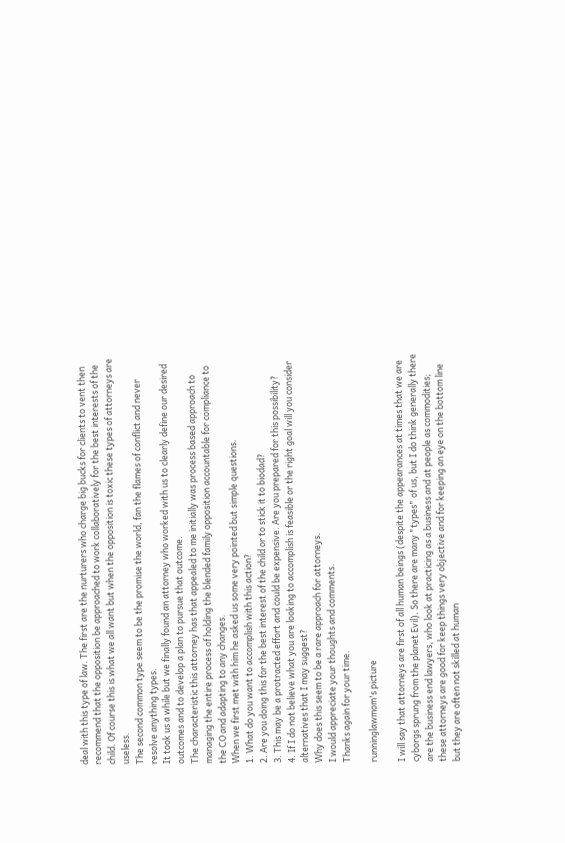deal with this type of law. The first are the nurturers who charge big bucks for clients to vent then recommend that the opposition be approached to work collaboratively for the best interests of the child. Of course this is what we all want but when the opposition is toxic these types of attorneys are useless.
The second common type seem to be the promise the world, fan the flames of conflict and never resolve anything types.
It took us a while but we finally found an attorney who worked with us to clearly define our desired outcomes and to develop a plan to pursue that outcome.
The characteristic this attorney has that appealed to me initially was process based approach to managing the entire process of holding the blended family opposition accountable for compliance to the CO and adapting to any changes.
When we first met with him he asked us some very pointed but simple questions.
1. What do you want to accomplish with this action?
2. Are you doing this for the best interest of the child or to stick it to biodad?
3. This may be a protracted effort and could be expensive. Are you prepared for this possibility?
4. If I do not believe what you are looking to accomplish is feasible or the right goal will you consider alternatives that I may suggest?
Why does this seem to be a rare approach for attorneys.
I would appreciate your thoughts and comments.
Thanks again for your time.

runninglawmom's picture

I will say that attorneys are first of all human beings (despite the appearances at times that we are cyborgs sprung from the planet Evil). So there are many "types" of us, but I do think generally there are the business end lawyers, who look at practicing as a business and at people as commodities; these attorneys are good for keep things very objective and for keeping an eye on the bottom line but they are often not skilled at human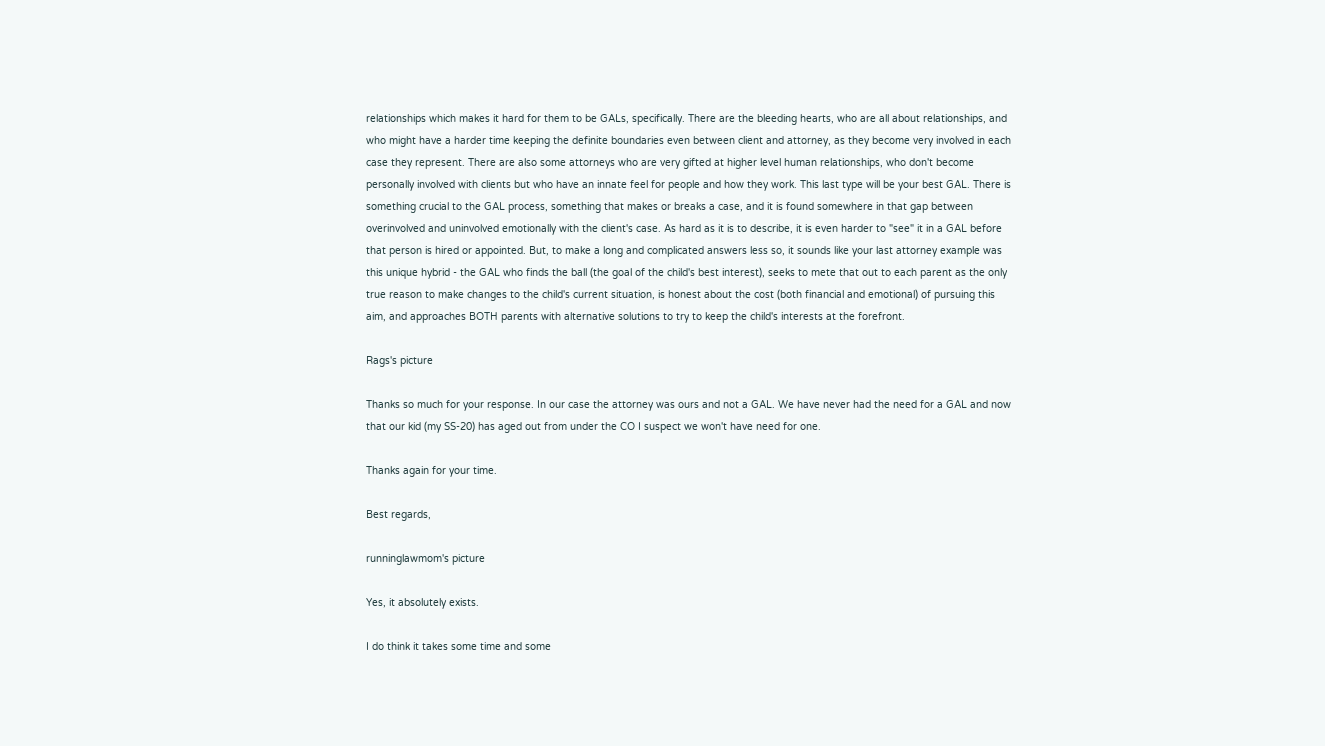relationships which makes it hard for them to be GALs, specifically. There are the bleeding hearts, who are all about relationships, and who might have a harder time keeping the definite boundaries even between client and attorney, as they become very involved in each case they represent. There are also some attorneys who are very gifted at higher level human relationships, who don't become personally involved with clients but who have an innate feel for people and how they work. This last type will be your best GAL. There is something crucial to the GAL process, something that makes or breaks a case, and it is found somewhere in that gap between overinvolved and uninvolved emotionally with the client's case. As hard as it is to describe, it is even harder to "see" it in a GAL before that person is hired or appointed. But, to make a long and complicated answers less so, it sounds like your last attorney example was this unique hybrid - the GAL who finds the ball (the goal of the child's best interest), seeks to mete that out to each parent as the only true reason to make changes to the child's current situation, is honest about the cost (both financial and emotional) of pursuing this aim, and approaches BOTH parents with alternative solutions to try to keep the child's interests at the forefront.

Rags's picture

Thanks so much for your response. In our case the attorney was ours and not a GAL. We have never had the need for a GAL and now that our kid (my SS-20) has aged out from under the CO I suspect we won't have need for one.

Thanks again for your time.

Best regards,

runninglawmom's picture

Yes, it absolutely exists.

I do think it takes some time and some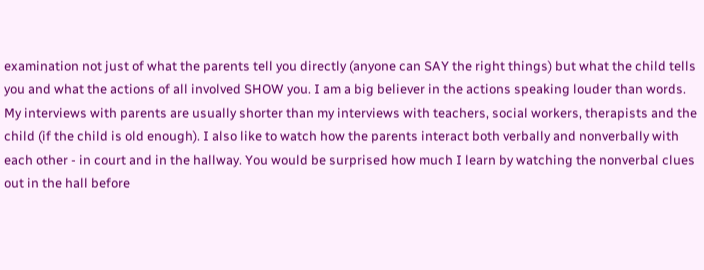examination not just of what the parents tell you directly (anyone can SAY the right things) but what the child tells you and what the actions of all involved SHOW you. I am a big believer in the actions speaking louder than words. My interviews with parents are usually shorter than my interviews with teachers, social workers, therapists and the child (if the child is old enough). I also like to watch how the parents interact both verbally and nonverbally with each other - in court and in the hallway. You would be surprised how much I learn by watching the nonverbal clues out in the hall before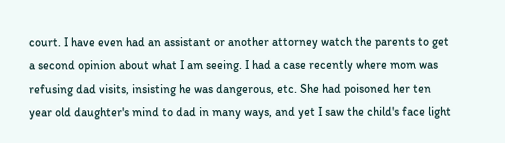court. I have even had an assistant or another attorney watch the parents to get a second opinion about what I am seeing. I had a case recently where mom was refusing dad visits, insisting he was dangerous, etc. She had poisoned her ten year old daughter's mind to dad in many ways, and yet I saw the child's face light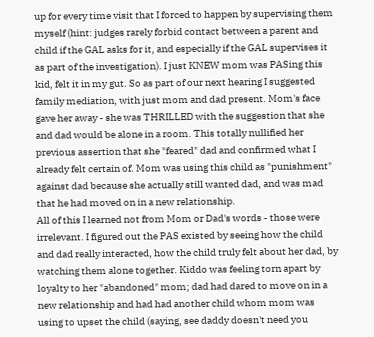up for every time visit that I forced to happen by supervising them myself (hint: judges rarely forbid contact between a parent and child if the GAL asks for it, and especially if the GAL supervises it as part of the investigation). I just KNEW mom was PASing this kid, felt it in my gut. So as part of our next hearing I suggested family mediation, with just mom and dad present. Mom's face gave her away - she was THRILLED with the suggestion that she and dad would be alone in a room. This totally nullified her previous assertion that she "feared" dad and confirmed what I already felt certain of. Mom was using this child as "punishment" against dad because she actually still wanted dad, and was mad that he had moved on in a new relationship.
All of this I learned not from Mom or Dad's words - those were irrelevant. I figured out the PAS existed by seeing how the child and dad really interacted, how the child truly felt about her dad, by watching them alone together. Kiddo was feeling torn apart by loyalty to her "abandoned" mom; dad had dared to move on in a new relationship and had had another child whom mom was using to upset the child (saying, see daddy doesn't need you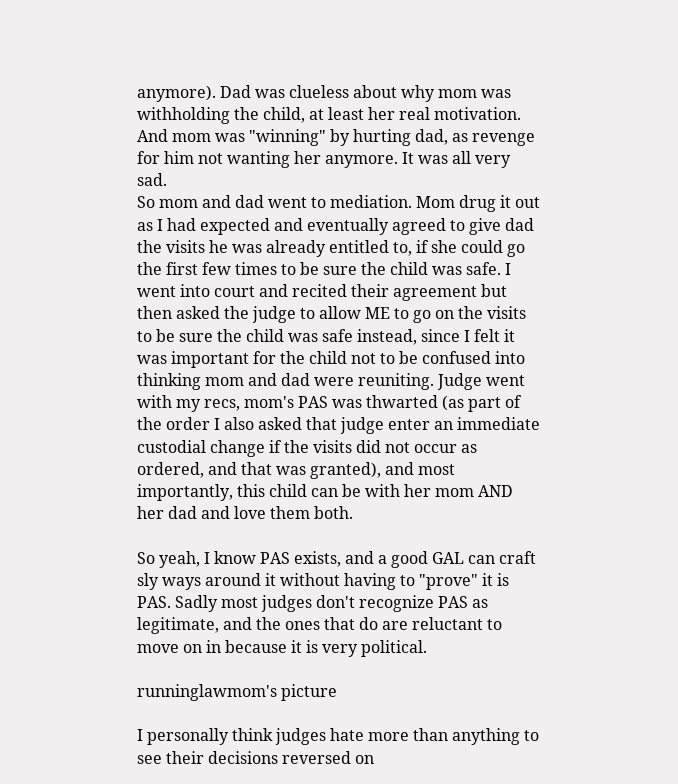anymore). Dad was clueless about why mom was withholding the child, at least her real motivation. And mom was "winning" by hurting dad, as revenge for him not wanting her anymore. It was all very sad.
So mom and dad went to mediation. Mom drug it out as I had expected and eventually agreed to give dad the visits he was already entitled to, if she could go the first few times to be sure the child was safe. I went into court and recited their agreement but then asked the judge to allow ME to go on the visits to be sure the child was safe instead, since I felt it was important for the child not to be confused into thinking mom and dad were reuniting. Judge went with my recs, mom's PAS was thwarted (as part of the order I also asked that judge enter an immediate custodial change if the visits did not occur as ordered, and that was granted), and most importantly, this child can be with her mom AND her dad and love them both.

So yeah, I know PAS exists, and a good GAL can craft sly ways around it without having to "prove" it is PAS. Sadly most judges don't recognize PAS as legitimate, and the ones that do are reluctant to move on in because it is very political.

runninglawmom's picture

I personally think judges hate more than anything to see their decisions reversed on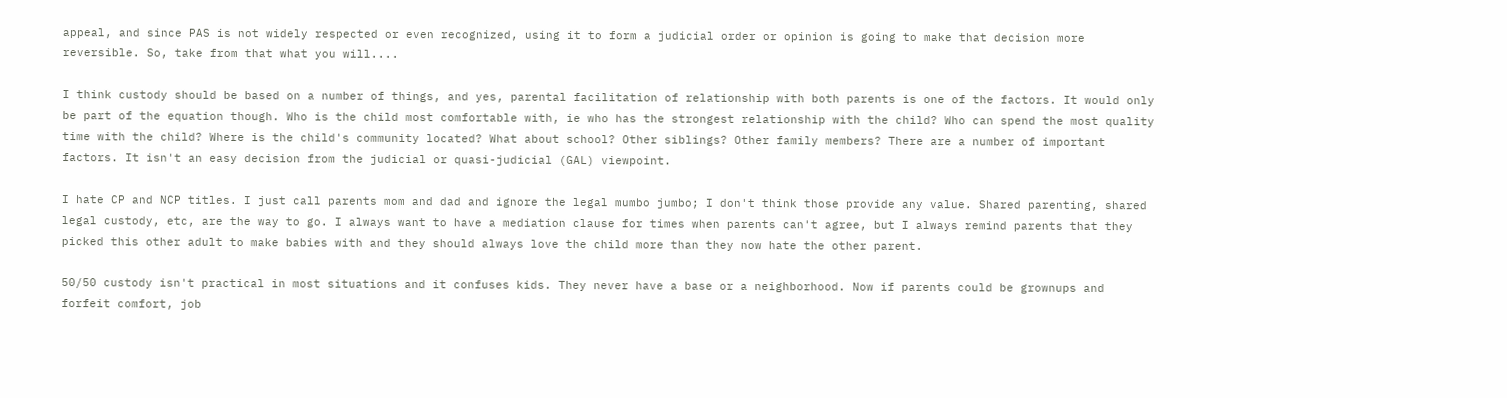appeal, and since PAS is not widely respected or even recognized, using it to form a judicial order or opinion is going to make that decision more reversible. So, take from that what you will....

I think custody should be based on a number of things, and yes, parental facilitation of relationship with both parents is one of the factors. It would only be part of the equation though. Who is the child most comfortable with, ie who has the strongest relationship with the child? Who can spend the most quality time with the child? Where is the child's community located? What about school? Other siblings? Other family members? There are a number of important factors. It isn't an easy decision from the judicial or quasi-judicial (GAL) viewpoint.

I hate CP and NCP titles. I just call parents mom and dad and ignore the legal mumbo jumbo; I don't think those provide any value. Shared parenting, shared legal custody, etc, are the way to go. I always want to have a mediation clause for times when parents can't agree, but I always remind parents that they picked this other adult to make babies with and they should always love the child more than they now hate the other parent.

50/50 custody isn't practical in most situations and it confuses kids. They never have a base or a neighborhood. Now if parents could be grownups and forfeit comfort, job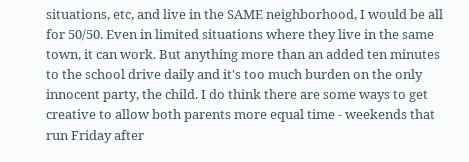situations, etc, and live in the SAME neighborhood, I would be all for 50/50. Even in limited situations where they live in the same town, it can work. But anything more than an added ten minutes to the school drive daily and it's too much burden on the only innocent party, the child. I do think there are some ways to get creative to allow both parents more equal time - weekends that run Friday after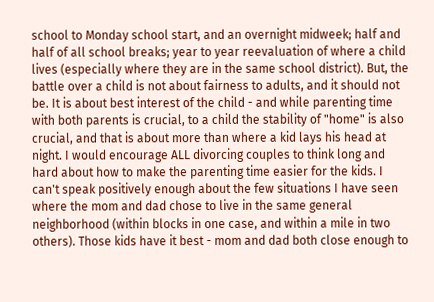school to Monday school start, and an overnight midweek; half and half of all school breaks; year to year reevaluation of where a child lives (especially where they are in the same school district). But, the battle over a child is not about fairness to adults, and it should not be. It is about best interest of the child - and while parenting time with both parents is crucial, to a child the stability of "home" is also crucial, and that is about more than where a kid lays his head at night. I would encourage ALL divorcing couples to think long and hard about how to make the parenting time easier for the kids. I can't speak positively enough about the few situations I have seen where the mom and dad chose to live in the same general neighborhood (within blocks in one case, and within a mile in two others). Those kids have it best - mom and dad both close enough to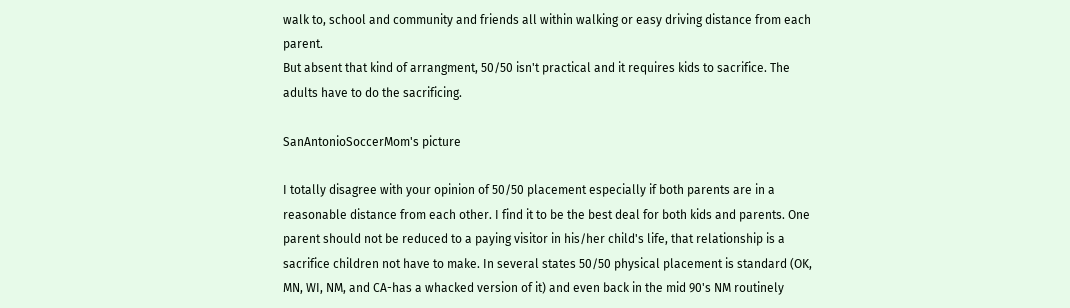walk to, school and community and friends all within walking or easy driving distance from each parent.
But absent that kind of arrangment, 50/50 isn't practical and it requires kids to sacrifice. The adults have to do the sacrificing.

SanAntonioSoccerMom's picture

I totally disagree with your opinion of 50/50 placement especially if both parents are in a reasonable distance from each other. I find it to be the best deal for both kids and parents. One parent should not be reduced to a paying visitor in his/her child's life, that relationship is a sacrifice children not have to make. In several states 50/50 physical placement is standard (OK, MN, WI, NM, and CA-has a whacked version of it) and even back in the mid 90's NM routinely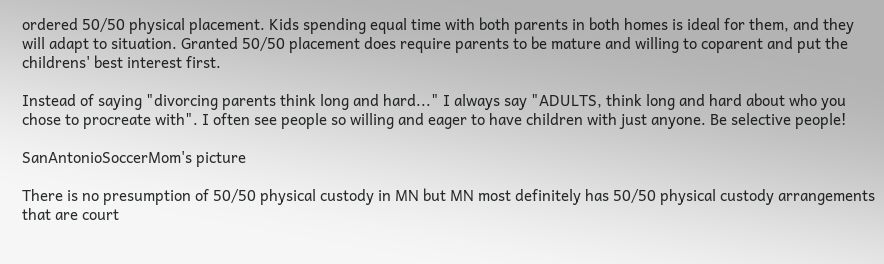ordered 50/50 physical placement. Kids spending equal time with both parents in both homes is ideal for them, and they will adapt to situation. Granted 50/50 placement does require parents to be mature and willing to coparent and put the childrens' best interest first.

Instead of saying "divorcing parents think long and hard..." I always say "ADULTS, think long and hard about who you chose to procreate with". I often see people so willing and eager to have children with just anyone. Be selective people!

SanAntonioSoccerMom's picture

There is no presumption of 50/50 physical custody in MN but MN most definitely has 50/50 physical custody arrangements that are court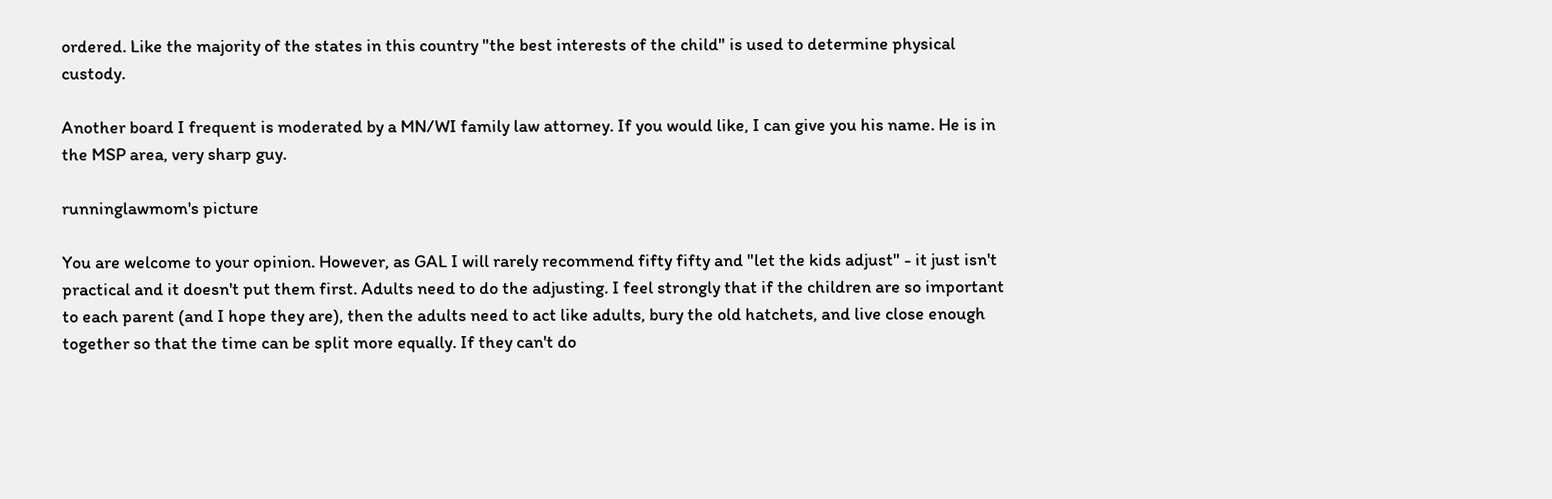ordered. Like the majority of the states in this country "the best interests of the child" is used to determine physical custody.

Another board I frequent is moderated by a MN/WI family law attorney. If you would like, I can give you his name. He is in the MSP area, very sharp guy.

runninglawmom's picture

You are welcome to your opinion. However, as GAL I will rarely recommend fifty fifty and "let the kids adjust" - it just isn't practical and it doesn't put them first. Adults need to do the adjusting. I feel strongly that if the children are so important to each parent (and I hope they are), then the adults need to act like adults, bury the old hatchets, and live close enough together so that the time can be split more equally. If they can't do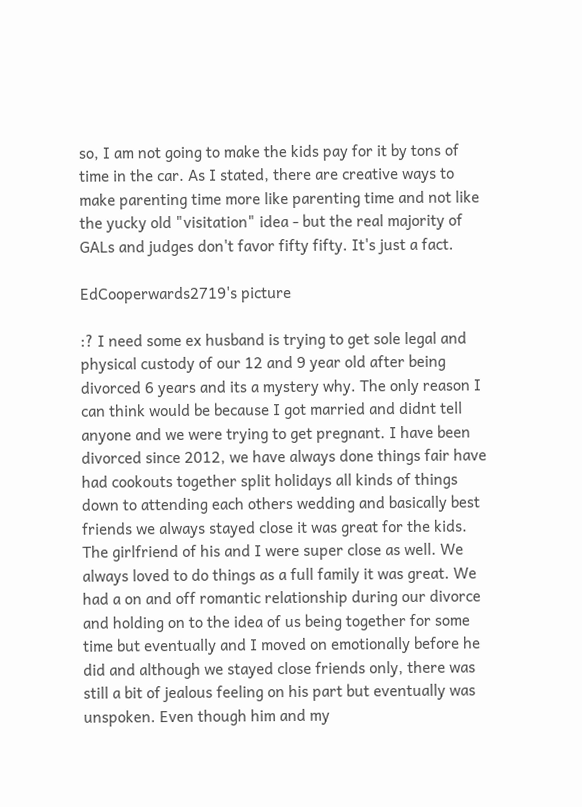so, I am not going to make the kids pay for it by tons of time in the car. As I stated, there are creative ways to make parenting time more like parenting time and not like the yucky old "visitation" idea - but the real majority of GALs and judges don't favor fifty fifty. It's just a fact.

EdCooperwards2719's picture

:? I need some ex husband is trying to get sole legal and physical custody of our 12 and 9 year old after being divorced 6 years and its a mystery why. The only reason I can think would be because I got married and didnt tell anyone and we were trying to get pregnant. I have been divorced since 2012, we have always done things fair have had cookouts together split holidays all kinds of things down to attending each others wedding and basically best friends we always stayed close it was great for the kids. The girlfriend of his and I were super close as well. We always loved to do things as a full family it was great. We had a on and off romantic relationship during our divorce and holding on to the idea of us being together for some time but eventually and I moved on emotionally before he did and although we stayed close friends only, there was still a bit of jealous feeling on his part but eventually was unspoken. Even though him and my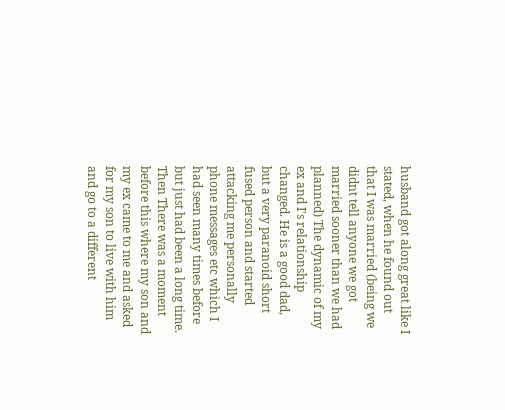husband got along great like I stated, when he found out that I was married (being we didnt tell anyone we got married sooner than we had planned) The dynamic of my ex and I's relationship changed. He is a good dad, but a very paranoid short fused person and started attacking me personally phone messages etc which I had seen many times before but just had been a long time. Then There was a moment before this where my son and my ex came to me and asked for my son to live with him and go to a different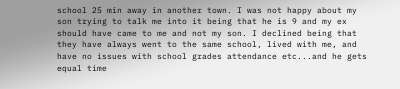school 25 min away in another town. I was not happy about my son trying to talk me into it being that he is 9 and my ex should have came to me and not my son. I declined being that they have always went to the same school, lived with me, and have no issues with school grades attendance etc...and he gets equal time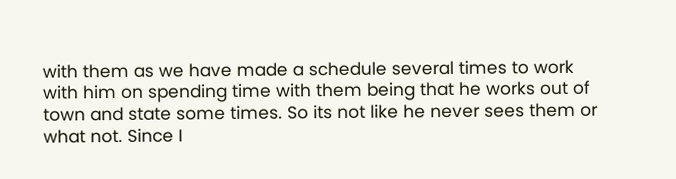with them as we have made a schedule several times to work with him on spending time with them being that he works out of town and state some times. So its not like he never sees them or what not. Since I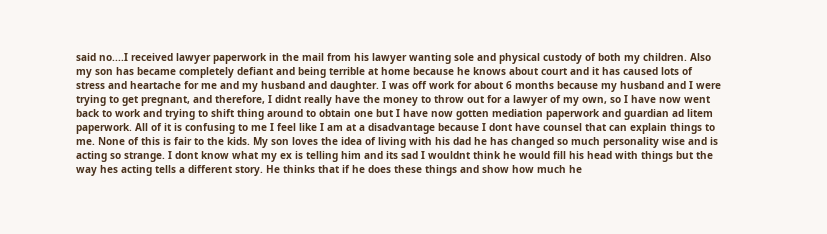said no....I received lawyer paperwork in the mail from his lawyer wanting sole and physical custody of both my children. Also my son has became completely defiant and being terrible at home because he knows about court and it has caused lots of stress and heartache for me and my husband and daughter. I was off work for about 6 months because my husband and I were trying to get pregnant, and therefore, I didnt really have the money to throw out for a lawyer of my own, so I have now went back to work and trying to shift thing around to obtain one but I have now gotten mediation paperwork and guardian ad litem paperwork. All of it is confusing to me I feel like I am at a disadvantage because I dont have counsel that can explain things to me. None of this is fair to the kids. My son loves the idea of living with his dad he has changed so much personality wise and is acting so strange. I dont know what my ex is telling him and its sad I wouldnt think he would fill his head with things but the way hes acting tells a different story. He thinks that if he does these things and show how much he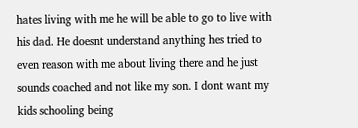hates living with me he will be able to go to live with his dad. He doesnt understand anything hes tried to even reason with me about living there and he just sounds coached and not like my son. I dont want my kids schooling being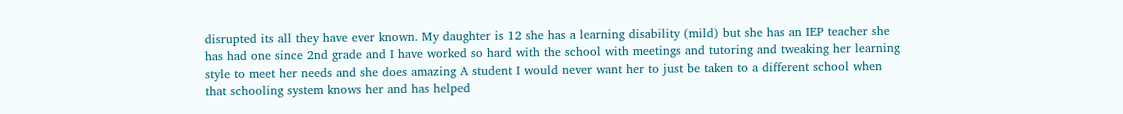disrupted its all they have ever known. My daughter is 12 she has a learning disability (mild) but she has an IEP teacher she has had one since 2nd grade and I have worked so hard with the school with meetings and tutoring and tweaking her learning style to meet her needs and she does amazing A student I would never want her to just be taken to a different school when that schooling system knows her and has helped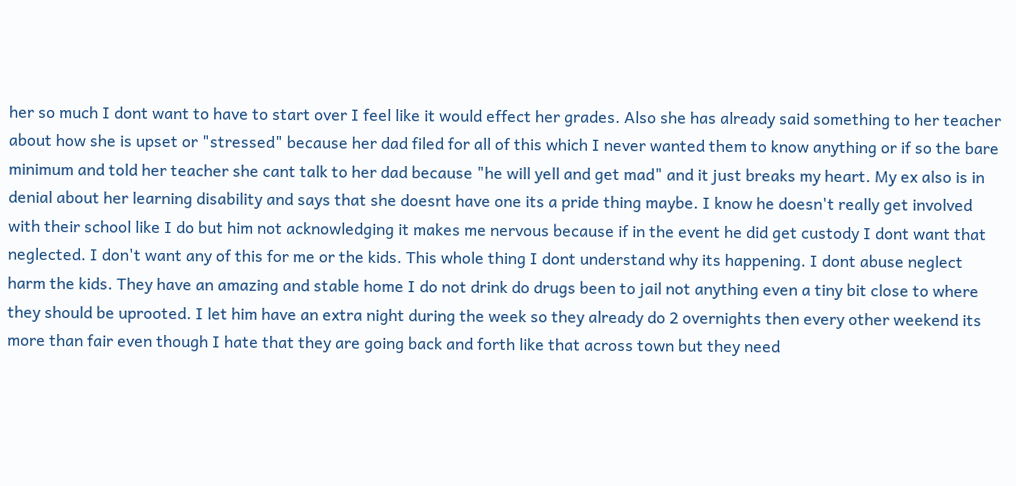her so much I dont want to have to start over I feel like it would effect her grades. Also she has already said something to her teacher about how she is upset or "stressed" because her dad filed for all of this which I never wanted them to know anything or if so the bare minimum and told her teacher she cant talk to her dad because "he will yell and get mad" and it just breaks my heart. My ex also is in denial about her learning disability and says that she doesnt have one its a pride thing maybe. I know he doesn't really get involved with their school like I do but him not acknowledging it makes me nervous because if in the event he did get custody I dont want that neglected. I don't want any of this for me or the kids. This whole thing I dont understand why its happening. I dont abuse neglect harm the kids. They have an amazing and stable home I do not drink do drugs been to jail not anything even a tiny bit close to where they should be uprooted. I let him have an extra night during the week so they already do 2 overnights then every other weekend its more than fair even though I hate that they are going back and forth like that across town but they need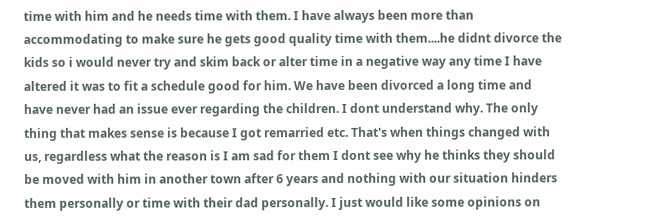time with him and he needs time with them. I have always been more than accommodating to make sure he gets good quality time with them....he didnt divorce the kids so i would never try and skim back or alter time in a negative way any time I have altered it was to fit a schedule good for him. We have been divorced a long time and have never had an issue ever regarding the children. I dont understand why. The only thing that makes sense is because I got remarried etc. That's when things changed with us, regardless what the reason is I am sad for them I dont see why he thinks they should be moved with him in another town after 6 years and nothing with our situation hinders them personally or time with their dad personally. I just would like some opinions on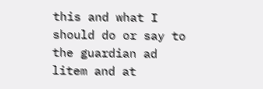this and what I should do or say to the guardian ad litem and at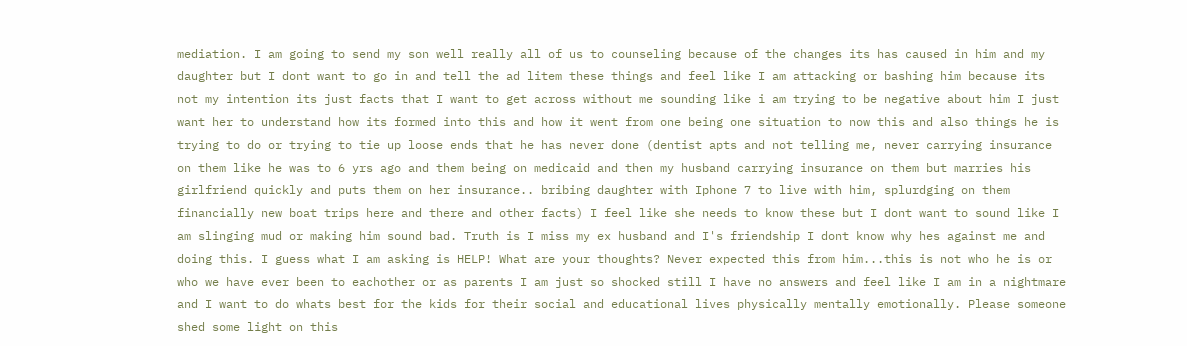mediation. I am going to send my son well really all of us to counseling because of the changes its has caused in him and my daughter but I dont want to go in and tell the ad litem these things and feel like I am attacking or bashing him because its not my intention its just facts that I want to get across without me sounding like i am trying to be negative about him I just want her to understand how its formed into this and how it went from one being one situation to now this and also things he is trying to do or trying to tie up loose ends that he has never done (dentist apts and not telling me, never carrying insurance on them like he was to 6 yrs ago and them being on medicaid and then my husband carrying insurance on them but marries his girlfriend quickly and puts them on her insurance.. bribing daughter with Iphone 7 to live with him, splurdging on them financially new boat trips here and there and other facts) I feel like she needs to know these but I dont want to sound like I am slinging mud or making him sound bad. Truth is I miss my ex husband and I's friendship I dont know why hes against me and doing this. I guess what I am asking is HELP! What are your thoughts? Never expected this from him...this is not who he is or who we have ever been to eachother or as parents I am just so shocked still I have no answers and feel like I am in a nightmare and I want to do whats best for the kids for their social and educational lives physically mentally emotionally. Please someone shed some light on this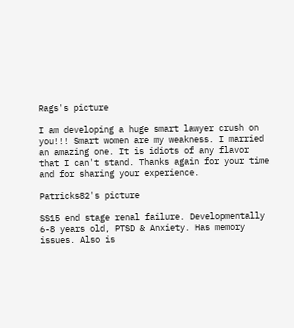Rags's picture

I am developing a huge smart lawyer crush on you!!! Smart women are my weakness. I married an amazing one. It is idiots of any flavor that I can't stand. Thanks again for your time and for sharing your experience.

Patricks82's picture

SS15 end stage renal failure. Developmentally 6-8 years old, PTSD & Anxiety. Has memory issues. Also is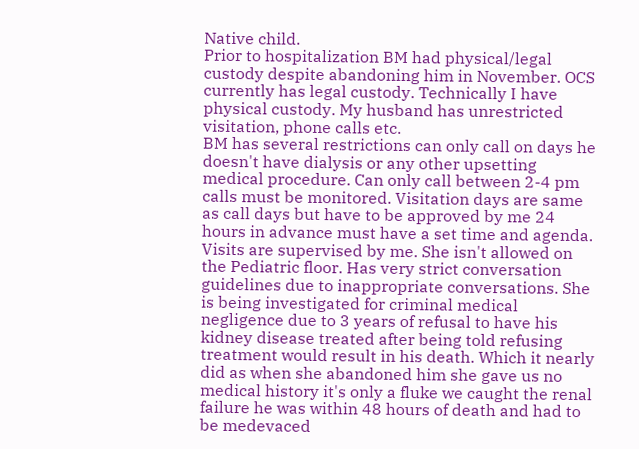Native child.
Prior to hospitalization BM had physical/legal custody despite abandoning him in November. OCS currently has legal custody. Technically I have physical custody. My husband has unrestricted visitation, phone calls etc.
BM has several restrictions can only call on days he doesn't have dialysis or any other upsetting medical procedure. Can only call between 2-4 pm calls must be monitored. Visitation days are same as call days but have to be approved by me 24 hours in advance must have a set time and agenda. Visits are supervised by me. She isn't allowed on the Pediatric floor. Has very strict conversation guidelines due to inappropriate conversations. She is being investigated for criminal medical negligence due to 3 years of refusal to have his kidney disease treated after being told refusing treatment would result in his death. Which it nearly did as when she abandoned him she gave us no medical history it's only a fluke we caught the renal failure he was within 48 hours of death and had to be medevaced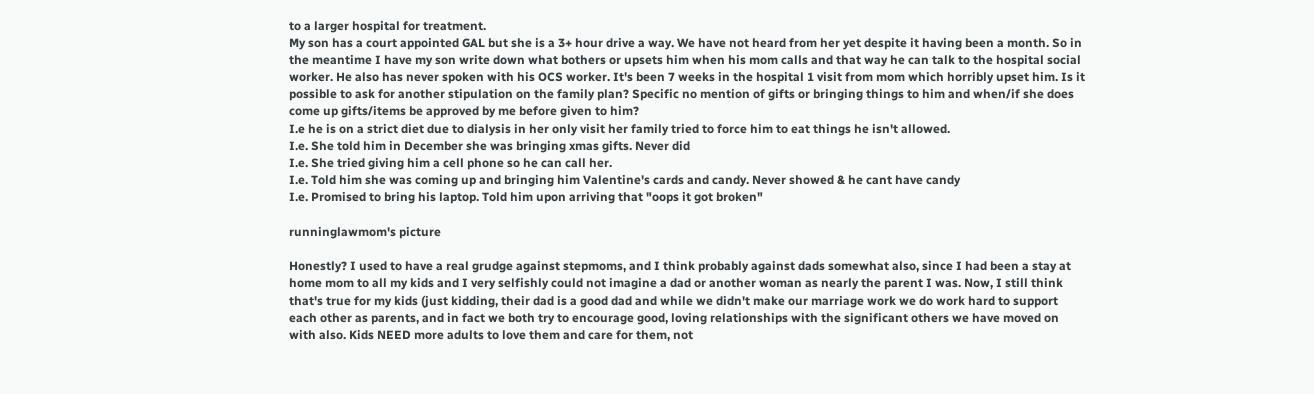to a larger hospital for treatment.
My son has a court appointed GAL but she is a 3+ hour drive a way. We have not heard from her yet despite it having been a month. So in the meantime I have my son write down what bothers or upsets him when his mom calls and that way he can talk to the hospital social worker. He also has never spoken with his OCS worker. It's been 7 weeks in the hospital 1 visit from mom which horribly upset him. Is it possible to ask for another stipulation on the family plan? Specific no mention of gifts or bringing things to him and when/if she does come up gifts/items be approved by me before given to him?
I.e he is on a strict diet due to dialysis in her only visit her family tried to force him to eat things he isn't allowed.
I.e. She told him in December she was bringing xmas gifts. Never did
I.e. She tried giving him a cell phone so he can call her.
I.e. Told him she was coming up and bringing him Valentine's cards and candy. Never showed & he cant have candy
I.e. Promised to bring his laptop. Told him upon arriving that "oops it got broken"

runninglawmom's picture

Honestly? I used to have a real grudge against stepmoms, and I think probably against dads somewhat also, since I had been a stay at home mom to all my kids and I very selfishly could not imagine a dad or another woman as nearly the parent I was. Now, I still think that's true for my kids (just kidding, their dad is a good dad and while we didn't make our marriage work we do work hard to support each other as parents, and in fact we both try to encourage good, loving relationships with the significant others we have moved on with also. Kids NEED more adults to love them and care for them, not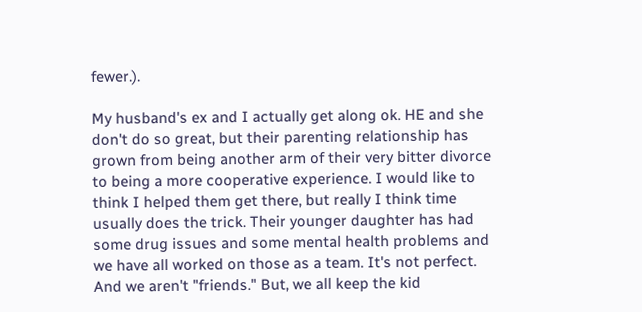fewer.).

My husband's ex and I actually get along ok. HE and she don't do so great, but their parenting relationship has grown from being another arm of their very bitter divorce to being a more cooperative experience. I would like to think I helped them get there, but really I think time usually does the trick. Their younger daughter has had some drug issues and some mental health problems and we have all worked on those as a team. It's not perfect. And we aren't "friends." But, we all keep the kid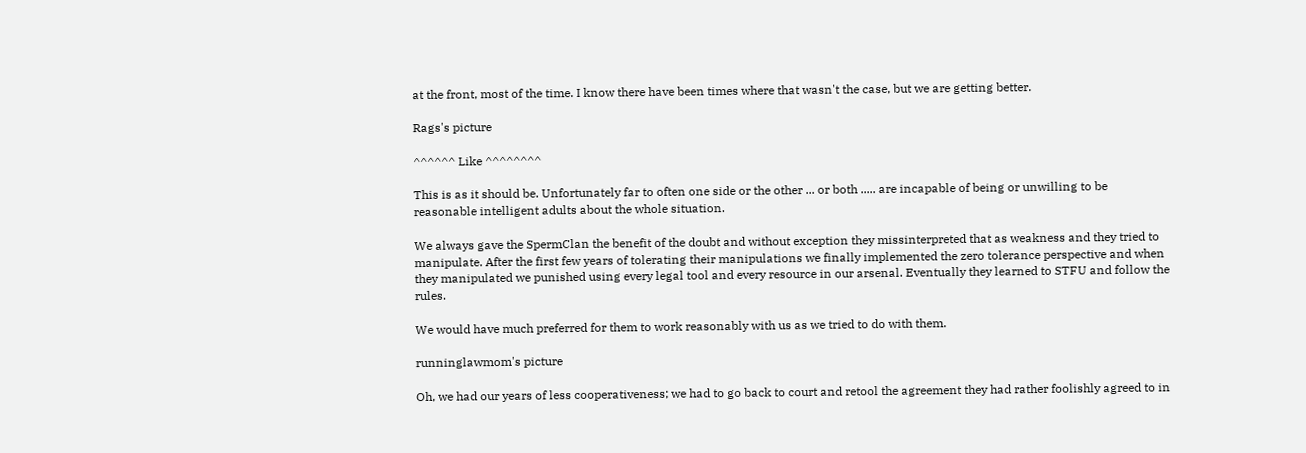at the front, most of the time. I know there have been times where that wasn't the case, but we are getting better.

Rags's picture

^^^^^^ Like ^^^^^^^^

This is as it should be. Unfortunately far to often one side or the other ... or both ..... are incapable of being or unwilling to be reasonable intelligent adults about the whole situation.

We always gave the SpermClan the benefit of the doubt and without exception they missinterpreted that as weakness and they tried to manipulate. After the first few years of tolerating their manipulations we finally implemented the zero tolerance perspective and when they manipulated we punished using every legal tool and every resource in our arsenal. Eventually they learned to STFU and follow the rules.

We would have much preferred for them to work reasonably with us as we tried to do with them.

runninglawmom's picture

Oh, we had our years of less cooperativeness; we had to go back to court and retool the agreement they had rather foolishly agreed to in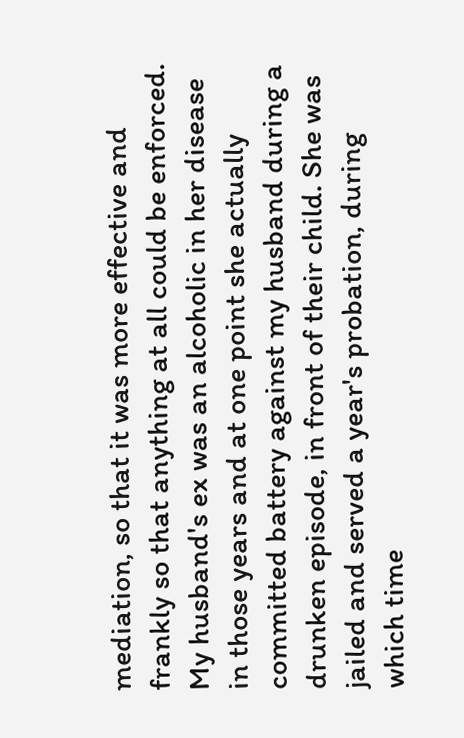mediation, so that it was more effective and frankly so that anything at all could be enforced. My husband's ex was an alcoholic in her disease in those years and at one point she actually committed battery against my husband during a drunken episode, in front of their child. She was jailed and served a year's probation, during which time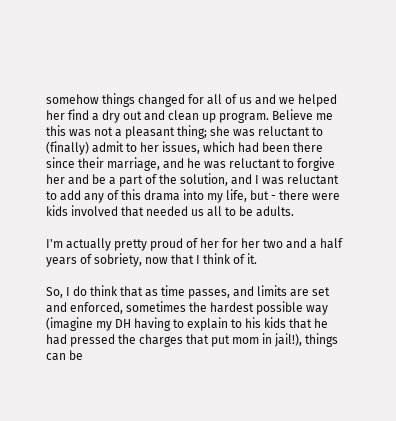somehow things changed for all of us and we helped her find a dry out and clean up program. Believe me this was not a pleasant thing; she was reluctant to (finally) admit to her issues, which had been there since their marriage, and he was reluctant to forgive her and be a part of the solution, and I was reluctant to add any of this drama into my life, but - there were kids involved that needed us all to be adults.

I'm actually pretty proud of her for her two and a half years of sobriety, now that I think of it.

So, I do think that as time passes, and limits are set and enforced, sometimes the hardest possible way (imagine my DH having to explain to his kids that he had pressed the charges that put mom in jail!), things can be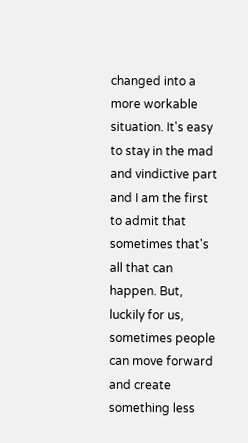changed into a more workable situation. It's easy to stay in the mad and vindictive part and I am the first to admit that sometimes that's all that can happen. But, luckily for us, sometimes people can move forward and create something less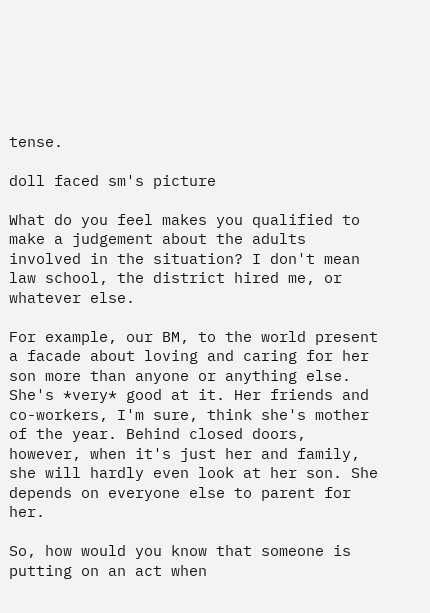tense.

doll faced sm's picture

What do you feel makes you qualified to make a judgement about the adults involved in the situation? I don't mean law school, the district hired me, or whatever else.

For example, our BM, to the world present a facade about loving and caring for her son more than anyone or anything else. She's *very* good at it. Her friends and co-workers, I'm sure, think she's mother of the year. Behind closed doors, however, when it's just her and family, she will hardly even look at her son. She depends on everyone else to parent for her.

So, how would you know that someone is putting on an act when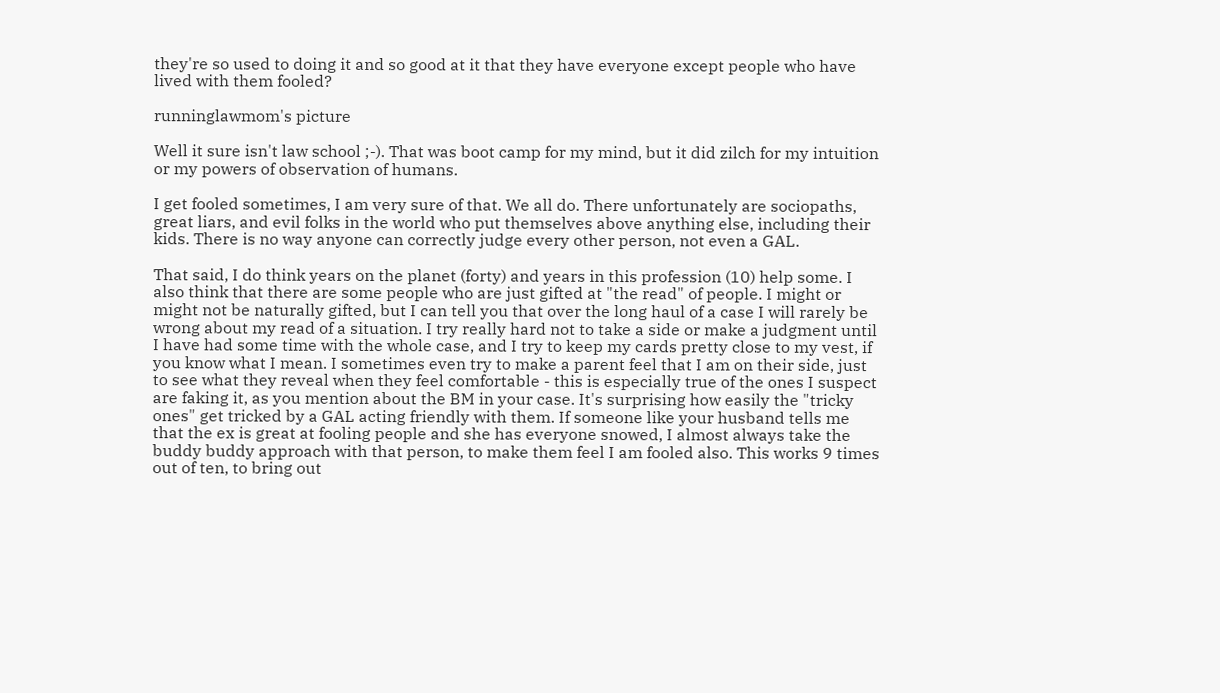they're so used to doing it and so good at it that they have everyone except people who have lived with them fooled?

runninglawmom's picture

Well it sure isn't law school ;-). That was boot camp for my mind, but it did zilch for my intuition or my powers of observation of humans.

I get fooled sometimes, I am very sure of that. We all do. There unfortunately are sociopaths, great liars, and evil folks in the world who put themselves above anything else, including their kids. There is no way anyone can correctly judge every other person, not even a GAL.

That said, I do think years on the planet (forty) and years in this profession (10) help some. I also think that there are some people who are just gifted at "the read" of people. I might or might not be naturally gifted, but I can tell you that over the long haul of a case I will rarely be wrong about my read of a situation. I try really hard not to take a side or make a judgment until I have had some time with the whole case, and I try to keep my cards pretty close to my vest, if you know what I mean. I sometimes even try to make a parent feel that I am on their side, just to see what they reveal when they feel comfortable - this is especially true of the ones I suspect are faking it, as you mention about the BM in your case. It's surprising how easily the "tricky ones" get tricked by a GAL acting friendly with them. If someone like your husband tells me that the ex is great at fooling people and she has everyone snowed, I almost always take the buddy buddy approach with that person, to make them feel I am fooled also. This works 9 times out of ten, to bring out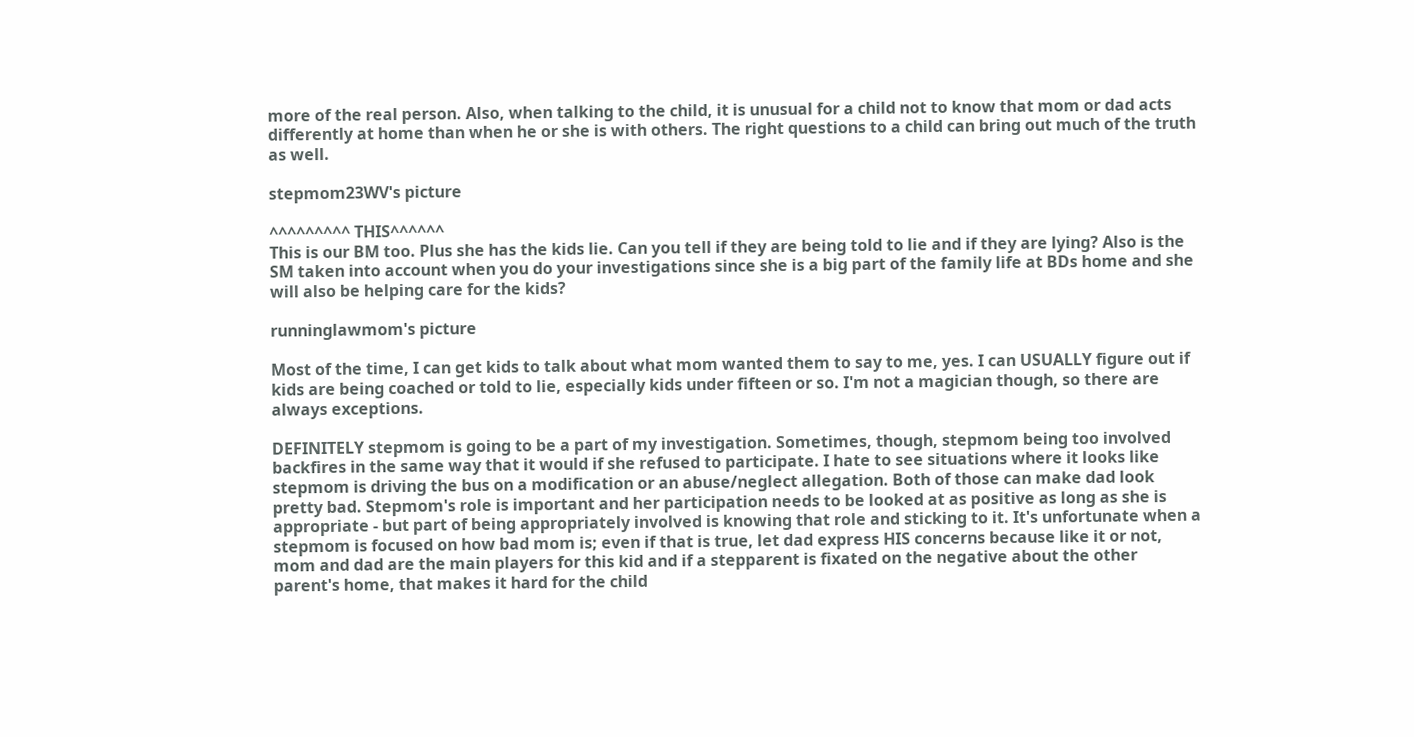more of the real person. Also, when talking to the child, it is unusual for a child not to know that mom or dad acts differently at home than when he or she is with others. The right questions to a child can bring out much of the truth as well.

stepmom23WV's picture

^^^^^^^^^ THIS^^^^^^
This is our BM too. Plus she has the kids lie. Can you tell if they are being told to lie and if they are lying? Also is the SM taken into account when you do your investigations since she is a big part of the family life at BDs home and she will also be helping care for the kids?

runninglawmom's picture

Most of the time, I can get kids to talk about what mom wanted them to say to me, yes. I can USUALLY figure out if kids are being coached or told to lie, especially kids under fifteen or so. I'm not a magician though, so there are always exceptions.

DEFINITELY stepmom is going to be a part of my investigation. Sometimes, though, stepmom being too involved backfires in the same way that it would if she refused to participate. I hate to see situations where it looks like stepmom is driving the bus on a modification or an abuse/neglect allegation. Both of those can make dad look pretty bad. Stepmom's role is important and her participation needs to be looked at as positive as long as she is appropriate - but part of being appropriately involved is knowing that role and sticking to it. It's unfortunate when a stepmom is focused on how bad mom is; even if that is true, let dad express HIS concerns because like it or not, mom and dad are the main players for this kid and if a stepparent is fixated on the negative about the other parent's home, that makes it hard for the child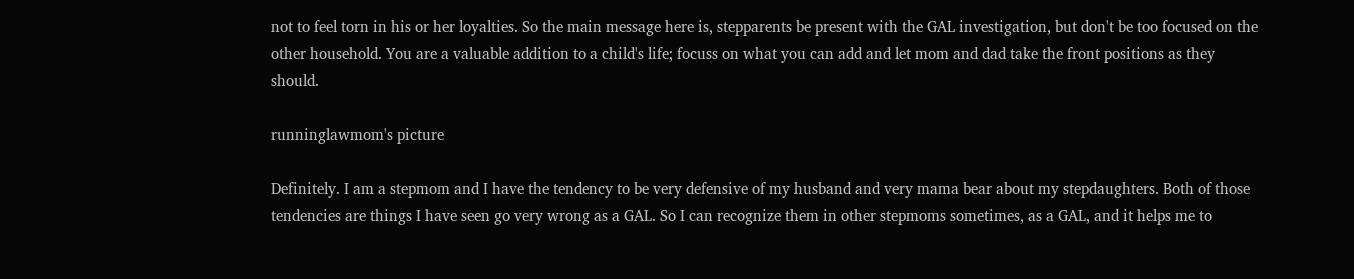not to feel torn in his or her loyalties. So the main message here is, stepparents be present with the GAL investigation, but don't be too focused on the other household. You are a valuable addition to a child's life; focuss on what you can add and let mom and dad take the front positions as they should.

runninglawmom's picture

Definitely. I am a stepmom and I have the tendency to be very defensive of my husband and very mama bear about my stepdaughters. Both of those tendencies are things I have seen go very wrong as a GAL. So I can recognize them in other stepmoms sometimes, as a GAL, and it helps me to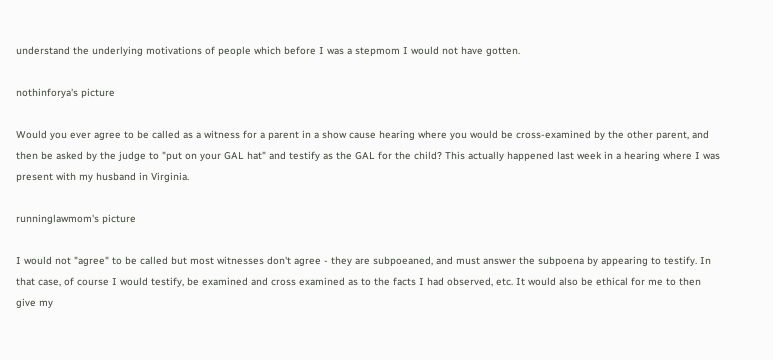understand the underlying motivations of people which before I was a stepmom I would not have gotten.

nothinforya's picture

Would you ever agree to be called as a witness for a parent in a show cause hearing where you would be cross-examined by the other parent, and then be asked by the judge to "put on your GAL hat" and testify as the GAL for the child? This actually happened last week in a hearing where I was present with my husband in Virginia.

runninglawmom's picture

I would not "agree" to be called but most witnesses don't agree - they are subpoeaned, and must answer the subpoena by appearing to testify. In that case, of course I would testify, be examined and cross examined as to the facts I had observed, etc. It would also be ethical for me to then give my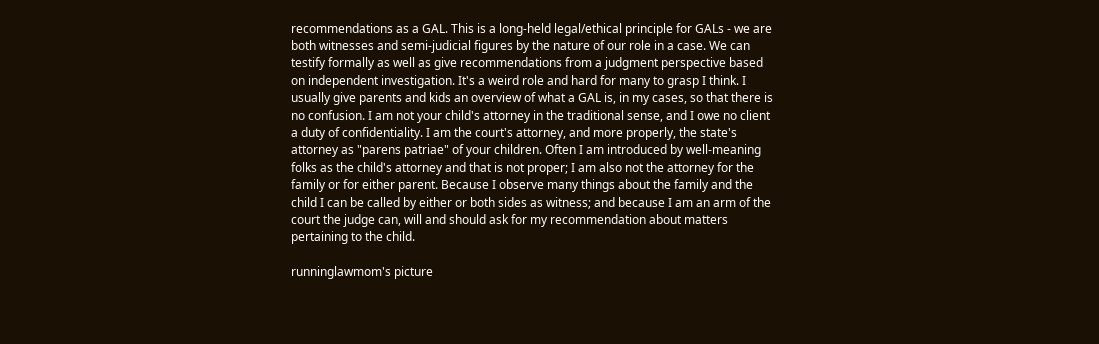recommendations as a GAL. This is a long-held legal/ethical principle for GALs - we are both witnesses and semi-judicial figures by the nature of our role in a case. We can testify formally as well as give recommendations from a judgment perspective based on independent investigation. It's a weird role and hard for many to grasp I think. I usually give parents and kids an overview of what a GAL is, in my cases, so that there is no confusion. I am not your child's attorney in the traditional sense, and I owe no client a duty of confidentiality. I am the court's attorney, and more properly, the state's attorney as "parens patriae" of your children. Often I am introduced by well-meaning folks as the child's attorney and that is not proper; I am also not the attorney for the family or for either parent. Because I observe many things about the family and the child I can be called by either or both sides as witness; and because I am an arm of the court the judge can, will and should ask for my recommendation about matters pertaining to the child.

runninglawmom's picture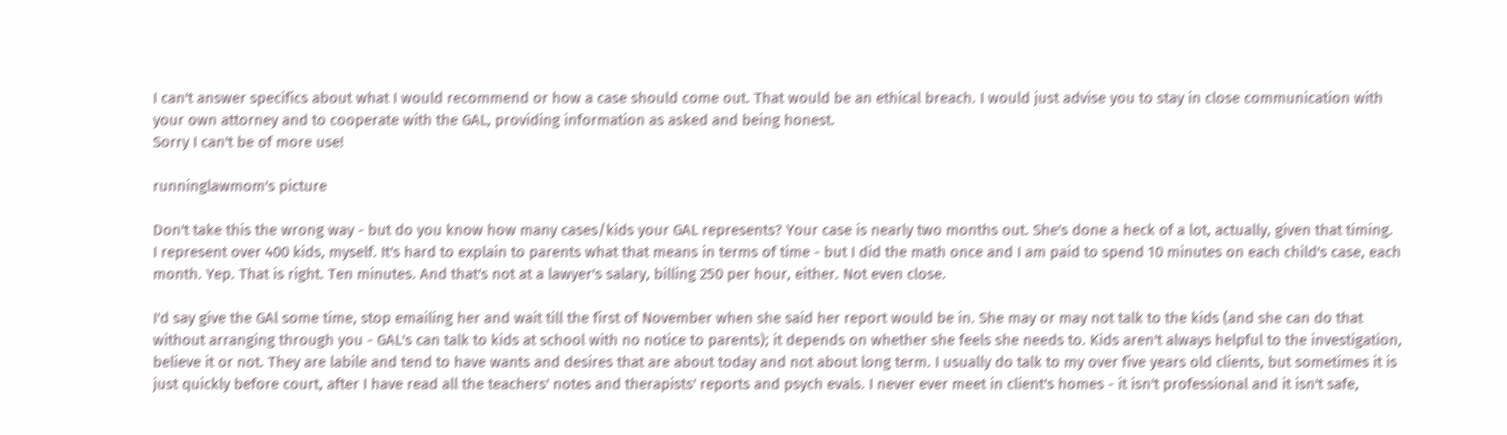I can't answer specifics about what I would recommend or how a case should come out. That would be an ethical breach. I would just advise you to stay in close communication with your own attorney and to cooperate with the GAL, providing information as asked and being honest.
Sorry I can't be of more use!

runninglawmom's picture

Don't take this the wrong way - but do you know how many cases/kids your GAL represents? Your case is nearly two months out. She's done a heck of a lot, actually, given that timing.
I represent over 400 kids, myself. It's hard to explain to parents what that means in terms of time - but I did the math once and I am paid to spend 10 minutes on each child's case, each month. Yep. That is right. Ten minutes. And that's not at a lawyer's salary, billing 250 per hour, either. Not even close.

I'd say give the GAl some time, stop emailing her and wait till the first of November when she said her report would be in. She may or may not talk to the kids (and she can do that without arranging through you - GAL's can talk to kids at school with no notice to parents); it depends on whether she feels she needs to. Kids aren't always helpful to the investigation, believe it or not. They are labile and tend to have wants and desires that are about today and not about long term. I usually do talk to my over five years old clients, but sometimes it is just quickly before court, after I have read all the teachers' notes and therapists' reports and psych evals. I never ever meet in client's homes - it isn't professional and it isn't safe,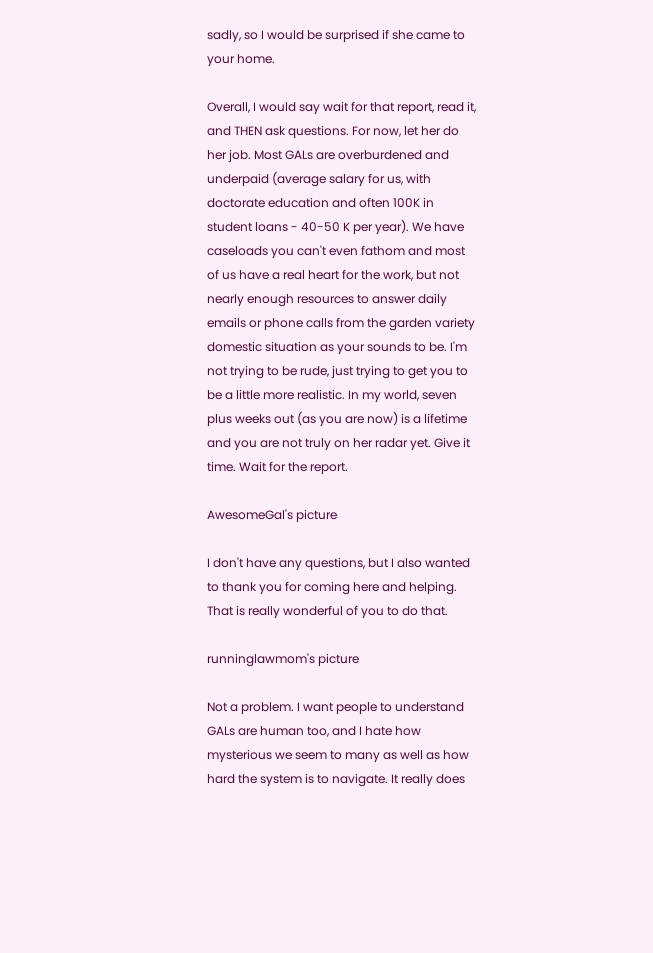sadly, so I would be surprised if she came to your home.

Overall, I would say wait for that report, read it, and THEN ask questions. For now, let her do her job. Most GALs are overburdened and underpaid (average salary for us, with doctorate education and often 100K in student loans - 40-50 K per year). We have caseloads you can't even fathom and most of us have a real heart for the work, but not nearly enough resources to answer daily emails or phone calls from the garden variety domestic situation as your sounds to be. I'm not trying to be rude, just trying to get you to be a little more realistic. In my world, seven plus weeks out (as you are now) is a lifetime and you are not truly on her radar yet. Give it time. Wait for the report.

AwesomeGal's picture

I don't have any questions, but I also wanted to thank you for coming here and helping. That is really wonderful of you to do that.

runninglawmom's picture

Not a problem. I want people to understand GALs are human too, and I hate how mysterious we seem to many as well as how hard the system is to navigate. It really does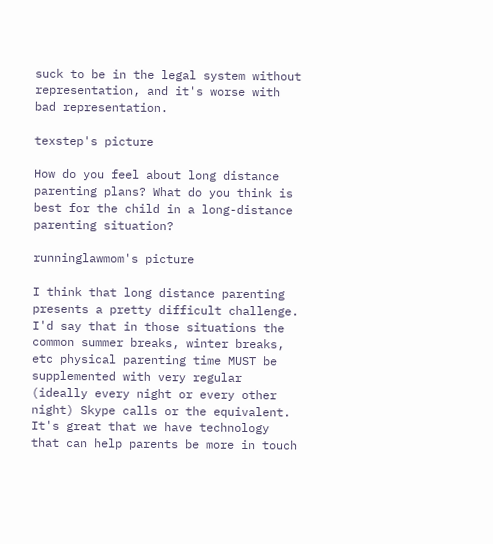suck to be in the legal system without representation, and it's worse with bad representation.

texstep's picture

How do you feel about long distance parenting plans? What do you think is best for the child in a long-distance parenting situation?

runninglawmom's picture

I think that long distance parenting presents a pretty difficult challenge. I'd say that in those situations the common summer breaks, winter breaks, etc physical parenting time MUST be supplemented with very regular (ideally every night or every other night) Skype calls or the equivalent. It's great that we have technology that can help parents be more in touch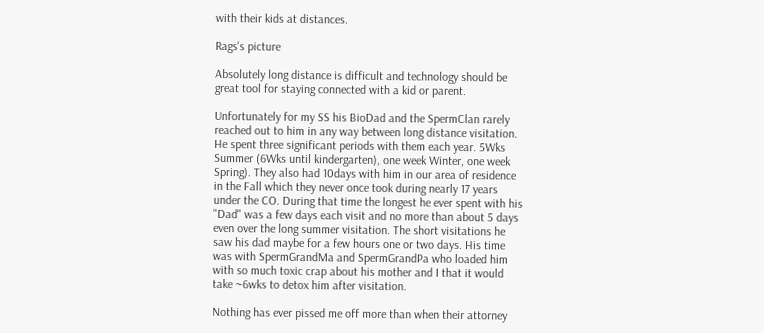with their kids at distances.

Rags's picture

Absolutely long distance is difficult and technology should be great tool for staying connected with a kid or parent.

Unfortunately for my SS his BioDad and the SpermClan rarely reached out to him in any way between long distance visitation. He spent three significant periods with them each year. 5Wks Summer (6Wks until kindergarten), one week Winter, one week Spring). They also had 10days with him in our area of residence in the Fall which they never once took during nearly 17 years under the CO. During that time the longest he ever spent with his "Dad" was a few days each visit and no more than about 5 days even over the long summer visitation. The short visitations he saw his dad maybe for a few hours one or two days. His time was with SpermGrandMa and SpermGrandPa who loaded him with so much toxic crap about his mother and I that it would take ~6wks to detox him after visitation.

Nothing has ever pissed me off more than when their attorney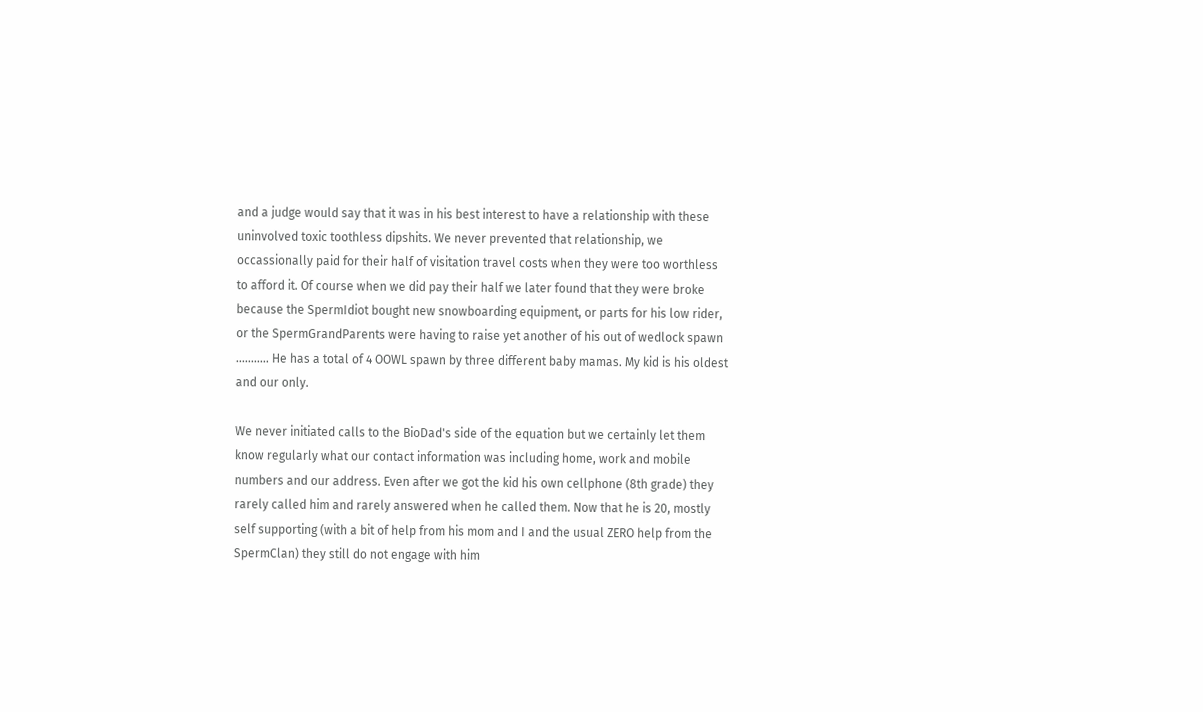and a judge would say that it was in his best interest to have a relationship with these uninvolved toxic toothless dipshits. We never prevented that relationship, we occassionally paid for their half of visitation travel costs when they were too worthless to afford it. Of course when we did pay their half we later found that they were broke because the SpermIdiot bought new snowboarding equipment, or parts for his low rider, or the SpermGrandParents were having to raise yet another of his out of wedlock spawn ........... He has a total of 4 OOWL spawn by three different baby mamas. My kid is his oldest and our only.

We never initiated calls to the BioDad's side of the equation but we certainly let them know regularly what our contact information was including home, work and mobile numbers and our address. Even after we got the kid his own cellphone (8th grade) they rarely called him and rarely answered when he called them. Now that he is 20, mostly self supporting (with a bit of help from his mom and I and the usual ZERO help from the SpermClan) they still do not engage with him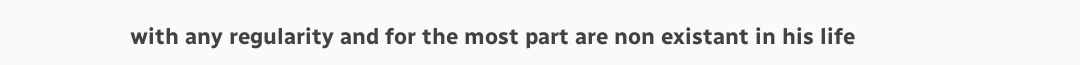with any regularity and for the most part are non existant in his life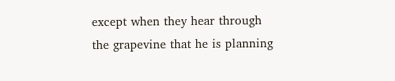except when they hear through the grapevine that he is planning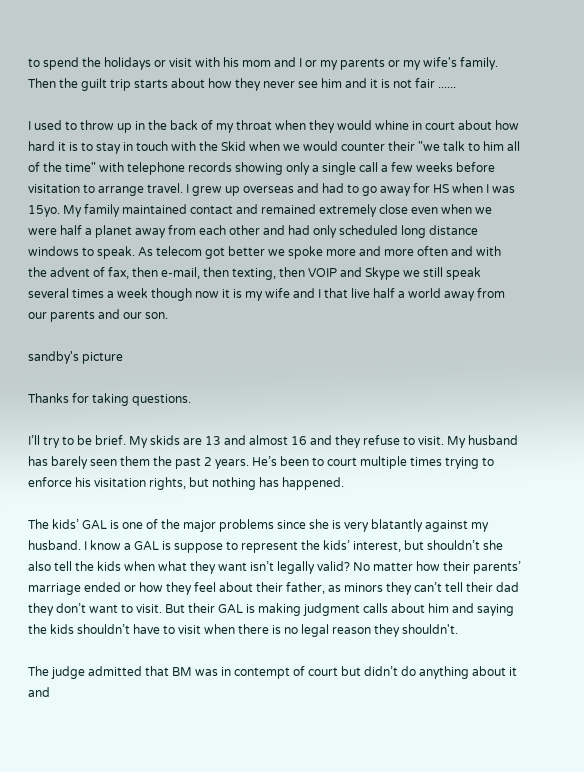to spend the holidays or visit with his mom and I or my parents or my wife's family. Then the guilt trip starts about how they never see him and it is not fair ......

I used to throw up in the back of my throat when they would whine in court about how hard it is to stay in touch with the Skid when we would counter their "we talk to him all of the time" with telephone records showing only a single call a few weeks before visitation to arrange travel. I grew up overseas and had to go away for HS when I was 15yo. My family maintained contact and remained extremely close even when we were half a planet away from each other and had only scheduled long distance windows to speak. As telecom got better we spoke more and more often and with the advent of fax, then e-mail, then texting, then VOIP and Skype we still speak several times a week though now it is my wife and I that live half a world away from our parents and our son.

sandby's picture

Thanks for taking questions.

I’ll try to be brief. My skids are 13 and almost 16 and they refuse to visit. My husband has barely seen them the past 2 years. He’s been to court multiple times trying to enforce his visitation rights, but nothing has happened.

The kids’ GAL is one of the major problems since she is very blatantly against my husband. I know a GAL is suppose to represent the kids’ interest, but shouldn’t she also tell the kids when what they want isn’t legally valid? No matter how their parents’ marriage ended or how they feel about their father, as minors they can’t tell their dad they don’t want to visit. But their GAL is making judgment calls about him and saying the kids shouldn’t have to visit when there is no legal reason they shouldn't.

The judge admitted that BM was in contempt of court but didn’t do anything about it and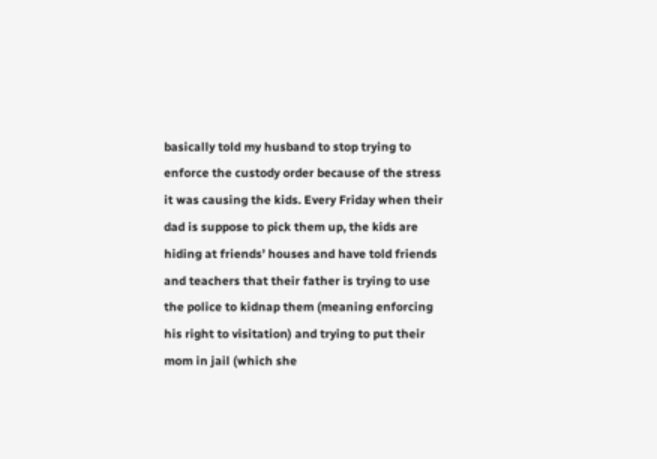basically told my husband to stop trying to enforce the custody order because of the stress it was causing the kids. Every Friday when their dad is suppose to pick them up, the kids are hiding at friends’ houses and have told friends and teachers that their father is trying to use the police to kidnap them (meaning enforcing his right to visitation) and trying to put their mom in jail (which she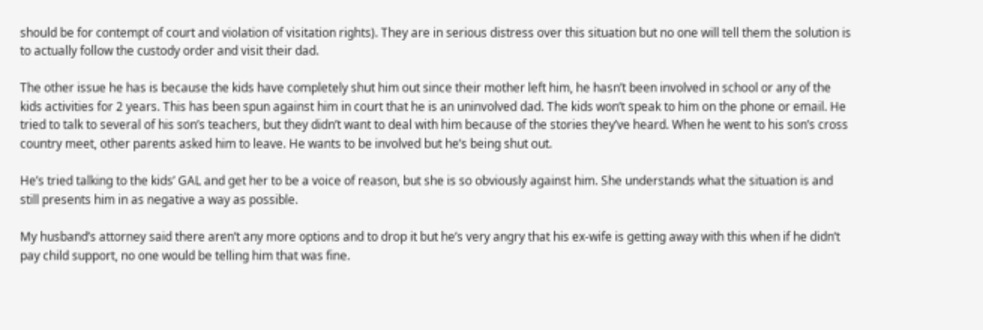should be for contempt of court and violation of visitation rights). They are in serious distress over this situation but no one will tell them the solution is to actually follow the custody order and visit their dad.

The other issue he has is because the kids have completely shut him out since their mother left him, he hasn’t been involved in school or any of the kids activities for 2 years. This has been spun against him in court that he is an uninvolved dad. The kids won’t speak to him on the phone or email. He tried to talk to several of his son’s teachers, but they didn’t want to deal with him because of the stories they’ve heard. When he went to his son’s cross country meet, other parents asked him to leave. He wants to be involved but he’s being shut out.

He’s tried talking to the kids’ GAL and get her to be a voice of reason, but she is so obviously against him. She understands what the situation is and still presents him in as negative a way as possible.

My husband’s attorney said there aren’t any more options and to drop it but he’s very angry that his ex-wife is getting away with this when if he didn’t pay child support, no one would be telling him that was fine.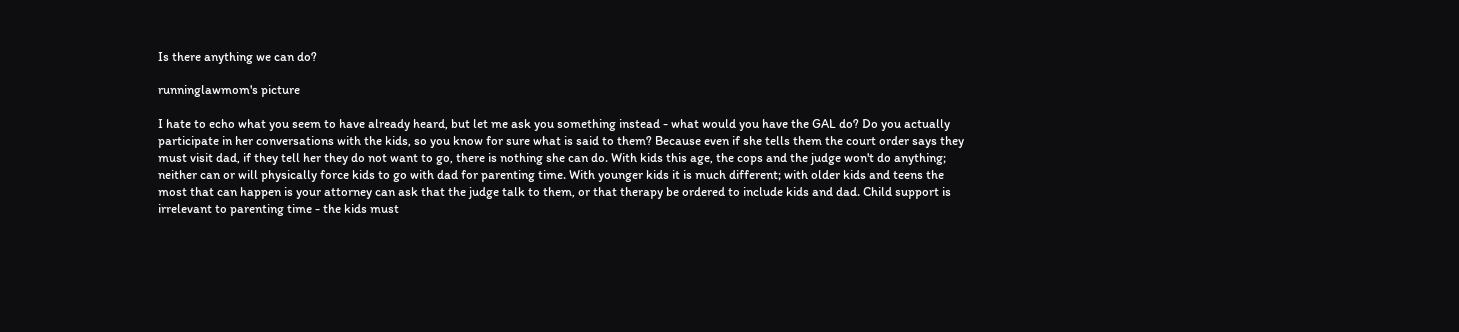Is there anything we can do?

runninglawmom's picture

I hate to echo what you seem to have already heard, but let me ask you something instead - what would you have the GAL do? Do you actually participate in her conversations with the kids, so you know for sure what is said to them? Because even if she tells them the court order says they must visit dad, if they tell her they do not want to go, there is nothing she can do. With kids this age, the cops and the judge won't do anything; neither can or will physically force kids to go with dad for parenting time. With younger kids it is much different; with older kids and teens the most that can happen is your attorney can ask that the judge talk to them, or that therapy be ordered to include kids and dad. Child support is irrelevant to parenting time - the kids must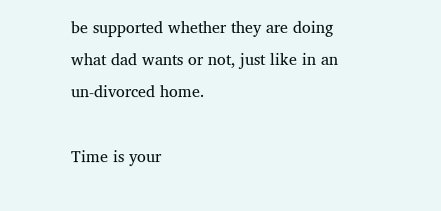be supported whether they are doing what dad wants or not, just like in an un-divorced home.

Time is your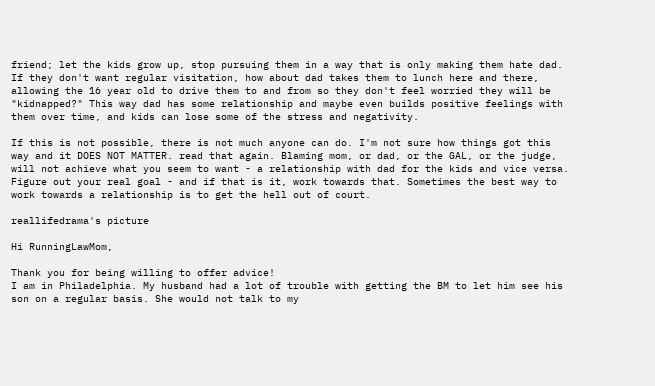friend; let the kids grow up, stop pursuing them in a way that is only making them hate dad. If they don't want regular visitation, how about dad takes them to lunch here and there, allowing the 16 year old to drive them to and from so they don't feel worried they will be "kidnapped?" This way dad has some relationship and maybe even builds positive feelings with them over time, and kids can lose some of the stress and negativity.

If this is not possible, there is not much anyone can do. I'm not sure how things got this way and it DOES NOT MATTER. read that again. Blaming mom, or dad, or the GAL, or the judge, will not achieve what you seem to want - a relationship with dad for the kids and vice versa. Figure out your real goal - and if that is it, work towards that. Sometimes the best way to work towards a relationship is to get the hell out of court.

reallifedrama's picture

Hi RunningLawMom,

Thank you for being willing to offer advice!
I am in Philadelphia. My husband had a lot of trouble with getting the BM to let him see his son on a regular basis. She would not talk to my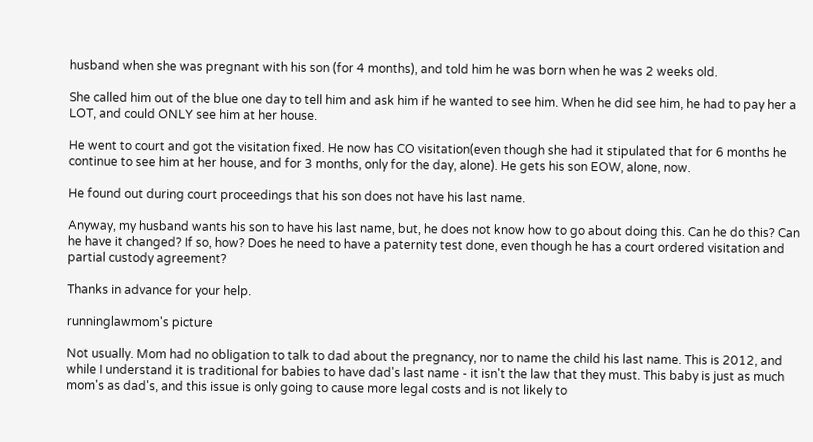husband when she was pregnant with his son (for 4 months), and told him he was born when he was 2 weeks old.

She called him out of the blue one day to tell him and ask him if he wanted to see him. When he did see him, he had to pay her a LOT, and could ONLY see him at her house.

He went to court and got the visitation fixed. He now has CO visitation(even though she had it stipulated that for 6 months he continue to see him at her house, and for 3 months, only for the day, alone). He gets his son EOW, alone, now.

He found out during court proceedings that his son does not have his last name.

Anyway, my husband wants his son to have his last name, but, he does not know how to go about doing this. Can he do this? Can he have it changed? If so, how? Does he need to have a paternity test done, even though he has a court ordered visitation and partial custody agreement?

Thanks in advance for your help.

runninglawmom's picture

Not usually. Mom had no obligation to talk to dad about the pregnancy, nor to name the child his last name. This is 2012, and while I understand it is traditional for babies to have dad's last name - it isn't the law that they must. This baby is just as much mom's as dad's, and this issue is only going to cause more legal costs and is not likely to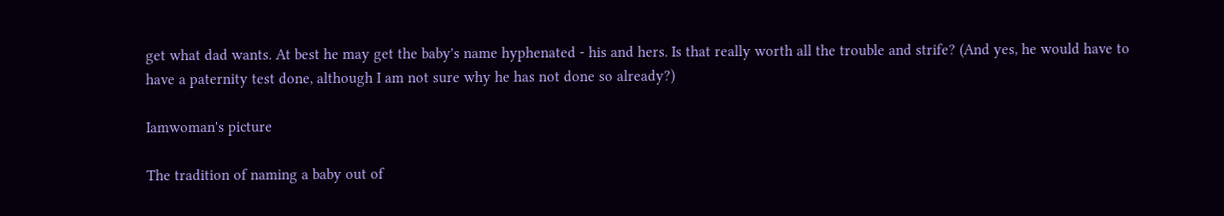get what dad wants. At best he may get the baby's name hyphenated - his and hers. Is that really worth all the trouble and strife? (And yes, he would have to have a paternity test done, although I am not sure why he has not done so already?)

Iamwoman's picture

The tradition of naming a baby out of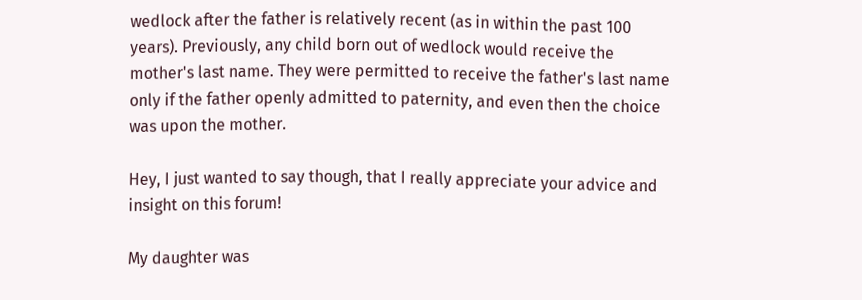wedlock after the father is relatively recent (as in within the past 100 years). Previously, any child born out of wedlock would receive the mother's last name. They were permitted to receive the father's last name only if the father openly admitted to paternity, and even then the choice was upon the mother.

Hey, I just wanted to say though, that I really appreciate your advice and insight on this forum!

My daughter was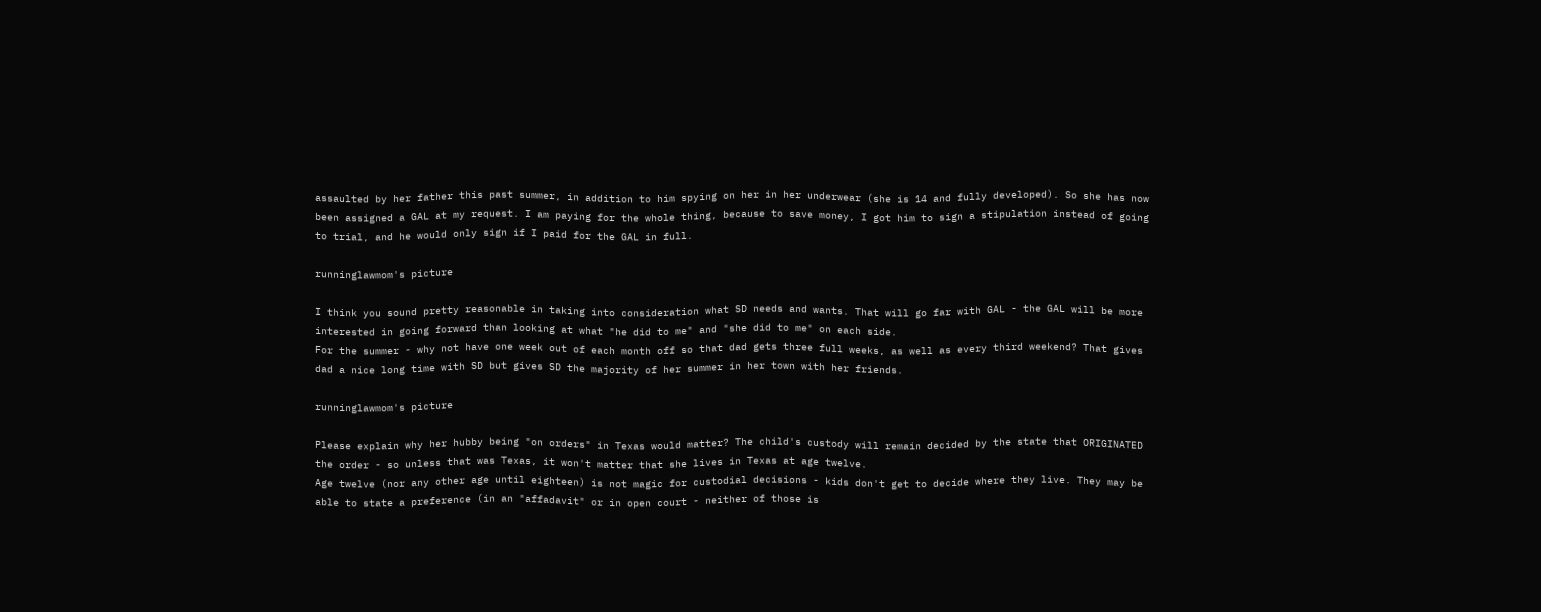assaulted by her father this past summer, in addition to him spying on her in her underwear (she is 14 and fully developed). So she has now been assigned a GAL at my request. I am paying for the whole thing, because to save money, I got him to sign a stipulation instead of going to trial, and he would only sign if I paid for the GAL in full.

runninglawmom's picture

I think you sound pretty reasonable in taking into consideration what SD needs and wants. That will go far with GAL - the GAL will be more interested in going forward than looking at what "he did to me" and "she did to me" on each side.
For the summer - why not have one week out of each month off so that dad gets three full weeks, as well as every third weekend? That gives dad a nice long time with SD but gives SD the majority of her summer in her town with her friends.

runninglawmom's picture

Please explain why her hubby being "on orders" in Texas would matter? The child's custody will remain decided by the state that ORIGINATED the order - so unless that was Texas, it won't matter that she lives in Texas at age twelve.
Age twelve (nor any other age until eighteen) is not magic for custodial decisions - kids don't get to decide where they live. They may be able to state a preference (in an "affadavit" or in open court - neither of those is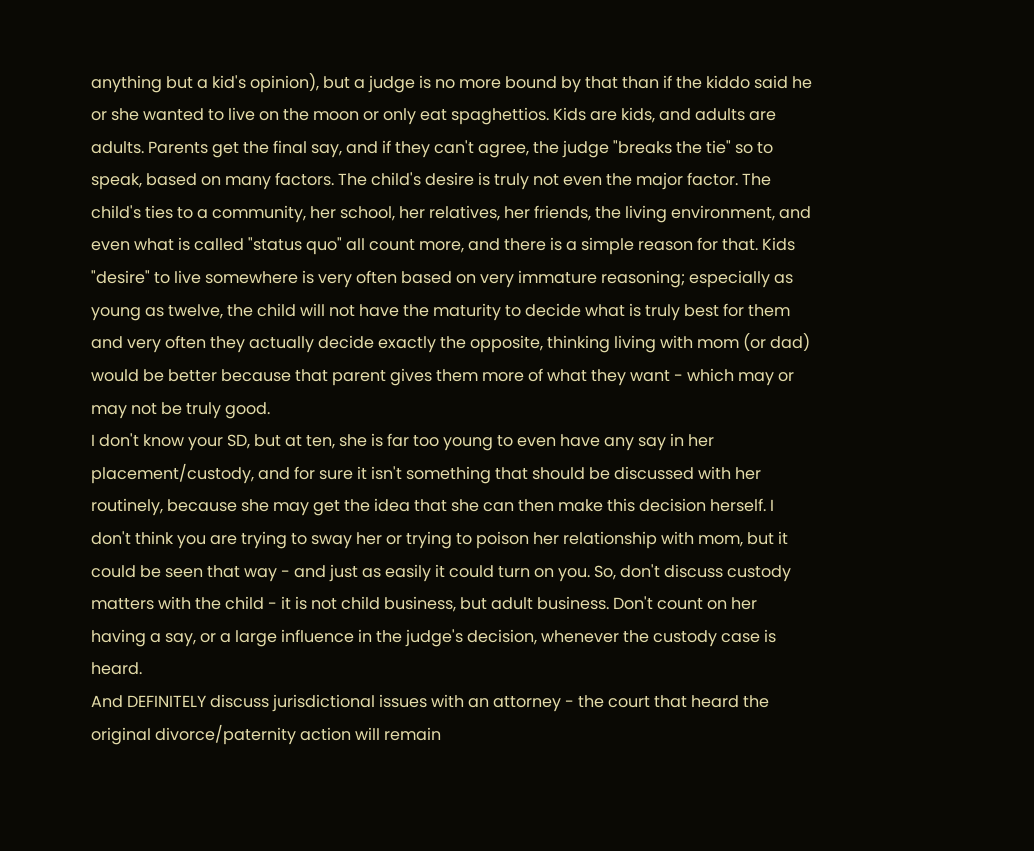anything but a kid's opinion), but a judge is no more bound by that than if the kiddo said he or she wanted to live on the moon or only eat spaghettios. Kids are kids, and adults are adults. Parents get the final say, and if they can't agree, the judge "breaks the tie" so to speak, based on many factors. The child's desire is truly not even the major factor. The child's ties to a community, her school, her relatives, her friends, the living environment, and even what is called "status quo" all count more, and there is a simple reason for that. Kids "desire" to live somewhere is very often based on very immature reasoning; especially as young as twelve, the child will not have the maturity to decide what is truly best for them and very often they actually decide exactly the opposite, thinking living with mom (or dad) would be better because that parent gives them more of what they want - which may or may not be truly good.
I don't know your SD, but at ten, she is far too young to even have any say in her placement/custody, and for sure it isn't something that should be discussed with her routinely, because she may get the idea that she can then make this decision herself. I don't think you are trying to sway her or trying to poison her relationship with mom, but it could be seen that way - and just as easily it could turn on you. So, don't discuss custody matters with the child - it is not child business, but adult business. Don't count on her having a say, or a large influence in the judge's decision, whenever the custody case is heard.
And DEFINITELY discuss jurisdictional issues with an attorney - the court that heard the original divorce/paternity action will remain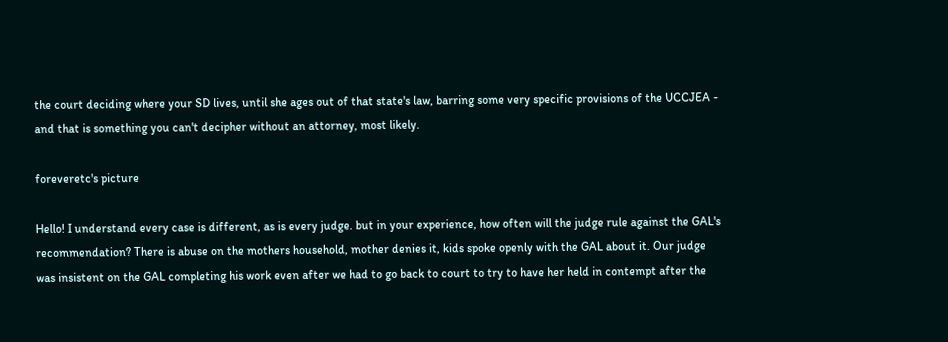the court deciding where your SD lives, until she ages out of that state's law, barring some very specific provisions of the UCCJEA - and that is something you can't decipher without an attorney, most likely.

foreveretc's picture

Hello! I understand every case is different, as is every judge. but in your experience, how often will the judge rule against the GAL's recommendation? There is abuse on the mothers household, mother denies it, kids spoke openly with the GAL about it. Our judge was insistent on the GAL completing his work even after we had to go back to court to try to have her held in contempt after the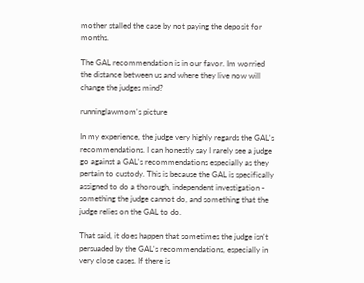mother stalled the case by not paying the deposit for months.

The GAL recommendation is in our favor. Im worried the distance between us and where they live now will change the judges mind?

runninglawmom's picture

In my experience, the judge very highly regards the GAL's recommendations. I can honestly say I rarely see a judge go against a GAL's recommendations especially as they pertain to custody. This is because the GAL is specifically assigned to do a thorough, independent investigation - something the judge cannot do, and something that the judge relies on the GAL to do.

That said, it does happen that sometimes the judge isn't persuaded by the GAL's recommendations, especially in very close cases. If there is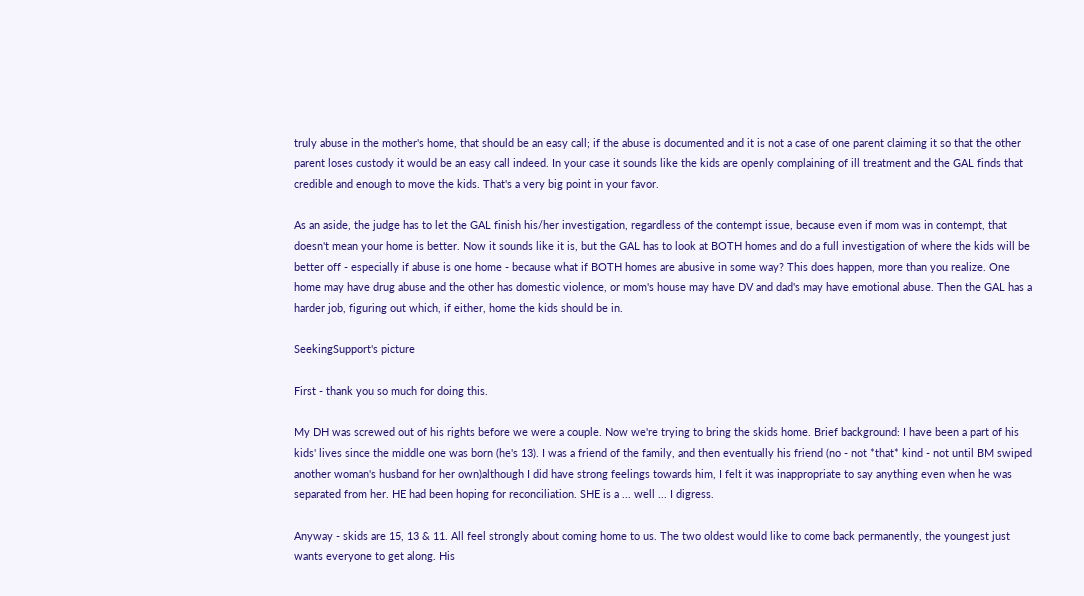truly abuse in the mother's home, that should be an easy call; if the abuse is documented and it is not a case of one parent claiming it so that the other parent loses custody it would be an easy call indeed. In your case it sounds like the kids are openly complaining of ill treatment and the GAL finds that credible and enough to move the kids. That's a very big point in your favor.

As an aside, the judge has to let the GAL finish his/her investigation, regardless of the contempt issue, because even if mom was in contempt, that doesn't mean your home is better. Now it sounds like it is, but the GAL has to look at BOTH homes and do a full investigation of where the kids will be better off - especially if abuse is one home - because what if BOTH homes are abusive in some way? This does happen, more than you realize. One home may have drug abuse and the other has domestic violence, or mom's house may have DV and dad's may have emotional abuse. Then the GAL has a harder job, figuring out which, if either, home the kids should be in.

SeekingSupport's picture

First - thank you so much for doing this.

My DH was screwed out of his rights before we were a couple. Now we're trying to bring the skids home. Brief background: I have been a part of his kids' lives since the middle one was born (he's 13). I was a friend of the family, and then eventually his friend (no - not *that* kind - not until BM swiped another woman's husband for her own)although I did have strong feelings towards him, I felt it was inappropriate to say anything even when he was separated from her. HE had been hoping for reconciliation. SHE is a ... well ... I digress.

Anyway - skids are 15, 13 & 11. All feel strongly about coming home to us. The two oldest would like to come back permanently, the youngest just wants everyone to get along. His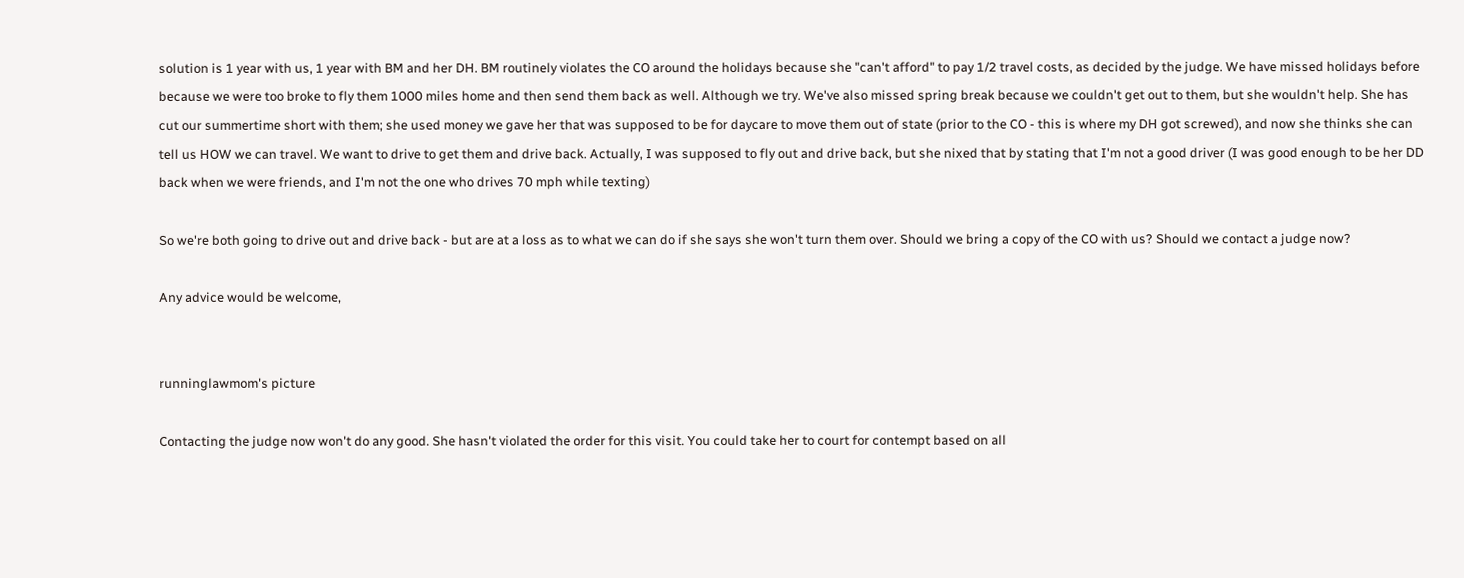solution is 1 year with us, 1 year with BM and her DH. BM routinely violates the CO around the holidays because she "can't afford" to pay 1/2 travel costs, as decided by the judge. We have missed holidays before because we were too broke to fly them 1000 miles home and then send them back as well. Although we try. We've also missed spring break because we couldn't get out to them, but she wouldn't help. She has cut our summertime short with them; she used money we gave her that was supposed to be for daycare to move them out of state (prior to the CO - this is where my DH got screwed), and now she thinks she can tell us HOW we can travel. We want to drive to get them and drive back. Actually, I was supposed to fly out and drive back, but she nixed that by stating that I'm not a good driver (I was good enough to be her DD back when we were friends, and I'm not the one who drives 70 mph while texting)

So we're both going to drive out and drive back - but are at a loss as to what we can do if she says she won't turn them over. Should we bring a copy of the CO with us? Should we contact a judge now?

Any advice would be welcome,


runninglawmom's picture

Contacting the judge now won't do any good. She hasn't violated the order for this visit. You could take her to court for contempt based on all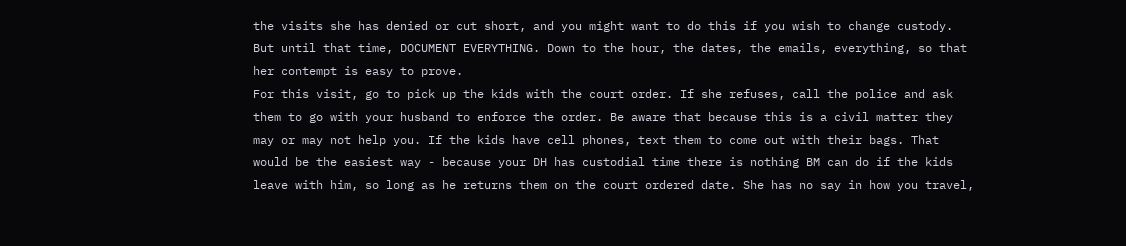the visits she has denied or cut short, and you might want to do this if you wish to change custody. But until that time, DOCUMENT EVERYTHING. Down to the hour, the dates, the emails, everything, so that her contempt is easy to prove.
For this visit, go to pick up the kids with the court order. If she refuses, call the police and ask them to go with your husband to enforce the order. Be aware that because this is a civil matter they may or may not help you. If the kids have cell phones, text them to come out with their bags. That would be the easiest way - because your DH has custodial time there is nothing BM can do if the kids leave with him, so long as he returns them on the court ordered date. She has no say in how you travel,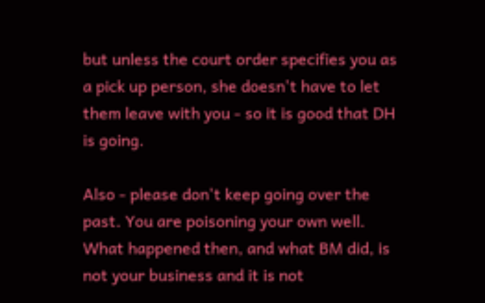but unless the court order specifies you as a pick up person, she doesn't have to let them leave with you - so it is good that DH is going.

Also - please don't keep going over the past. You are poisoning your own well. What happened then, and what BM did, is not your business and it is not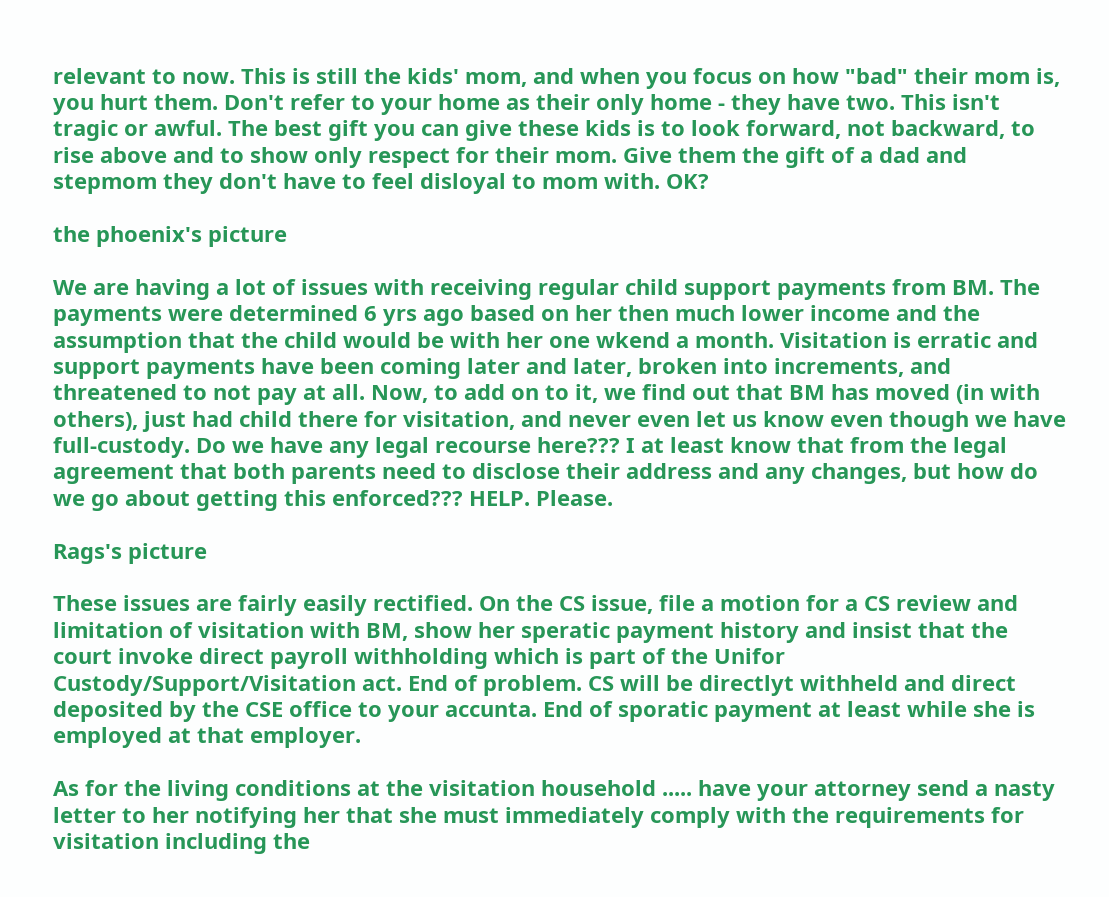relevant to now. This is still the kids' mom, and when you focus on how "bad" their mom is, you hurt them. Don't refer to your home as their only home - they have two. This isn't tragic or awful. The best gift you can give these kids is to look forward, not backward, to rise above and to show only respect for their mom. Give them the gift of a dad and stepmom they don't have to feel disloyal to mom with. OK?

the phoenix's picture

We are having a lot of issues with receiving regular child support payments from BM. The payments were determined 6 yrs ago based on her then much lower income and the assumption that the child would be with her one wkend a month. Visitation is erratic and support payments have been coming later and later, broken into increments, and threatened to not pay at all. Now, to add on to it, we find out that BM has moved (in with others), just had child there for visitation, and never even let us know even though we have full-custody. Do we have any legal recourse here??? I at least know that from the legal agreement that both parents need to disclose their address and any changes, but how do we go about getting this enforced??? HELP. Please.

Rags's picture

These issues are fairly easily rectified. On the CS issue, file a motion for a CS review and limitation of visitation with BM, show her speratic payment history and insist that the court invoke direct payroll withholding which is part of the Unifor Custody/Support/Visitation act. End of problem. CS will be directlyt withheld and direct deposited by the CSE office to your accunta. End of sporatic payment at least while she is employed at that employer.

As for the living conditions at the visitation household ..... have your attorney send a nasty letter to her notifying her that she must immediately comply with the requirements for visitation including the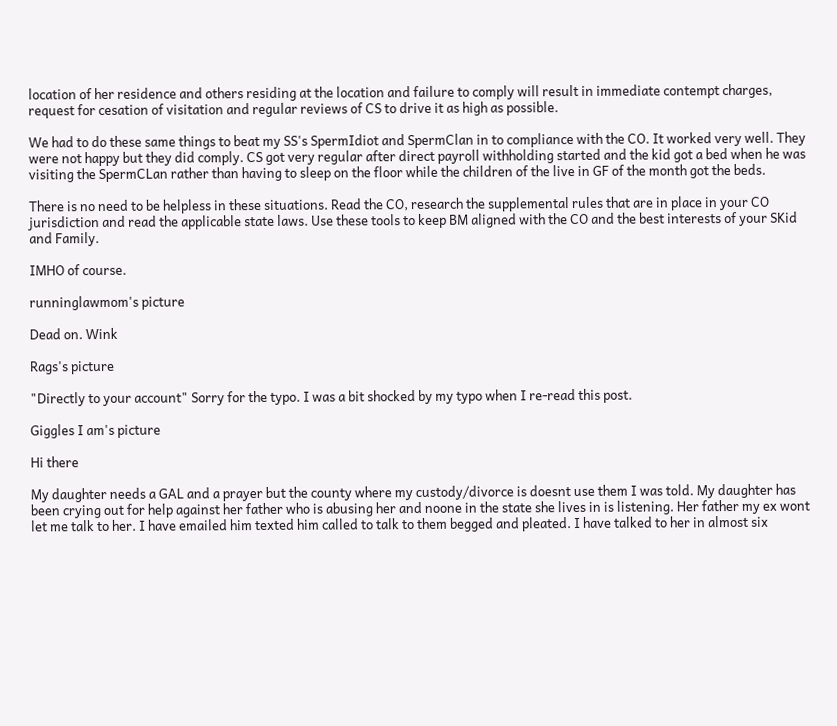location of her residence and others residing at the location and failure to comply will result in immediate contempt charges, request for cesation of visitation and regular reviews of CS to drive it as high as possible.

We had to do these same things to beat my SS's SpermIdiot and SpermClan in to compliance with the CO. It worked very well. They were not happy but they did comply. CS got very regular after direct payroll withholding started and the kid got a bed when he was visiting the SpermCLan rather than having to sleep on the floor while the children of the live in GF of the month got the beds.

There is no need to be helpless in these situations. Read the CO, research the supplemental rules that are in place in your CO jurisdiction and read the applicable state laws. Use these tools to keep BM aligned with the CO and the best interests of your SKid and Family.

IMHO of course.

runninglawmom's picture

Dead on. Wink

Rags's picture

"Directly to your account" Sorry for the typo. I was a bit shocked by my typo when I re-read this post.

Giggles I am's picture

Hi there

My daughter needs a GAL and a prayer but the county where my custody/divorce is doesnt use them I was told. My daughter has been crying out for help against her father who is abusing her and noone in the state she lives in is listening. Her father my ex wont let me talk to her. I have emailed him texted him called to talk to them begged and pleated. I have talked to her in almost six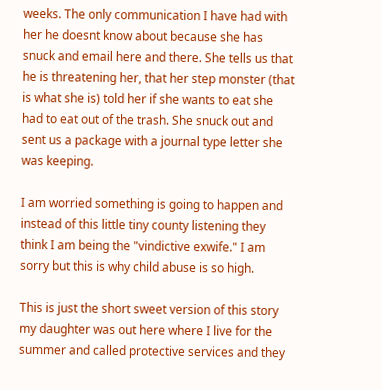weeks. The only communication I have had with her he doesnt know about because she has snuck and email here and there. She tells us that he is threatening her, that her step monster (that is what she is) told her if she wants to eat she had to eat out of the trash. She snuck out and sent us a package with a journal type letter she was keeping.

I am worried something is going to happen and instead of this little tiny county listening they think I am being the "vindictive exwife." I am sorry but this is why child abuse is so high.

This is just the short sweet version of this story my daughter was out here where I live for the summer and called protective services and they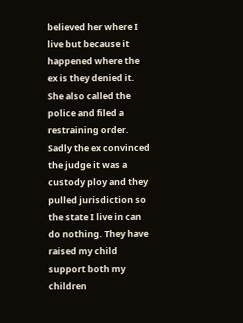believed her where I live but because it happened where the ex is they denied it. She also called the police and filed a restraining order. Sadly the ex convinced the judge it was a custody ploy and they pulled jurisdiction so the state I live in can do nothing. They have raised my child support both my children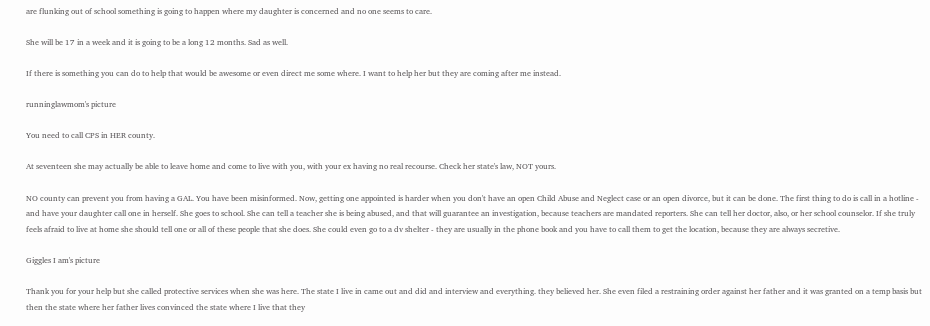are flunking out of school something is going to happen where my daughter is concerned and no one seems to care.

She will be 17 in a week and it is going to be a long 12 months. Sad as well.

If there is something you can do to help that would be awesome or even direct me some where. I want to help her but they are coming after me instead.

runninglawmom's picture

You need to call CPS in HER county.

At seventeen she may actually be able to leave home and come to live with you, with your ex having no real recourse. Check her state's law, NOT yours.

NO county can prevent you from having a GAL. You have been misinformed. Now, getting one appointed is harder when you don't have an open Child Abuse and Neglect case or an open divorce, but it can be done. The first thing to do is call in a hotline - and have your daughter call one in herself. She goes to school. She can tell a teacher she is being abused, and that will guarantee an investigation, because teachers are mandated reporters. She can tell her doctor, also, or her school counselor. If she truly feels afraid to live at home she should tell one or all of these people that she does. She could even go to a dv shelter - they are usually in the phone book and you have to call them to get the location, because they are always secretive.

Giggles I am's picture

Thank you for your help but she called protective services when she was here. The state I live in came out and did and interview and everything. they believed her. She even filed a restraining order against her father and it was granted on a temp basis but then the state where her father lives convinced the state where I live that they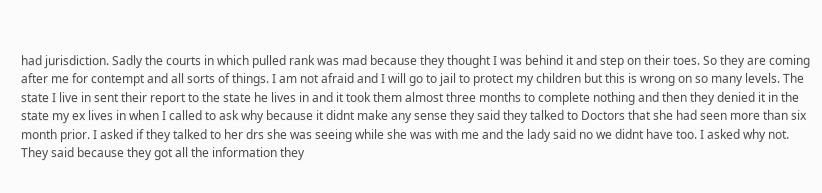had jurisdiction. Sadly the courts in which pulled rank was mad because they thought I was behind it and step on their toes. So they are coming after me for contempt and all sorts of things. I am not afraid and I will go to jail to protect my children but this is wrong on so many levels. The state I live in sent their report to the state he lives in and it took them almost three months to complete nothing and then they denied it in the state my ex lives in when I called to ask why because it didnt make any sense they said they talked to Doctors that she had seen more than six month prior. I asked if they talked to her drs she was seeing while she was with me and the lady said no we didnt have too. I asked why not. They said because they got all the information they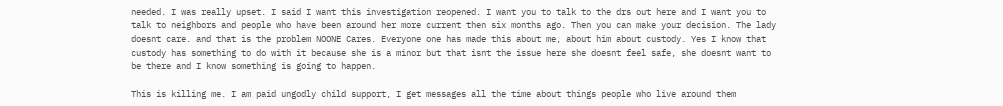needed. I was really upset. I said I want this investigation reopened. I want you to talk to the drs out here and I want you to talk to neighbors and people who have been around her more current then six months ago. Then you can make your decision. The lady doesnt care. and that is the problem NOONE Cares. Everyone one has made this about me, about him about custody. Yes I know that custody has something to do with it because she is a minor but that isnt the issue here she doesnt feel safe, she doesnt want to be there and I know something is going to happen.

This is killing me. I am paid ungodly child support, I get messages all the time about things people who live around them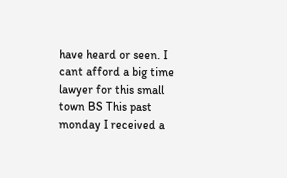have heard or seen. I cant afford a big time lawyer for this small town BS This past monday I received a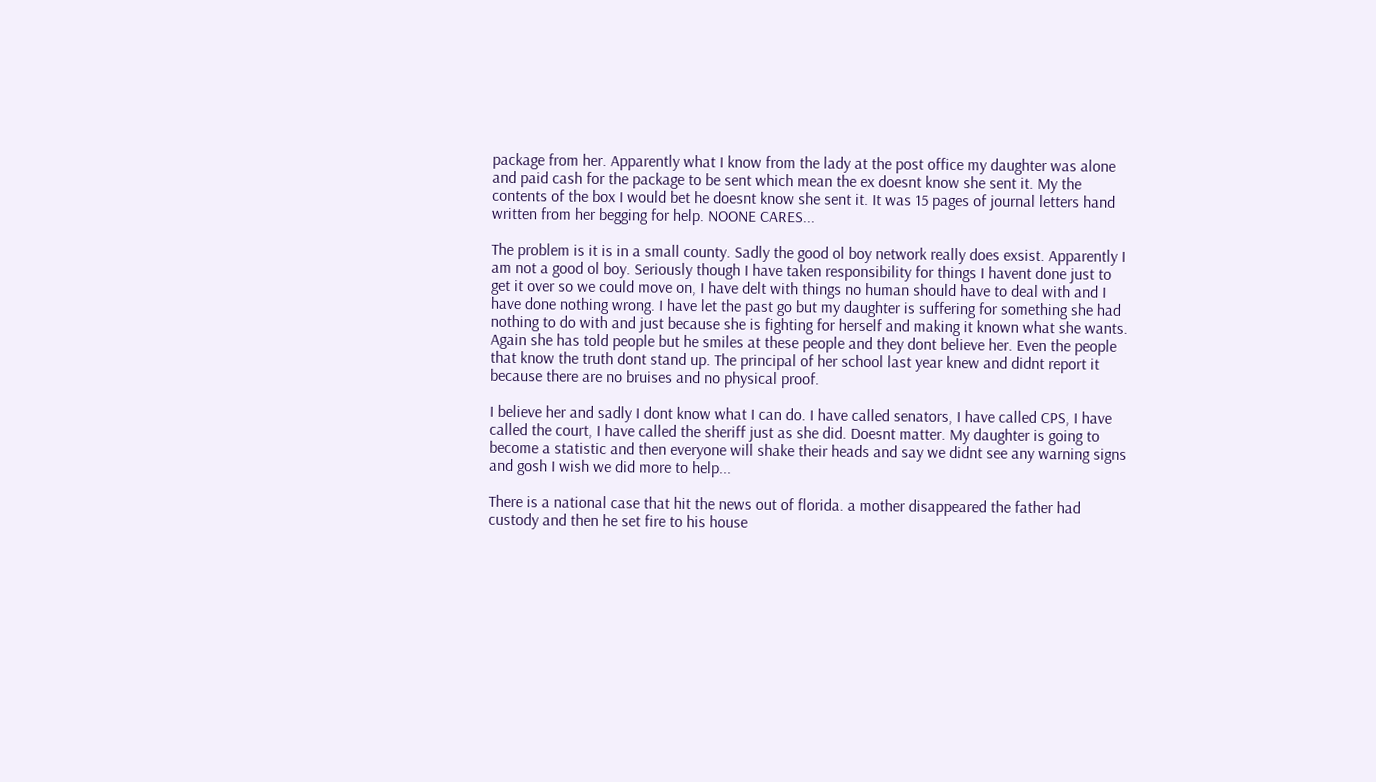package from her. Apparently what I know from the lady at the post office my daughter was alone and paid cash for the package to be sent which mean the ex doesnt know she sent it. My the contents of the box I would bet he doesnt know she sent it. It was 15 pages of journal letters hand written from her begging for help. NOONE CARES...

The problem is it is in a small county. Sadly the good ol boy network really does exsist. Apparently I am not a good ol boy. Seriously though I have taken responsibility for things I havent done just to get it over so we could move on, I have delt with things no human should have to deal with and I have done nothing wrong. I have let the past go but my daughter is suffering for something she had nothing to do with and just because she is fighting for herself and making it known what she wants. Again she has told people but he smiles at these people and they dont believe her. Even the people that know the truth dont stand up. The principal of her school last year knew and didnt report it because there are no bruises and no physical proof.

I believe her and sadly I dont know what I can do. I have called senators, I have called CPS, I have called the court, I have called the sheriff just as she did. Doesnt matter. My daughter is going to become a statistic and then everyone will shake their heads and say we didnt see any warning signs and gosh I wish we did more to help...

There is a national case that hit the news out of florida. a mother disappeared the father had custody and then he set fire to his house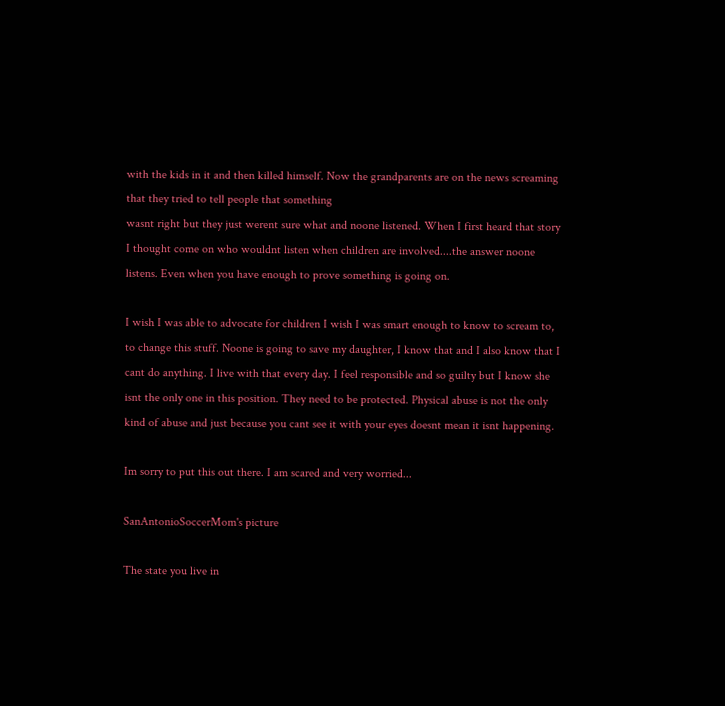with the kids in it and then killed himself. Now the grandparents are on the news screaming that they tried to tell people that something
wasnt right but they just werent sure what and noone listened. When I first heard that story I thought come on who wouldnt listen when children are involved....the answer noone listens. Even when you have enough to prove something is going on.

I wish I was able to advocate for children I wish I was smart enough to know to scream to, to change this stuff. Noone is going to save my daughter, I know that and I also know that I cant do anything. I live with that every day. I feel responsible and so guilty but I know she isnt the only one in this position. They need to be protected. Physical abuse is not the only kind of abuse and just because you cant see it with your eyes doesnt mean it isnt happening.

Im sorry to put this out there. I am scared and very worried...

SanAntonioSoccerMom's picture

The state you live in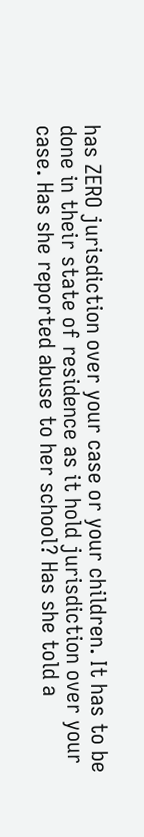has ZERO jurisdiction over your case or your children. It has to be done in their state of residence as it hold jurisdiction over your case. Has she reported abuse to her school? Has she told a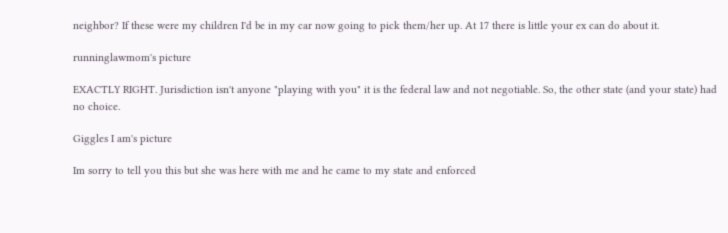neighbor? If these were my children I'd be in my car now going to pick them/her up. At 17 there is little your ex can do about it.

runninglawmom's picture

EXACTLY RIGHT. Jurisdiction isn't anyone "playing with you" it is the federal law and not negotiable. So, the other state (and your state) had no choice.

Giggles I am's picture

Im sorry to tell you this but she was here with me and he came to my state and enforced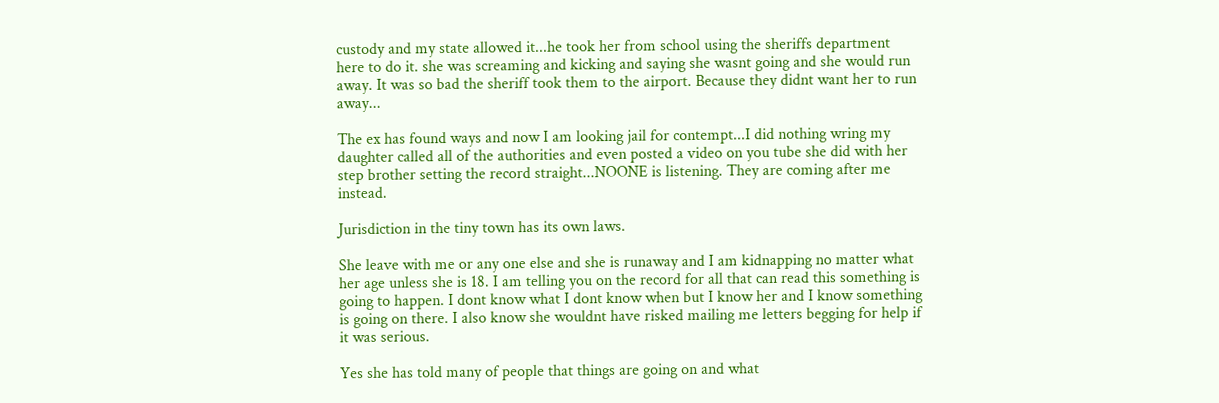custody and my state allowed it...he took her from school using the sheriffs department here to do it. she was screaming and kicking and saying she wasnt going and she would run away. It was so bad the sheriff took them to the airport. Because they didnt want her to run away...

The ex has found ways and now I am looking jail for contempt...I did nothing wring my daughter called all of the authorities and even posted a video on you tube she did with her step brother setting the record straight...NOONE is listening. They are coming after me instead.

Jurisdiction in the tiny town has its own laws.

She leave with me or any one else and she is runaway and I am kidnapping no matter what her age unless she is 18. I am telling you on the record for all that can read this something is going to happen. I dont know what I dont know when but I know her and I know something is going on there. I also know she wouldnt have risked mailing me letters begging for help if it was serious.

Yes she has told many of people that things are going on and what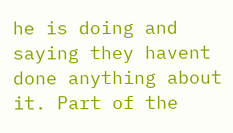he is doing and saying they havent done anything about it. Part of the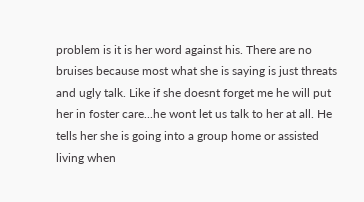problem is it is her word against his. There are no bruises because most what she is saying is just threats and ugly talk. Like if she doesnt forget me he will put her in foster care...he wont let us talk to her at all. He tells her she is going into a group home or assisted living when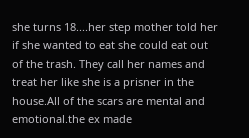she turns 18....her step mother told her if she wanted to eat she could eat out of the trash. They call her names and treat her like she is a prisner in the house.All of the scars are mental and emotional.the ex made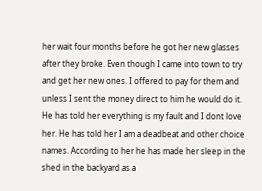her wait four months before he got her new glasses after they broke. Even though I came into town to try and get her new ones. I offered to pay for them and unless I sent the money direct to him he would do it. He has told her everything is my fault and I dont love her. He has told her I am a deadbeat and other choice names. According to her he has made her sleep in the shed in the backyard as a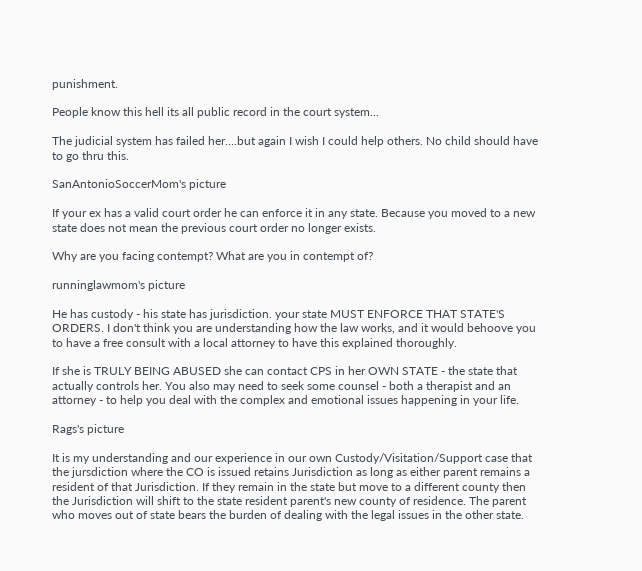punishment.

People know this hell its all public record in the court system...

The judicial system has failed her....but again I wish I could help others. No child should have to go thru this.

SanAntonioSoccerMom's picture

If your ex has a valid court order he can enforce it in any state. Because you moved to a new state does not mean the previous court order no longer exists.

Why are you facing contempt? What are you in contempt of?

runninglawmom's picture

He has custody - his state has jurisdiction. your state MUST ENFORCE THAT STATE'S ORDERS. I don't think you are understanding how the law works, and it would behoove you to have a free consult with a local attorney to have this explained thoroughly.

If she is TRULY BEING ABUSED she can contact CPS in her OWN STATE - the state that actually controls her. You also may need to seek some counsel - both a therapist and an attorney - to help you deal with the complex and emotional issues happening in your life.

Rags's picture

It is my understanding and our experience in our own Custody/Visitation/Support case that the jursdiction where the CO is issued retains Jurisdiction as long as either parent remains a resident of that Jurisdiction. If they remain in the state but move to a different county then the Jurisdiction will shift to the state resident parent's new county of residence. The parent who moves out of state bears the burden of dealing with the legal issues in the other state.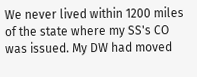We never lived within 1200 miles of the state where my SS's CO was issued. My DW had moved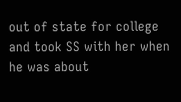out of state for college and took SS with her when he was about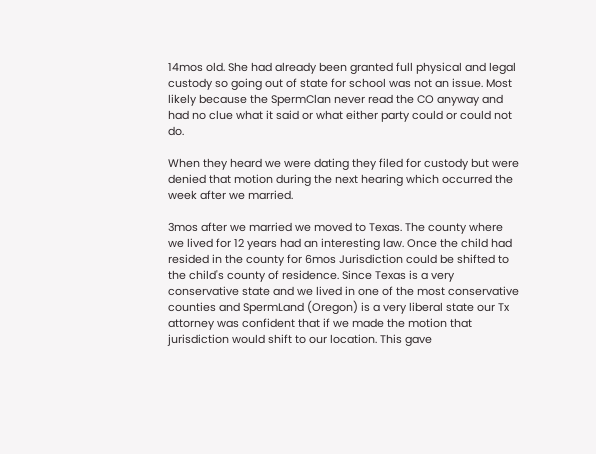14mos old. She had already been granted full physical and legal custody so going out of state for school was not an issue. Most likely because the SpermClan never read the CO anyway and had no clue what it said or what either party could or could not do.

When they heard we were dating they filed for custody but were denied that motion during the next hearing which occurred the week after we married.

3mos after we married we moved to Texas. The county where we lived for 12 years had an interesting law. Once the child had resided in the county for 6mos Jurisdiction could be shifted to the child's county of residence. Since Texas is a very conservative state and we lived in one of the most conservative counties and SpermLand (Oregon) is a very liberal state our Tx attorney was confident that if we made the motion that jurisdiction would shift to our location. This gave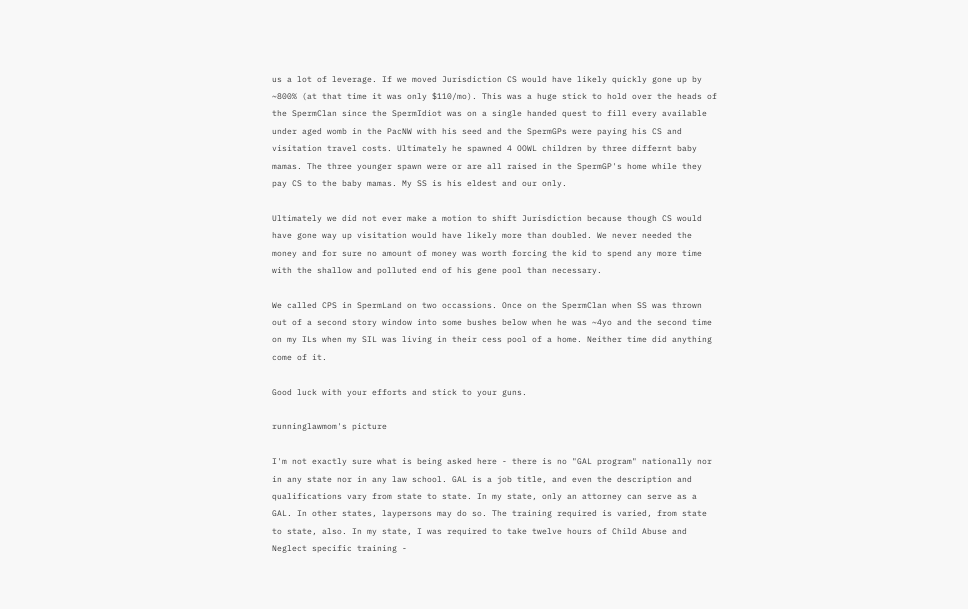us a lot of leverage. If we moved Jurisdiction CS would have likely quickly gone up by ~800% (at that time it was only $110/mo). This was a huge stick to hold over the heads of the SpermClan since the SpermIdiot was on a single handed quest to fill every available under aged womb in the PacNW with his seed and the SpermGPs were paying his CS and visitation travel costs. Ultimately he spawned 4 OOWL children by three differnt baby mamas. The three younger spawn were or are all raised in the SpermGP's home while they pay CS to the baby mamas. My SS is his eldest and our only.

Ultimately we did not ever make a motion to shift Jurisdiction because though CS would have gone way up visitation would have likely more than doubled. We never needed the money and for sure no amount of money was worth forcing the kid to spend any more time with the shallow and polluted end of his gene pool than necessary.

We called CPS in SpermLand on two occassions. Once on the SpermClan when SS was thrown out of a second story window into some bushes below when he was ~4yo and the second time on my ILs when my SIL was living in their cess pool of a home. Neither time did anything come of it.

Good luck with your efforts and stick to your guns.

runninglawmom's picture

I'm not exactly sure what is being asked here - there is no "GAL program" nationally nor in any state nor in any law school. GAL is a job title, and even the description and qualifications vary from state to state. In my state, only an attorney can serve as a GAL. In other states, laypersons may do so. The training required is varied, from state to state, also. In my state, I was required to take twelve hours of Child Abuse and Neglect specific training -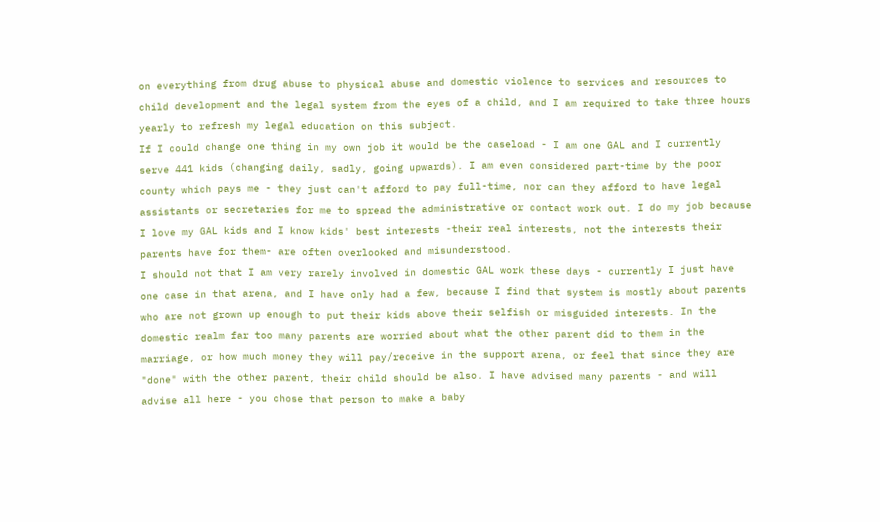on everything from drug abuse to physical abuse and domestic violence to services and resources to child development and the legal system from the eyes of a child, and I am required to take three hours yearly to refresh my legal education on this subject.
If I could change one thing in my own job it would be the caseload - I am one GAL and I currently serve 441 kids (changing daily, sadly, going upwards). I am even considered part-time by the poor county which pays me - they just can't afford to pay full-time, nor can they afford to have legal assistants or secretaries for me to spread the administrative or contact work out. I do my job because I love my GAL kids and I know kids' best interests -their real interests, not the interests their parents have for them- are often overlooked and misunderstood.
I should not that I am very rarely involved in domestic GAL work these days - currently I just have one case in that arena, and I have only had a few, because I find that system is mostly about parents who are not grown up enough to put their kids above their selfish or misguided interests. In the domestic realm far too many parents are worried about what the other parent did to them in the marriage, or how much money they will pay/receive in the support arena, or feel that since they are "done" with the other parent, their child should be also. I have advised many parents - and will advise all here - you chose that person to make a baby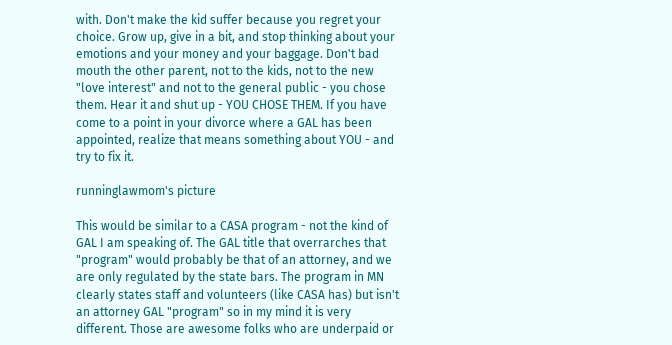with. Don't make the kid suffer because you regret your choice. Grow up, give in a bit, and stop thinking about your emotions and your money and your baggage. Don't bad mouth the other parent, not to the kids, not to the new "love interest" and not to the general public - you chose them. Hear it and shut up - YOU CHOSE THEM. If you have come to a point in your divorce where a GAL has been appointed, realize that means something about YOU - and try to fix it.

runninglawmom's picture

This would be similar to a CASA program - not the kind of GAL I am speaking of. The GAL title that overrarches that "program" would probably be that of an attorney, and we are only regulated by the state bars. The program in MN clearly states staff and volunteers (like CASA has) but isn't an attorney GAL "program" so in my mind it is very different. Those are awesome folks who are underpaid or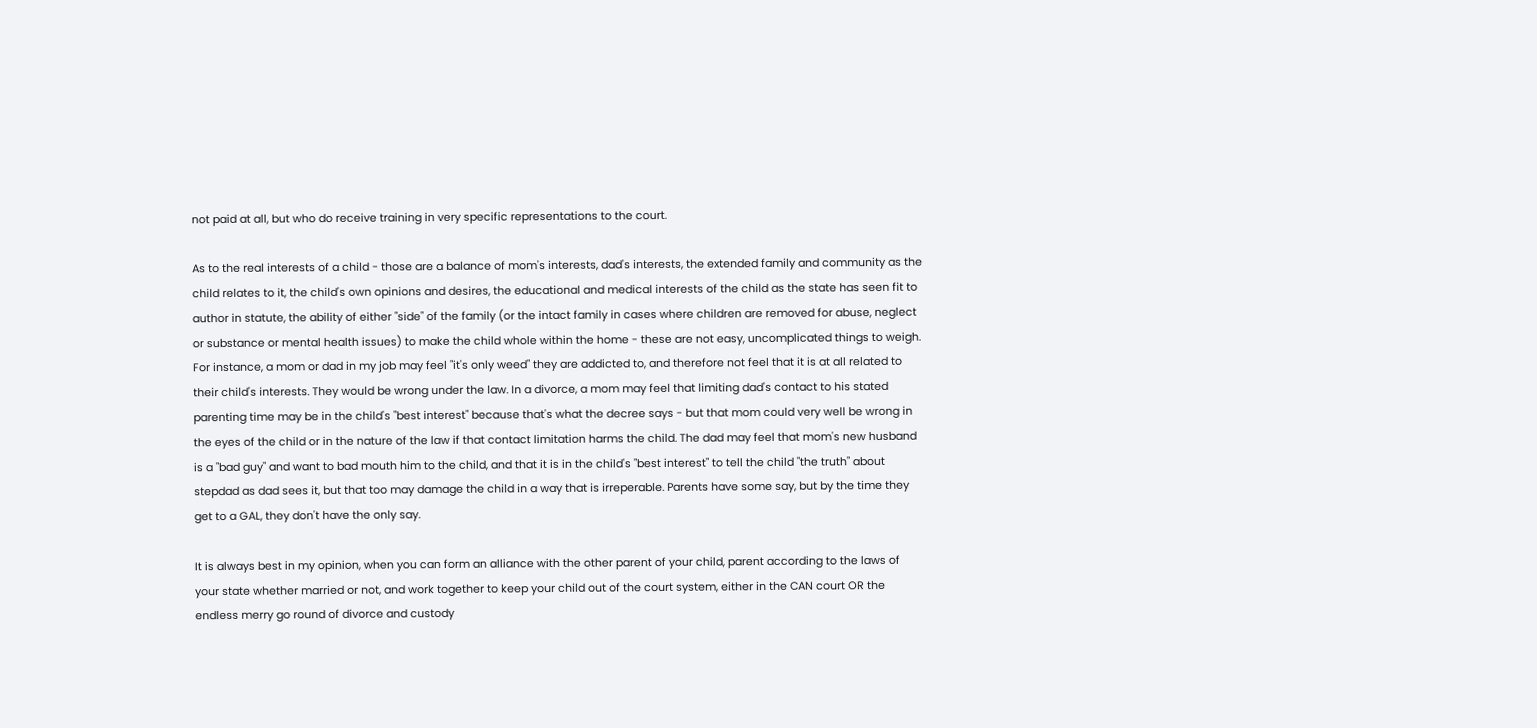not paid at all, but who do receive training in very specific representations to the court.

As to the real interests of a child - those are a balance of mom's interests, dad's interests, the extended family and community as the child relates to it, the child's own opinions and desires, the educational and medical interests of the child as the state has seen fit to author in statute, the ability of either "side" of the family (or the intact family in cases where children are removed for abuse, neglect or substance or mental health issues) to make the child whole within the home - these are not easy, uncomplicated things to weigh. For instance, a mom or dad in my job may feel "it's only weed" they are addicted to, and therefore not feel that it is at all related to their child's interests. They would be wrong under the law. In a divorce, a mom may feel that limiting dad's contact to his stated parenting time may be in the child's "best interest" because that's what the decree says - but that mom could very well be wrong in the eyes of the child or in the nature of the law if that contact limitation harms the child. The dad may feel that mom's new husband is a "bad guy" and want to bad mouth him to the child, and that it is in the child's "best interest" to tell the child "the truth" about stepdad as dad sees it, but that too may damage the child in a way that is irreperable. Parents have some say, but by the time they get to a GAL, they don't have the only say.

It is always best in my opinion, when you can form an alliance with the other parent of your child, parent according to the laws of your state whether married or not, and work together to keep your child out of the court system, either in the CAN court OR the endless merry go round of divorce and custody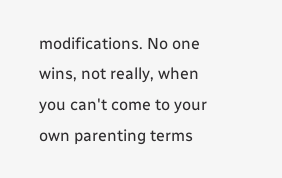modifications. No one wins, not really, when you can't come to your own parenting terms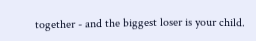together - and the biggest loser is your child.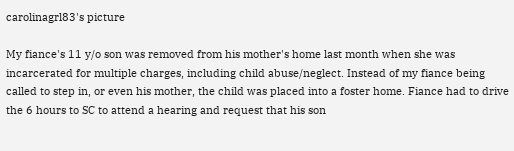carolinagrl83's picture

My fiance's 11 y/o son was removed from his mother's home last month when she was incarcerated for multiple charges, including child abuse/neglect. Instead of my fiance being called to step in, or even his mother, the child was placed into a foster home. Fiance had to drive the 6 hours to SC to attend a hearing and request that his son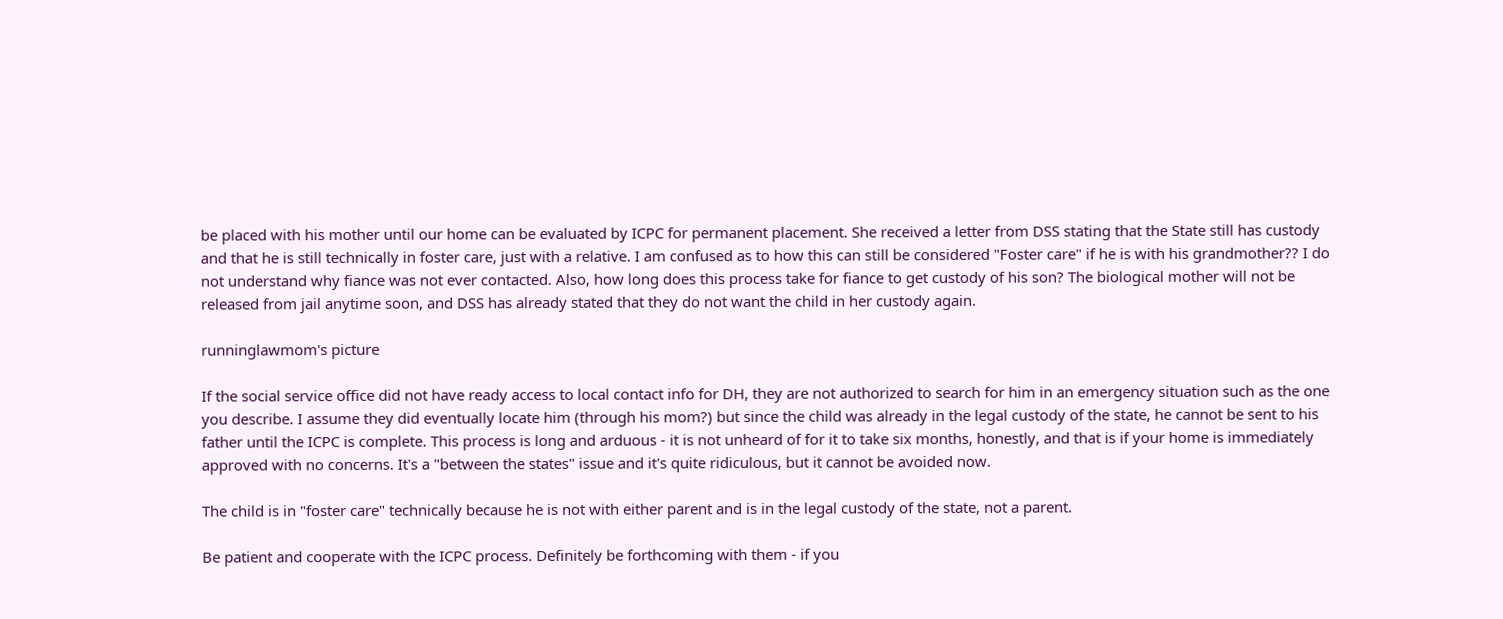be placed with his mother until our home can be evaluated by ICPC for permanent placement. She received a letter from DSS stating that the State still has custody and that he is still technically in foster care, just with a relative. I am confused as to how this can still be considered "Foster care" if he is with his grandmother?? I do not understand why fiance was not ever contacted. Also, how long does this process take for fiance to get custody of his son? The biological mother will not be released from jail anytime soon, and DSS has already stated that they do not want the child in her custody again.

runninglawmom's picture

If the social service office did not have ready access to local contact info for DH, they are not authorized to search for him in an emergency situation such as the one you describe. I assume they did eventually locate him (through his mom?) but since the child was already in the legal custody of the state, he cannot be sent to his father until the ICPC is complete. This process is long and arduous - it is not unheard of for it to take six months, honestly, and that is if your home is immediately approved with no concerns. It's a "between the states" issue and it's quite ridiculous, but it cannot be avoided now.

The child is in "foster care" technically because he is not with either parent and is in the legal custody of the state, not a parent.

Be patient and cooperate with the ICPC process. Definitely be forthcoming with them - if you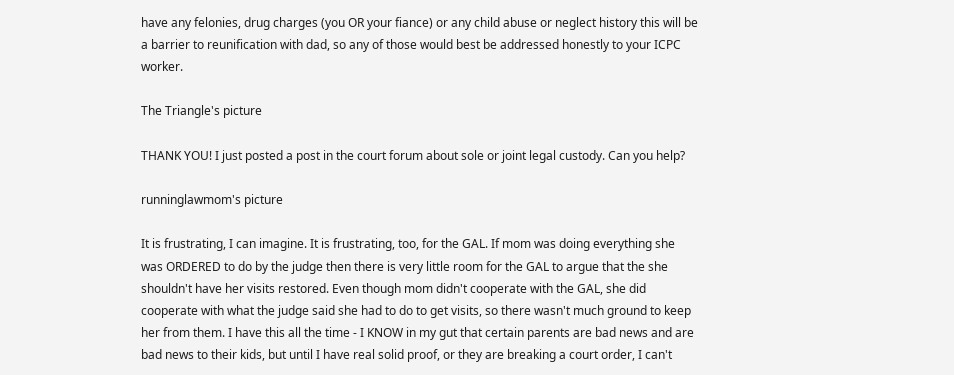have any felonies, drug charges (you OR your fiance) or any child abuse or neglect history this will be a barrier to reunification with dad, so any of those would best be addressed honestly to your ICPC worker.

The Triangle's picture

THANK YOU! I just posted a post in the court forum about sole or joint legal custody. Can you help?

runninglawmom's picture

It is frustrating, I can imagine. It is frustrating, too, for the GAL. If mom was doing everything she was ORDERED to do by the judge then there is very little room for the GAL to argue that the she shouldn't have her visits restored. Even though mom didn't cooperate with the GAL, she did cooperate with what the judge said she had to do to get visits, so there wasn't much ground to keep her from them. I have this all the time - I KNOW in my gut that certain parents are bad news and are bad news to their kids, but until I have real solid proof, or they are breaking a court order, I can't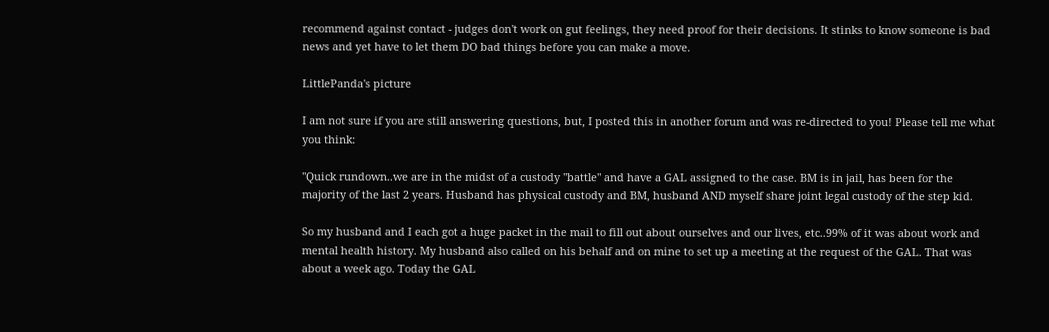recommend against contact - judges don't work on gut feelings, they need proof for their decisions. It stinks to know someone is bad news and yet have to let them DO bad things before you can make a move.

LittlePanda's picture

I am not sure if you are still answering questions, but, I posted this in another forum and was re-directed to you! Please tell me what you think:

"Quick rundown..we are in the midst of a custody "battle" and have a GAL assigned to the case. BM is in jail, has been for the majority of the last 2 years. Husband has physical custody and BM, husband AND myself share joint legal custody of the step kid.

So my husband and I each got a huge packet in the mail to fill out about ourselves and our lives, etc..99% of it was about work and mental health history. My husband also called on his behalf and on mine to set up a meeting at the request of the GAL. That was about a week ago. Today the GAL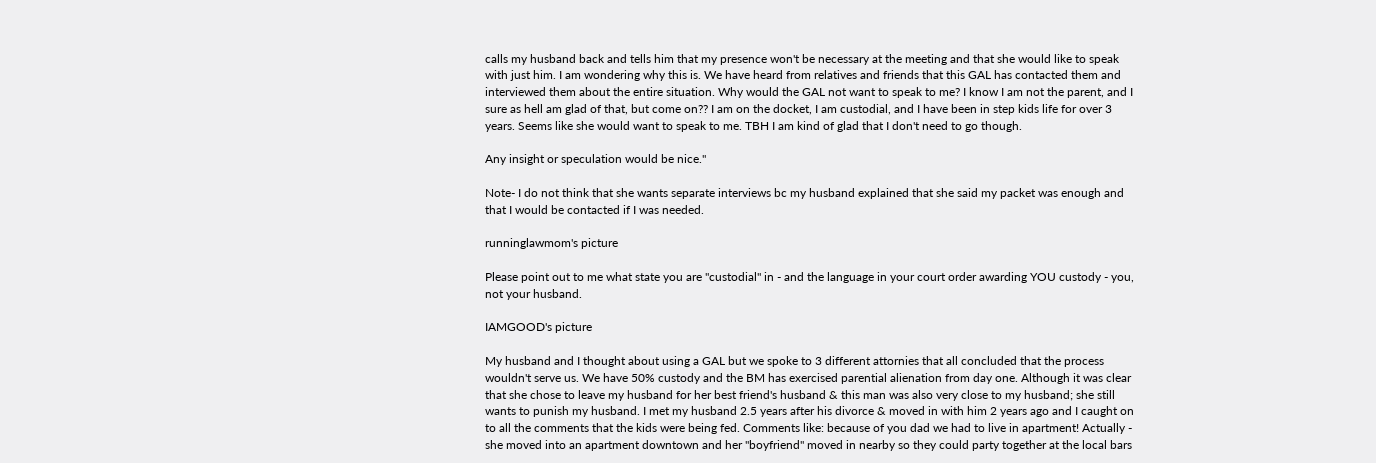calls my husband back and tells him that my presence won't be necessary at the meeting and that she would like to speak with just him. I am wondering why this is. We have heard from relatives and friends that this GAL has contacted them and interviewed them about the entire situation. Why would the GAL not want to speak to me? I know I am not the parent, and I sure as hell am glad of that, but come on?? I am on the docket, I am custodial, and I have been in step kids life for over 3 years. Seems like she would want to speak to me. TBH I am kind of glad that I don't need to go though.

Any insight or speculation would be nice."

Note- I do not think that she wants separate interviews bc my husband explained that she said my packet was enough and that I would be contacted if I was needed.

runninglawmom's picture

Please point out to me what state you are "custodial" in - and the language in your court order awarding YOU custody - you, not your husband.

IAMGOOD's picture

My husband and I thought about using a GAL but we spoke to 3 different attornies that all concluded that the process wouldn't serve us. We have 50% custody and the BM has exercised parential alienation from day one. Although it was clear that she chose to leave my husband for her best friend's husband & this man was also very close to my husband; she still wants to punish my husband. I met my husband 2.5 years after his divorce & moved in with him 2 years ago and I caught on to all the comments that the kids were being fed. Comments like: because of you dad we had to live in apartment! Actually - she moved into an apartment downtown and her "boyfriend" moved in nearby so they could party together at the local bars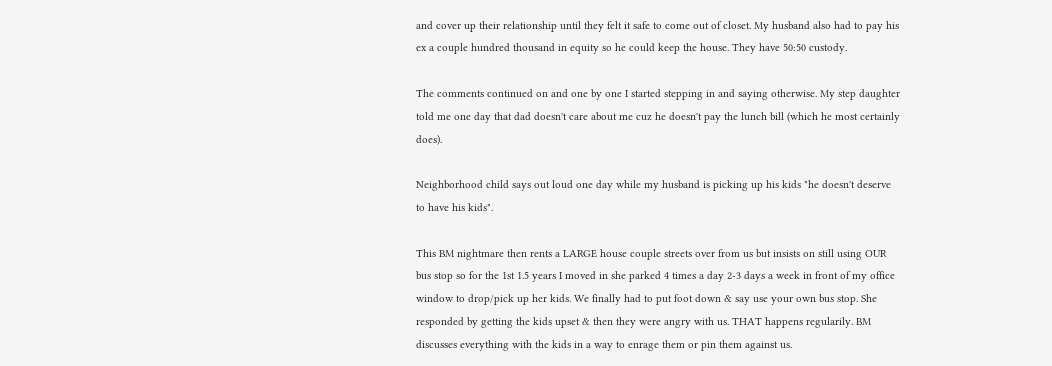and cover up their relationship until they felt it safe to come out of closet. My husband also had to pay his ex a couple hundred thousand in equity so he could keep the house. They have 50:50 custody.

The comments continued on and one by one I started stepping in and saying otherwise. My step daughter told me one day that dad doesn't care about me cuz he doesn't pay the lunch bill (which he most certainly does).

Neighborhood child says out loud one day while my husband is picking up his kids "he doesn't deserve to have his kids".

This BM nightmare then rents a LARGE house couple streets over from us but insists on still using OUR bus stop so for the 1st 1.5 years I moved in she parked 4 times a day 2-3 days a week in front of my office window to drop/pick up her kids. We finally had to put foot down & say use your own bus stop. She responded by getting the kids upset & then they were angry with us. THAT happens regularily. BM discusses everything with the kids in a way to enrage them or pin them against us.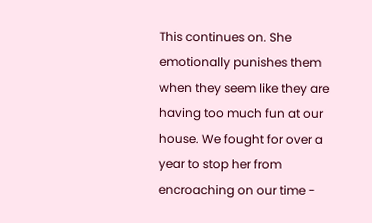This continues on. She emotionally punishes them when they seem like they are having too much fun at our house. We fought for over a year to stop her from encroaching on our time -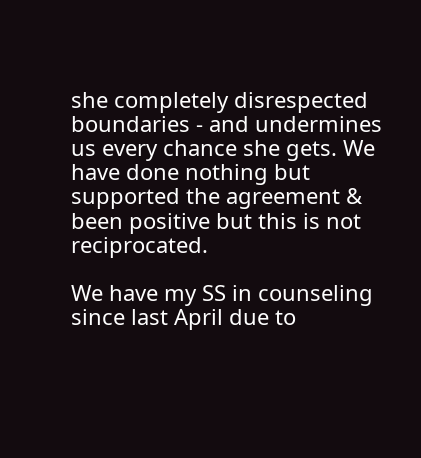she completely disrespected boundaries - and undermines us every chance she gets. We have done nothing but supported the agreement & been positive but this is not reciprocated.

We have my SS in counseling since last April due to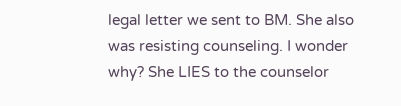legal letter we sent to BM. She also was resisting counseling. I wonder why? She LIES to the counselor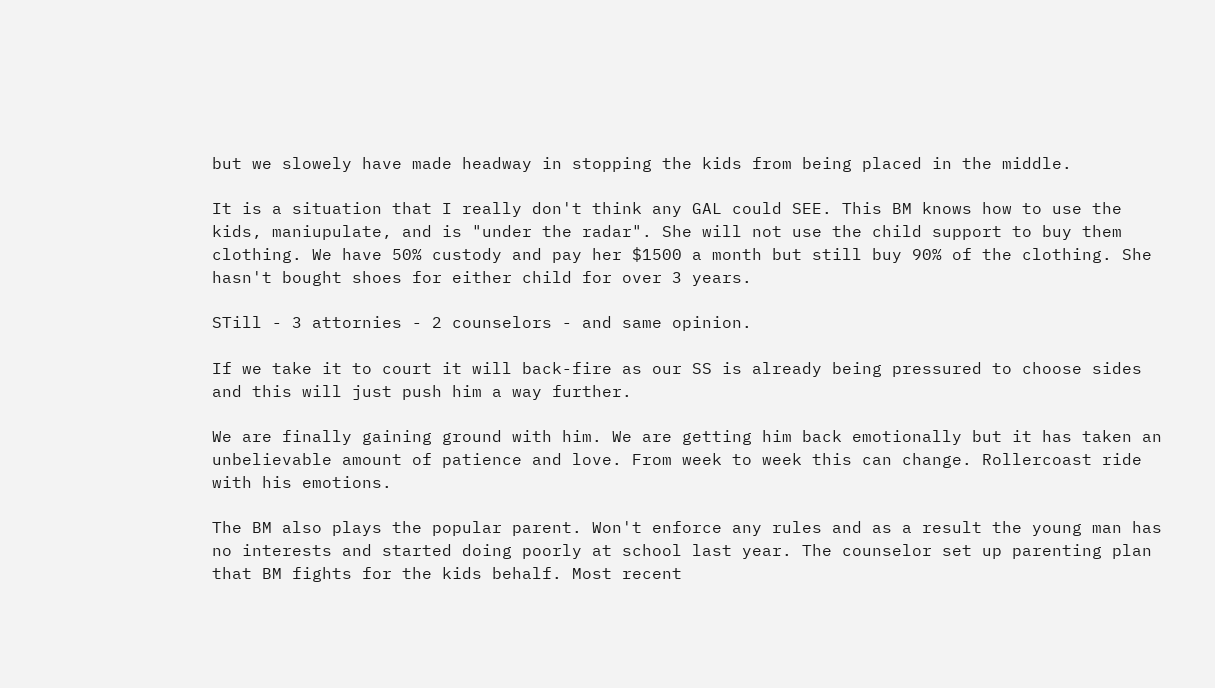but we slowely have made headway in stopping the kids from being placed in the middle.

It is a situation that I really don't think any GAL could SEE. This BM knows how to use the kids, maniupulate, and is "under the radar". She will not use the child support to buy them clothing. We have 50% custody and pay her $1500 a month but still buy 90% of the clothing. She hasn't bought shoes for either child for over 3 years.

STill - 3 attornies - 2 counselors - and same opinion.

If we take it to court it will back-fire as our SS is already being pressured to choose sides and this will just push him a way further.

We are finally gaining ground with him. We are getting him back emotionally but it has taken an unbelievable amount of patience and love. From week to week this can change. Rollercoast ride with his emotions.

The BM also plays the popular parent. Won't enforce any rules and as a result the young man has no interests and started doing poorly at school last year. The counselor set up parenting plan that BM fights for the kids behalf. Most recent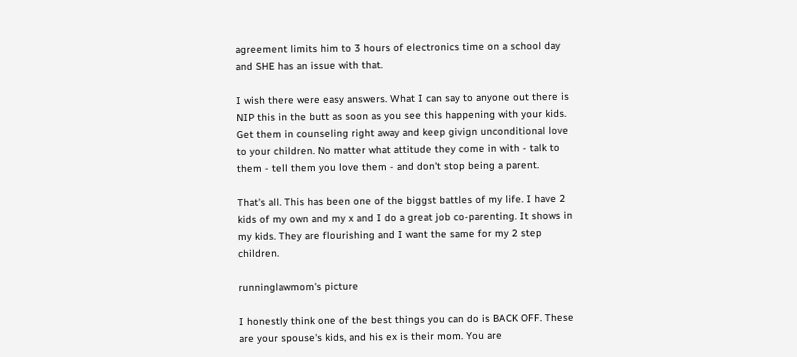agreement limits him to 3 hours of electronics time on a school day and SHE has an issue with that.

I wish there were easy answers. What I can say to anyone out there is NIP this in the butt as soon as you see this happening with your kids. Get them in counseling right away and keep givign unconditional love to your children. No matter what attitude they come in with - talk to them - tell them you love them - and don't stop being a parent.

That's all. This has been one of the biggst battles of my life. I have 2 kids of my own and my x and I do a great job co-parenting. It shows in my kids. They are flourishing and I want the same for my 2 step children.

runninglawmom's picture

I honestly think one of the best things you can do is BACK OFF. These are your spouse's kids, and his ex is their mom. You are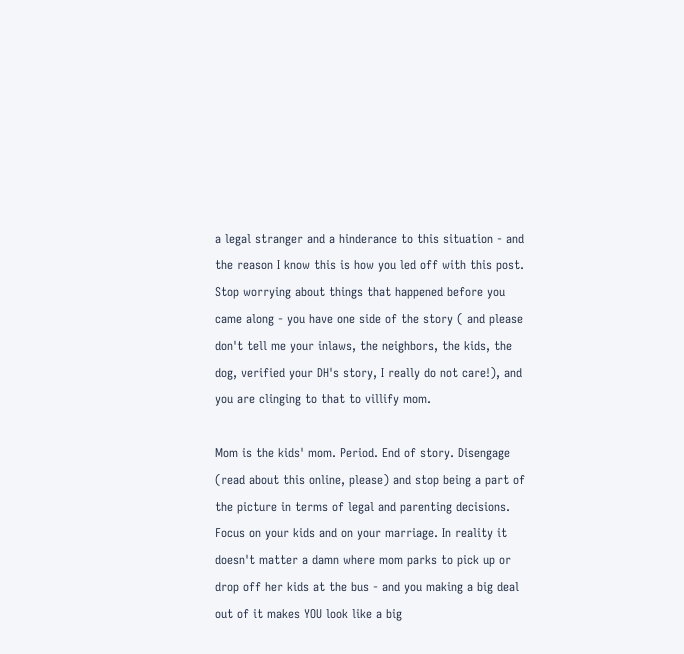a legal stranger and a hinderance to this situation - and the reason I know this is how you led off with this post. Stop worrying about things that happened before you came along - you have one side of the story ( and please don't tell me your inlaws, the neighbors, the kids, the dog, verified your DH's story, I really do not care!), and you are clinging to that to villify mom.

Mom is the kids' mom. Period. End of story. Disengage (read about this online, please) and stop being a part of the picture in terms of legal and parenting decisions. Focus on your kids and on your marriage. In reality it doesn't matter a damn where mom parks to pick up or drop off her kids at the bus - and you making a big deal out of it makes YOU look like a big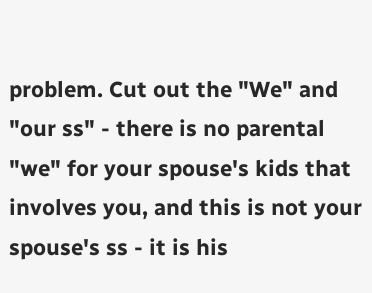problem. Cut out the "We" and "our ss" - there is no parental "we" for your spouse's kids that involves you, and this is not your spouse's ss - it is his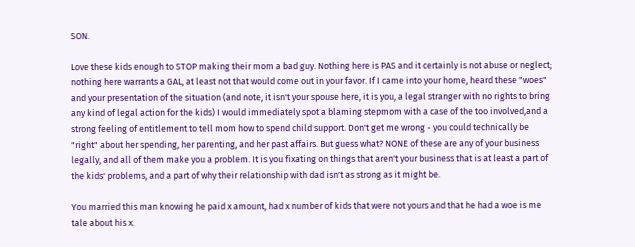SON.

Love these kids enough to STOP making their mom a bad guy. Nothing here is PAS and it certainly is not abuse or neglect; nothing here warrants a GAL, at least not that would come out in your favor. If I came into your home, heard these "woes" and your presentation of the situation (and note, it isn't your spouse here, it is you, a legal stranger with no rights to bring any kind of legal action for the kids) I would immediately spot a blaming stepmom with a case of the too involved,and a strong feeling of entitlement to tell mom how to spend child support. Don't get me wrong - you could technically be "right" about her spending, her parenting, and her past affairs. But guess what? NONE of these are any of your business legally, and all of them make you a problem. It is you fixating on things that aren't your business that is at least a part of the kids' problems, and a part of why their relationship with dad isn't as strong as it might be.

You married this man knowing he paid x amount, had x number of kids that were not yours and that he had a woe is me tale about his x.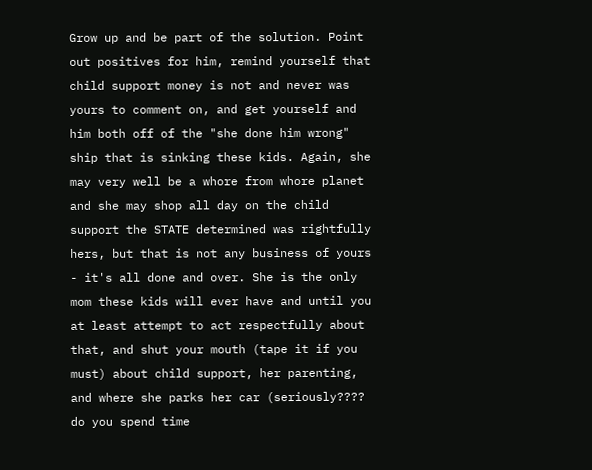Grow up and be part of the solution. Point out positives for him, remind yourself that child support money is not and never was yours to comment on, and get yourself and him both off of the "she done him wrong" ship that is sinking these kids. Again, she may very well be a whore from whore planet and she may shop all day on the child support the STATE determined was rightfully hers, but that is not any business of yours - it's all done and over. She is the only mom these kids will ever have and until you at least attempt to act respectfully about that, and shut your mouth (tape it if you must) about child support, her parenting, and where she parks her car (seriously???? do you spend time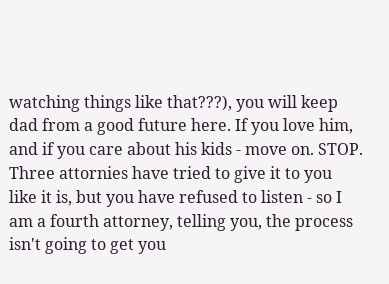watching things like that???), you will keep dad from a good future here. If you love him, and if you care about his kids - move on. STOP. Three attornies have tried to give it to you like it is, but you have refused to listen - so I am a fourth attorney, telling you, the process isn't going to get you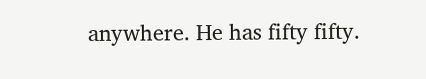anywhere. He has fifty fifty.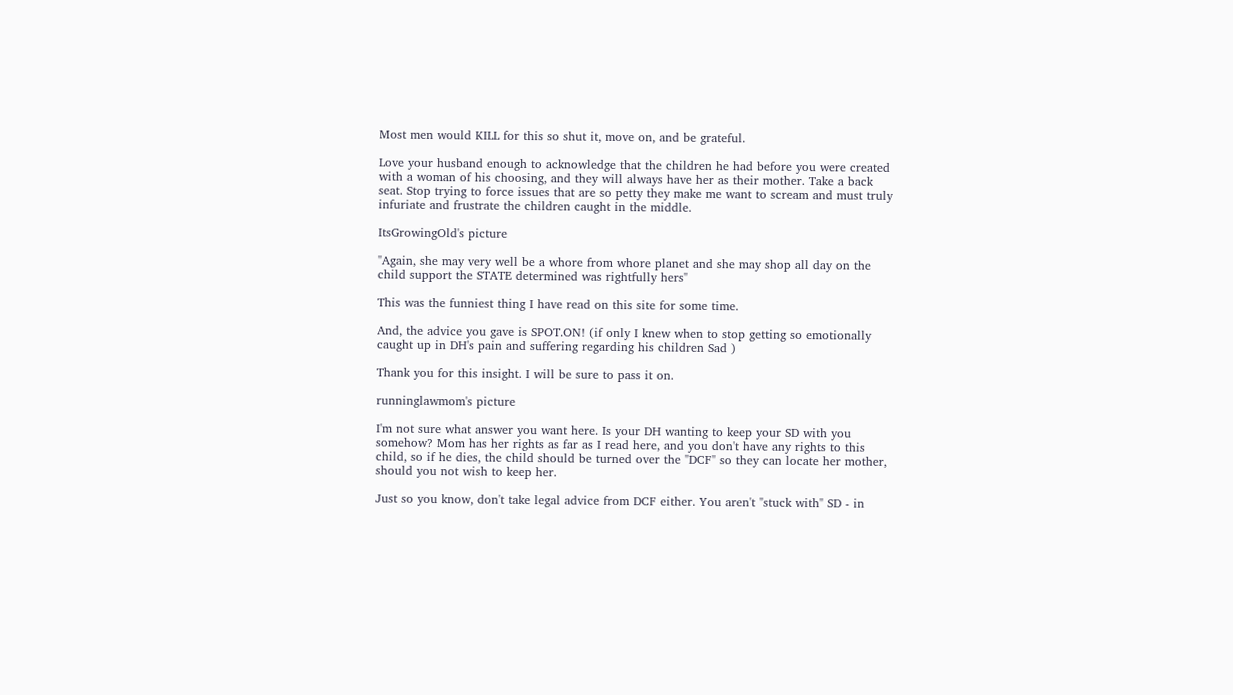Most men would KILL for this so shut it, move on, and be grateful.

Love your husband enough to acknowledge that the children he had before you were created with a woman of his choosing, and they will always have her as their mother. Take a back seat. Stop trying to force issues that are so petty they make me want to scream and must truly infuriate and frustrate the children caught in the middle.

ItsGrowingOld's picture

"Again, she may very well be a whore from whore planet and she may shop all day on the child support the STATE determined was rightfully hers"

This was the funniest thing I have read on this site for some time.

And, the advice you gave is SPOT.ON! (if only I knew when to stop getting so emotionally caught up in DH's pain and suffering regarding his children Sad )

Thank you for this insight. I will be sure to pass it on.

runninglawmom's picture

I'm not sure what answer you want here. Is your DH wanting to keep your SD with you somehow? Mom has her rights as far as I read here, and you don't have any rights to this child, so if he dies, the child should be turned over the "DCF" so they can locate her mother, should you not wish to keep her.

Just so you know, don't take legal advice from DCF either. You aren't "stuck with" SD - in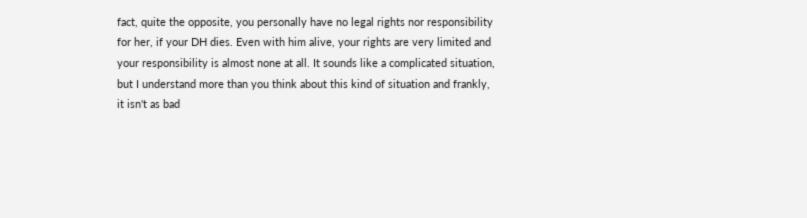fact, quite the opposite, you personally have no legal rights nor responsibility for her, if your DH dies. Even with him alive, your rights are very limited and your responsibility is almost none at all. It sounds like a complicated situation, but I understand more than you think about this kind of situation and frankly, it isn't as bad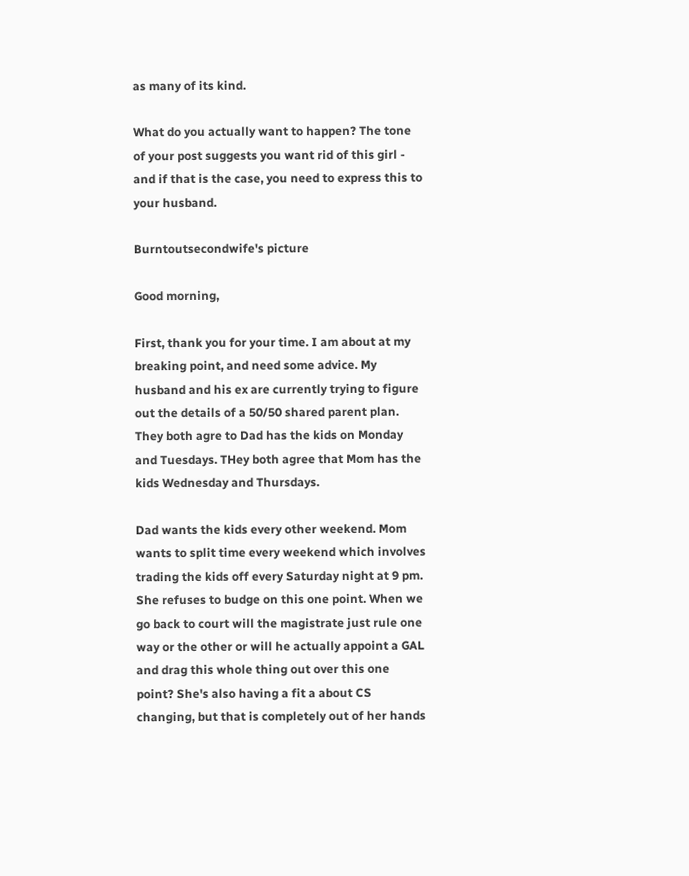as many of its kind.

What do you actually want to happen? The tone of your post suggests you want rid of this girl - and if that is the case, you need to express this to your husband.

Burntoutsecondwife's picture

Good morning,

First, thank you for your time. I am about at my breaking point, and need some advice. My husband and his ex are currently trying to figure out the details of a 50/50 shared parent plan. They both agre to Dad has the kids on Monday and Tuesdays. THey both agree that Mom has the kids Wednesday and Thursdays.

Dad wants the kids every other weekend. Mom wants to split time every weekend which involves trading the kids off every Saturday night at 9 pm. She refuses to budge on this one point. When we go back to court will the magistrate just rule one way or the other or will he actually appoint a GAL and drag this whole thing out over this one point? She's also having a fit a about CS changing, but that is completely out of her hands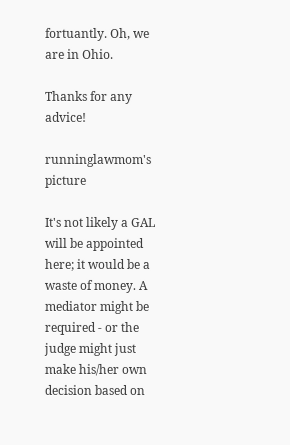fortuantly. Oh, we are in Ohio.

Thanks for any advice!

runninglawmom's picture

It's not likely a GAL will be appointed here; it would be a waste of money. A mediator might be required - or the judge might just make his/her own decision based on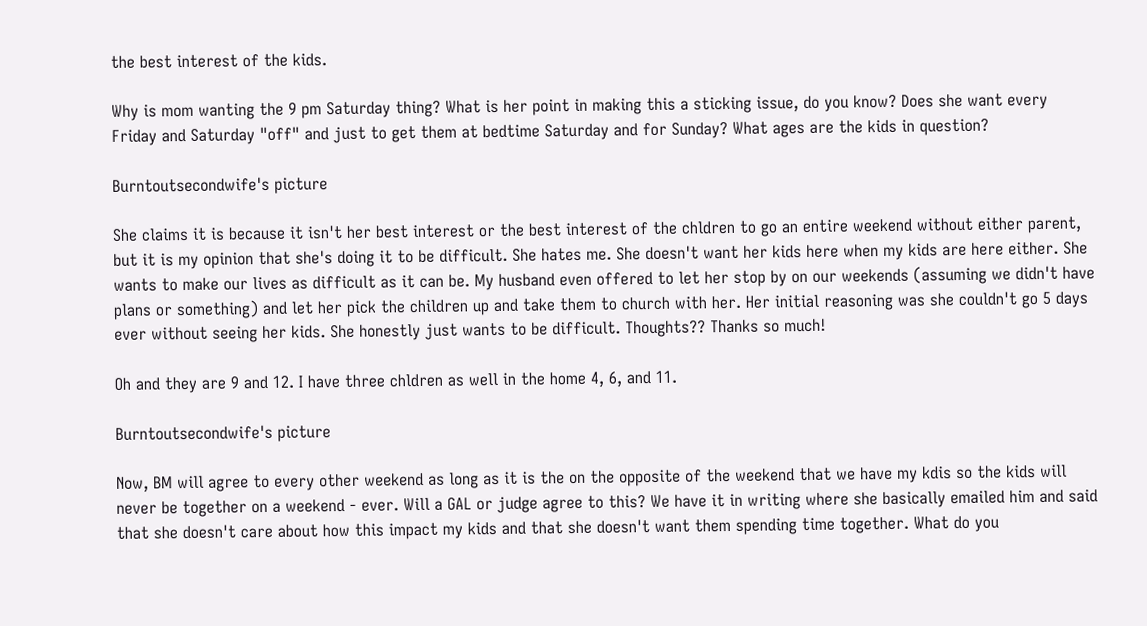the best interest of the kids.

Why is mom wanting the 9 pm Saturday thing? What is her point in making this a sticking issue, do you know? Does she want every Friday and Saturday "off" and just to get them at bedtime Saturday and for Sunday? What ages are the kids in question?

Burntoutsecondwife's picture

She claims it is because it isn't her best interest or the best interest of the chldren to go an entire weekend without either parent, but it is my opinion that she's doing it to be difficult. She hates me. She doesn't want her kids here when my kids are here either. She wants to make our lives as difficult as it can be. My husband even offered to let her stop by on our weekends (assuming we didn't have plans or something) and let her pick the children up and take them to church with her. Her initial reasoning was she couldn't go 5 days ever without seeing her kids. She honestly just wants to be difficult. Thoughts?? Thanks so much!

Oh and they are 9 and 12. I have three chldren as well in the home 4, 6, and 11.

Burntoutsecondwife's picture

Now, BM will agree to every other weekend as long as it is the on the opposite of the weekend that we have my kdis so the kids will never be together on a weekend - ever. Will a GAL or judge agree to this? We have it in writing where she basically emailed him and said that she doesn't care about how this impact my kids and that she doesn't want them spending time together. What do you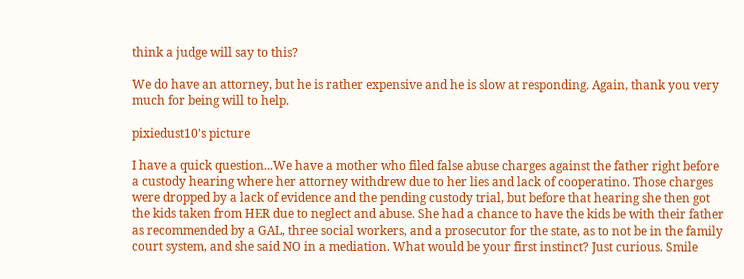think a judge will say to this?

We do have an attorney, but he is rather expensive and he is slow at responding. Again, thank you very much for being will to help.

pixiedust10's picture

I have a quick question...We have a mother who filed false abuse charges against the father right before a custody hearing where her attorney withdrew due to her lies and lack of cooperatino. Those charges were dropped by a lack of evidence and the pending custody trial, but before that hearing she then got the kids taken from HER due to neglect and abuse. She had a chance to have the kids be with their father as recommended by a GAL, three social workers, and a prosecutor for the state, as to not be in the family court system, and she said NO in a mediation. What would be your first instinct? Just curious. Smile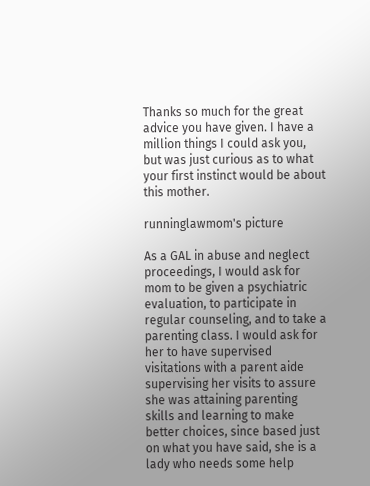Thanks so much for the great advice you have given. I have a million things I could ask you, but was just curious as to what your first instinct would be about this mother.

runninglawmom's picture

As a GAL in abuse and neglect proceedings, I would ask for mom to be given a psychiatric evaluation, to participate in regular counseling, and to take a parenting class. I would ask for her to have supervised visitations with a parent aide supervising her visits to assure she was attaining parenting skills and learning to make better choices, since based just on what you have said, she is a lady who needs some help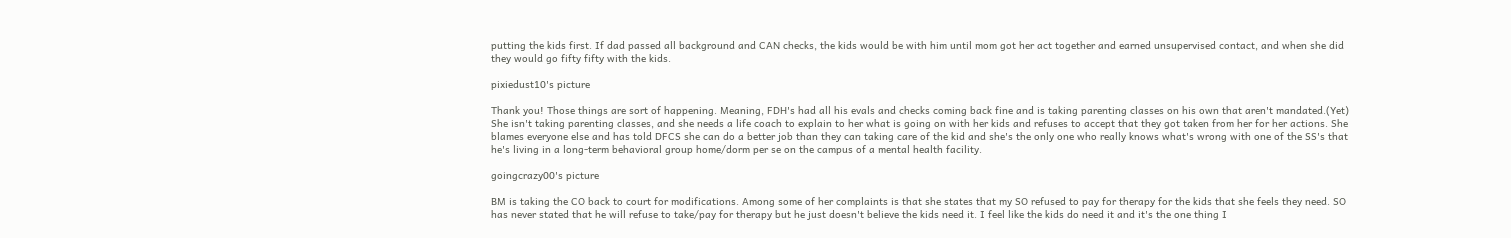putting the kids first. If dad passed all background and CAN checks, the kids would be with him until mom got her act together and earned unsupervised contact, and when she did they would go fifty fifty with the kids.

pixiedust10's picture

Thank you! Those things are sort of happening. Meaning, FDH's had all his evals and checks coming back fine and is taking parenting classes on his own that aren't mandated.(Yet) She isn't taking parenting classes, and she needs a life coach to explain to her what is going on with her kids and refuses to accept that they got taken from her for her actions. She blames everyone else and has told DFCS she can do a better job than they can taking care of the kid and she's the only one who really knows what's wrong with one of the SS's that he's living in a long-term behavioral group home/dorm per se on the campus of a mental health facility.

goingcrazy00's picture

BM is taking the CO back to court for modifications. Among some of her complaints is that she states that my SO refused to pay for therapy for the kids that she feels they need. SO has never stated that he will refuse to take/pay for therapy but he just doesn't believe the kids need it. I feel like the kids do need it and it's the one thing I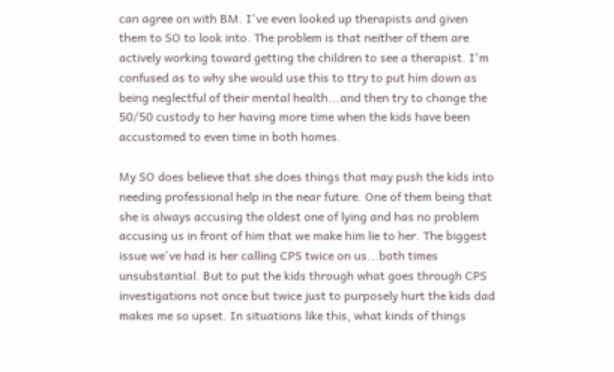can agree on with BM. I've even looked up therapists and given them to SO to look into. The problem is that neither of them are actively working toward getting the children to see a therapist. I'm confused as to why she would use this to ttry to put him down as being neglectful of their mental health...and then try to change the 50/50 custody to her having more time when the kids have been accustomed to even time in both homes.

My SO does believe that she does things that may push the kids into needing professional help in the near future. One of them being that she is always accusing the oldest one of lying and has no problem accusing us in front of him that we make him lie to her. The biggest issue we've had is her calling CPS twice on us...both times unsubstantial. But to put the kids through what goes through CPS investigations not once but twice just to purposely hurt the kids dad makes me so upset. In situations like this, what kinds of things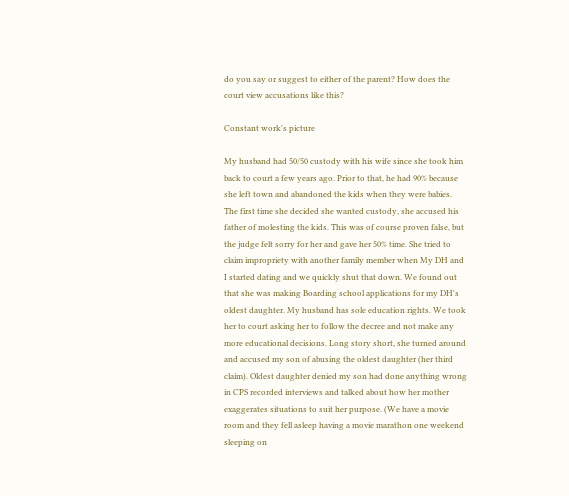do you say or suggest to either of the parent? How does the court view accusations like this?

Constant work's picture

My husband had 50/50 custody with his wife since she took him back to court a few years ago. Prior to that, he had 90% because she left town and abandoned the kids when they were babies. The first time she decided she wanted custody, she accused his father of molesting the kids. This was of course proven false, but the judge felt sorry for her and gave her 50% time. She tried to claim impropriety with another family member when My DH and I started dating and we quickly shut that down. We found out that she was making Boarding school applications for my DH's oldest daughter. My husband has sole education rights. We took her to court asking her to follow the decree and not make any more educational decisions. Long story short, she turned around and accused my son of abusing the oldest daughter (her third claim). Oldest daughter denied my son had done anything wrong in CPS recorded interviews and talked about how her mother exaggerates situations to suit her purpose. (We have a movie room and they fell asleep having a movie marathon one weekend sleeping on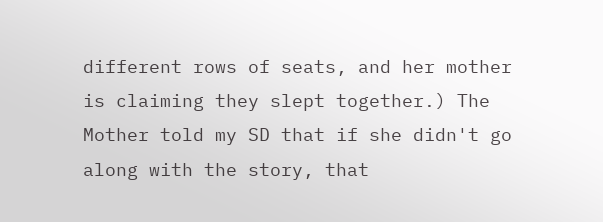different rows of seats, and her mother is claiming they slept together.) The Mother told my SD that if she didn't go along with the story, that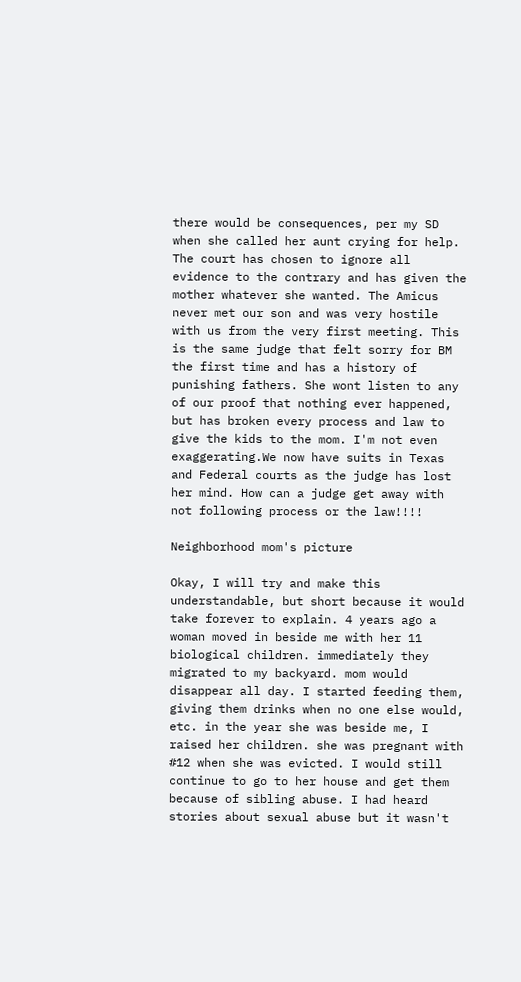there would be consequences, per my SD when she called her aunt crying for help. The court has chosen to ignore all evidence to the contrary and has given the mother whatever she wanted. The Amicus never met our son and was very hostile with us from the very first meeting. This is the same judge that felt sorry for BM the first time and has a history of punishing fathers. She wont listen to any of our proof that nothing ever happened, but has broken every process and law to give the kids to the mom. I'm not even exaggerating.We now have suits in Texas and Federal courts as the judge has lost her mind. How can a judge get away with not following process or the law!!!!

Neighborhood mom's picture

Okay, I will try and make this understandable, but short because it would take forever to explain. 4 years ago a woman moved in beside me with her 11 biological children. immediately they migrated to my backyard. mom would disappear all day. I started feeding them, giving them drinks when no one else would, etc. in the year she was beside me, I raised her children. she was pregnant with #12 when she was evicted. I would still continue to go to her house and get them because of sibling abuse. I had heard stories about sexual abuse but it wasn't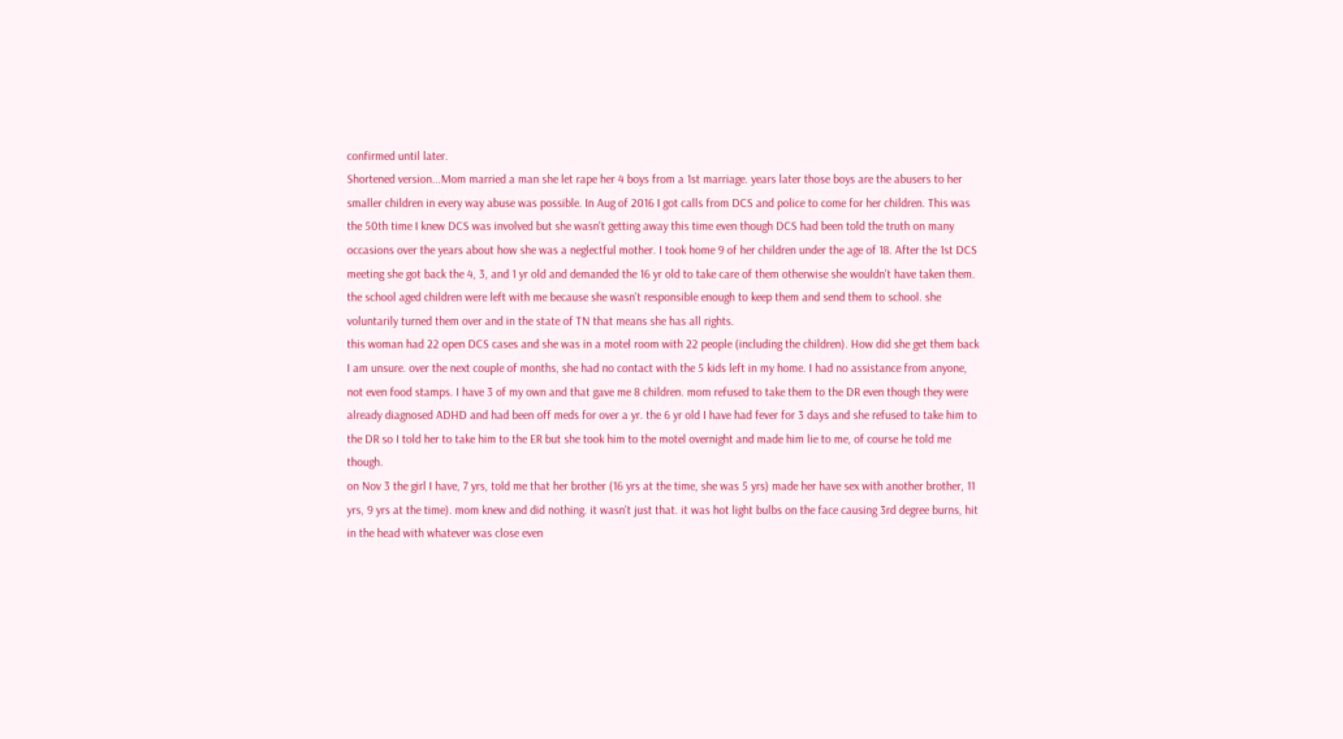confirmed until later.
Shortened version...Mom married a man she let rape her 4 boys from a 1st marriage. years later those boys are the abusers to her smaller children in every way abuse was possible. In Aug of 2016 I got calls from DCS and police to come for her children. This was the 50th time I knew DCS was involved but she wasn't getting away this time even though DCS had been told the truth on many occasions over the years about how she was a neglectful mother. I took home 9 of her children under the age of 18. After the 1st DCS meeting she got back the 4, 3, and 1 yr old and demanded the 16 yr old to take care of them otherwise she wouldn't have taken them. the school aged children were left with me because she wasn't responsible enough to keep them and send them to school. she voluntarily turned them over and in the state of TN that means she has all rights.
this woman had 22 open DCS cases and she was in a motel room with 22 people (including the children). How did she get them back I am unsure. over the next couple of months, she had no contact with the 5 kids left in my home. I had no assistance from anyone, not even food stamps. I have 3 of my own and that gave me 8 children. mom refused to take them to the DR even though they were already diagnosed ADHD and had been off meds for over a yr. the 6 yr old I have had fever for 3 days and she refused to take him to the DR so I told her to take him to the ER but she took him to the motel overnight and made him lie to me, of course he told me though.
on Nov 3 the girl I have, 7 yrs, told me that her brother (16 yrs at the time, she was 5 yrs) made her have sex with another brother, 11 yrs, 9 yrs at the time). mom knew and did nothing. it wasn't just that. it was hot light bulbs on the face causing 3rd degree burns, hit in the head with whatever was close even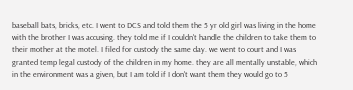baseball bats, bricks, etc. I went to DCS and told them the 5 yr old girl was living in the home with the brother I was accusing. they told me if I couldn't handle the children to take them to their mother at the motel. I filed for custody the same day. we went to court and I was granted temp legal custody of the children in my home. they are all mentally unstable, which in the environment was a given, but I am told if I don't want them they would go to 5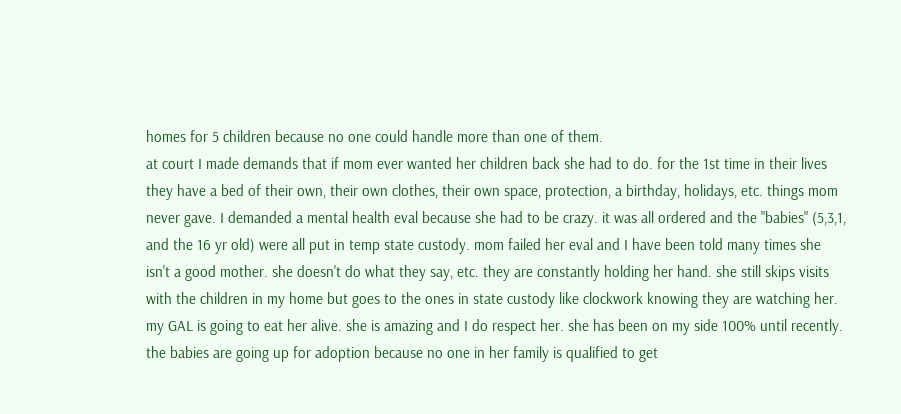homes for 5 children because no one could handle more than one of them.
at court I made demands that if mom ever wanted her children back she had to do. for the 1st time in their lives they have a bed of their own, their own clothes, their own space, protection, a birthday, holidays, etc. things mom never gave. I demanded a mental health eval because she had to be crazy. it was all ordered and the "babies" (5,3,1, and the 16 yr old) were all put in temp state custody. mom failed her eval and I have been told many times she isn't a good mother. she doesn't do what they say, etc. they are constantly holding her hand. she still skips visits with the children in my home but goes to the ones in state custody like clockwork knowing they are watching her.
my GAL is going to eat her alive. she is amazing and I do respect her. she has been on my side 100% until recently.
the babies are going up for adoption because no one in her family is qualified to get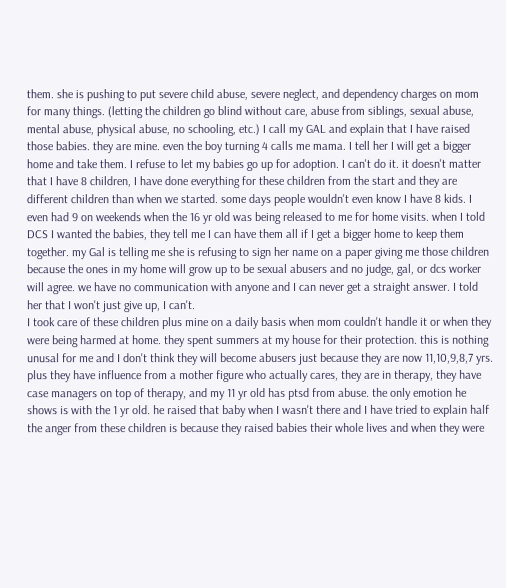them. she is pushing to put severe child abuse, severe neglect, and dependency charges on mom for many things. (letting the children go blind without care, abuse from siblings, sexual abuse, mental abuse, physical abuse, no schooling, etc.) I call my GAL and explain that I have raised those babies. they are mine. even the boy turning 4 calls me mama. I tell her I will get a bigger home and take them. I refuse to let my babies go up for adoption. I can't do it. it doesn't matter that I have 8 children, I have done everything for these children from the start and they are different children than when we started. some days people wouldn't even know I have 8 kids. I even had 9 on weekends when the 16 yr old was being released to me for home visits. when I told DCS I wanted the babies, they tell me I can have them all if I get a bigger home to keep them together. my Gal is telling me she is refusing to sign her name on a paper giving me those children because the ones in my home will grow up to be sexual abusers and no judge, gal, or dcs worker will agree. we have no communication with anyone and I can never get a straight answer. I told her that I won't just give up, I can't.
I took care of these children plus mine on a daily basis when mom couldn't handle it or when they were being harmed at home. they spent summers at my house for their protection. this is nothing unusal for me and I don't think they will become abusers just because they are now 11,10,9,8,7 yrs. plus they have influence from a mother figure who actually cares, they are in therapy, they have case managers on top of therapy, and my 11 yr old has ptsd from abuse. the only emotion he shows is with the 1 yr old. he raised that baby when I wasn't there and I have tried to explain half the anger from these children is because they raised babies their whole lives and when they were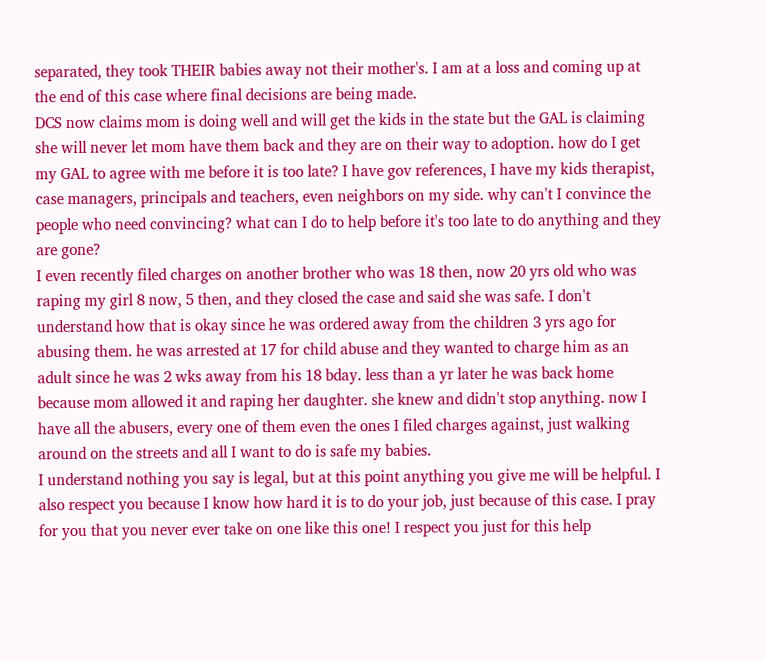separated, they took THEIR babies away not their mother's. I am at a loss and coming up at the end of this case where final decisions are being made.
DCS now claims mom is doing well and will get the kids in the state but the GAL is claiming she will never let mom have them back and they are on their way to adoption. how do I get my GAL to agree with me before it is too late? I have gov references, I have my kids therapist, case managers, principals and teachers, even neighbors on my side. why can't I convince the people who need convincing? what can I do to help before it's too late to do anything and they are gone?
I even recently filed charges on another brother who was 18 then, now 20 yrs old who was raping my girl 8 now, 5 then, and they closed the case and said she was safe. I don't understand how that is okay since he was ordered away from the children 3 yrs ago for abusing them. he was arrested at 17 for child abuse and they wanted to charge him as an adult since he was 2 wks away from his 18 bday. less than a yr later he was back home because mom allowed it and raping her daughter. she knew and didn't stop anything. now I have all the abusers, every one of them even the ones I filed charges against, just walking around on the streets and all I want to do is safe my babies.
I understand nothing you say is legal, but at this point anything you give me will be helpful. I also respect you because I know how hard it is to do your job, just because of this case. I pray for you that you never ever take on one like this one! I respect you just for this help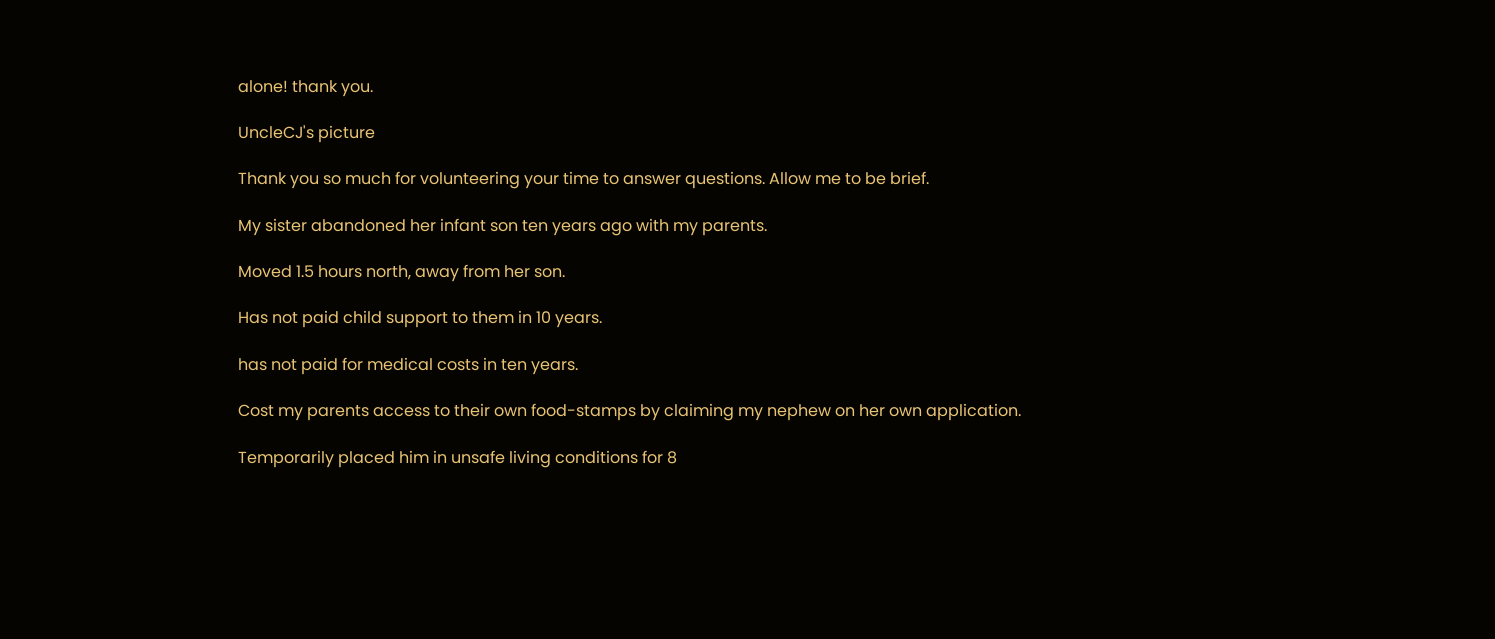alone! thank you.

UncleCJ's picture

Thank you so much for volunteering your time to answer questions. Allow me to be brief.

My sister abandoned her infant son ten years ago with my parents.

Moved 1.5 hours north, away from her son.

Has not paid child support to them in 10 years.

has not paid for medical costs in ten years.

Cost my parents access to their own food-stamps by claiming my nephew on her own application.

Temporarily placed him in unsafe living conditions for 8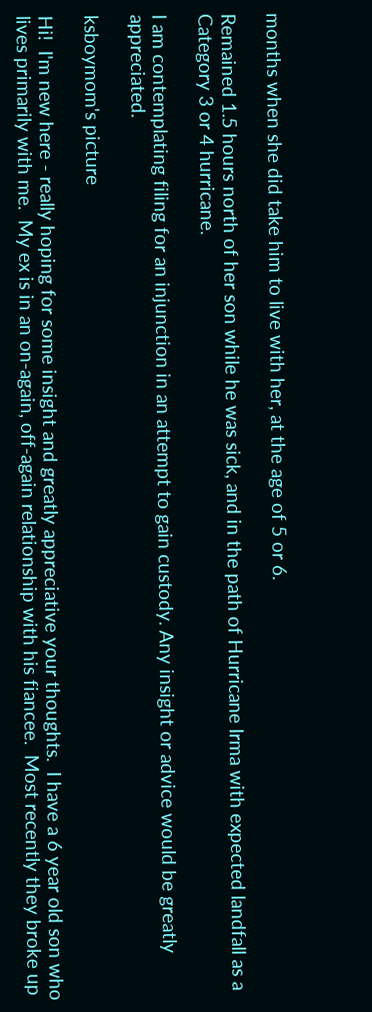months when she did take him to live with her, at the age of 5 or 6.

Remained 1.5 hours north of her son while he was sick, and in the path of Hurricane Irma with expected landfall as a Category 3 or 4 hurricane.

I am contemplating filing for an injunction in an attempt to gain custody. Any insight or advice would be greatly appreciated.

ksboymom's picture

Hi!  I'm new here - really hoping for some insight and greatly appreciative your thoughts.  I have a 6 year old son who lives primarily with me.  My ex is in an on-again, off-again relationship with his fiancee.  Most recently they broke up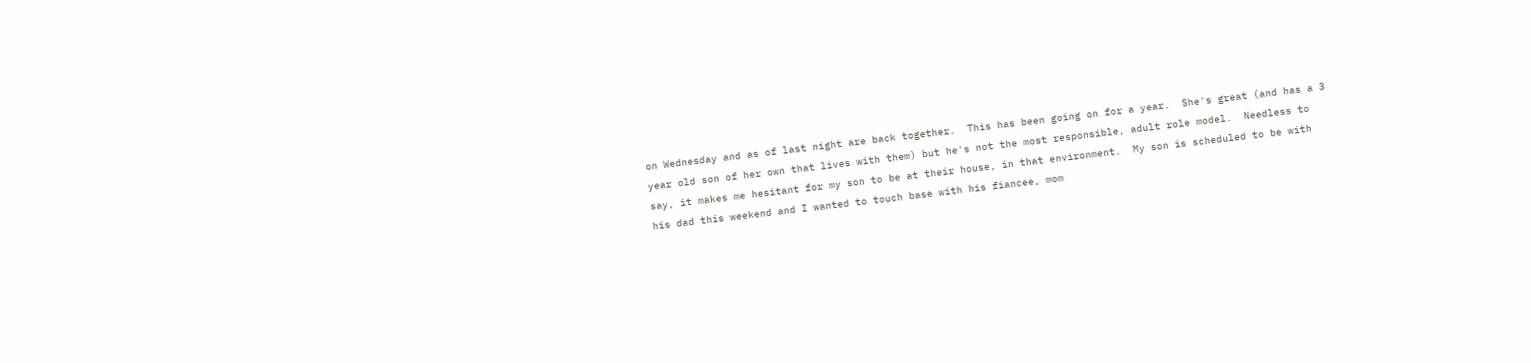on Wednesday and as of last night are back together.  This has been going on for a year.  She's great (and has a 3 year old son of her own that lives with them) but he's not the most responsible, adult role model.  Needless to say, it makes me hesitant for my son to be at their house, in that environment.  My son is scheduled to be with his dad this weekend and I wanted to touch base with his fiancee, mom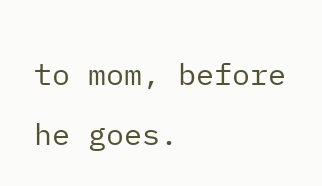to mom, before he goes.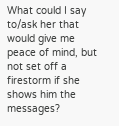What could I say to/ask her that would give me peace of mind, but not set off a firestorm if she shows him the messages?